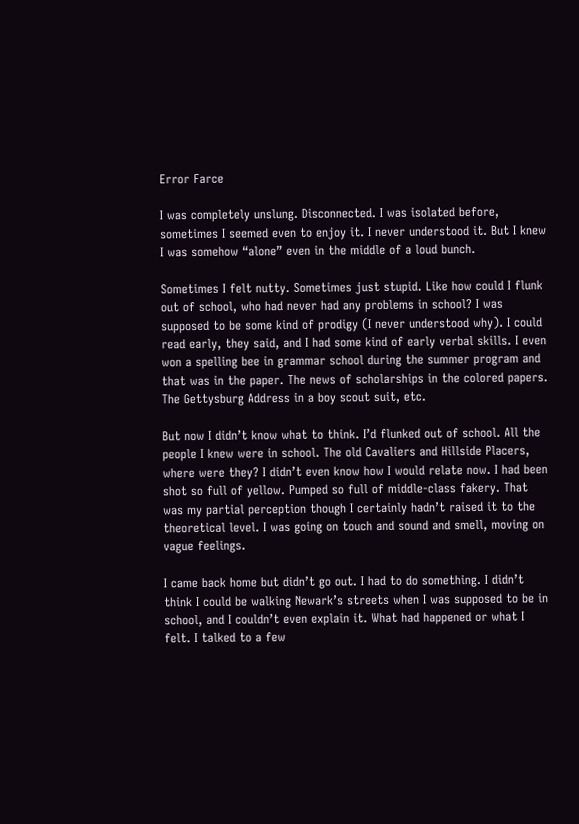Error Farce

I was completely unslung. Disconnected. I was isolated before, sometimes I seemed even to enjoy it. I never understood it. But I knew I was somehow “alone” even in the middle of a loud bunch.

Sometimes I felt nutty. Sometimes just stupid. Like how could I flunk out of school, who had never had any problems in school? I was supposed to be some kind of prodigy (I never understood why). I could read early, they said, and I had some kind of early verbal skills. I even won a spelling bee in grammar school during the summer program and that was in the paper. The news of scholarships in the colored papers. The Gettysburg Address in a boy scout suit, etc.

But now I didn’t know what to think. I’d flunked out of school. All the people I knew were in school. The old Cavaliers and Hillside Placers, where were they? I didn’t even know how I would relate now. I had been shot so full of yellow. Pumped so full of middle-class fakery. That was my partial perception though I certainly hadn’t raised it to the theoretical level. I was going on touch and sound and smell, moving on vague feelings.

I came back home but didn’t go out. I had to do something. I didn’t think I could be walking Newark’s streets when I was supposed to be in school, and I couldn’t even explain it. What had happened or what I felt. I talked to a few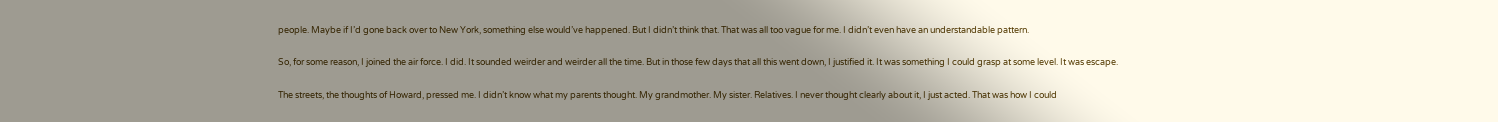people. Maybe if I’d gone back over to New York, something else would’ve happened. But I didn’t think that. That was all too vague for me. I didn’t even have an understandable pattern.

So, for some reason, I joined the air force. I did. It sounded weirder and weirder all the time. But in those few days that all this went down, I justified it. It was something I could grasp at some level. It was escape.

The streets, the thoughts of Howard, pressed me. I didn’t know what my parents thought. My grandmother. My sister. Relatives. I never thought clearly about it, I just acted. That was how I could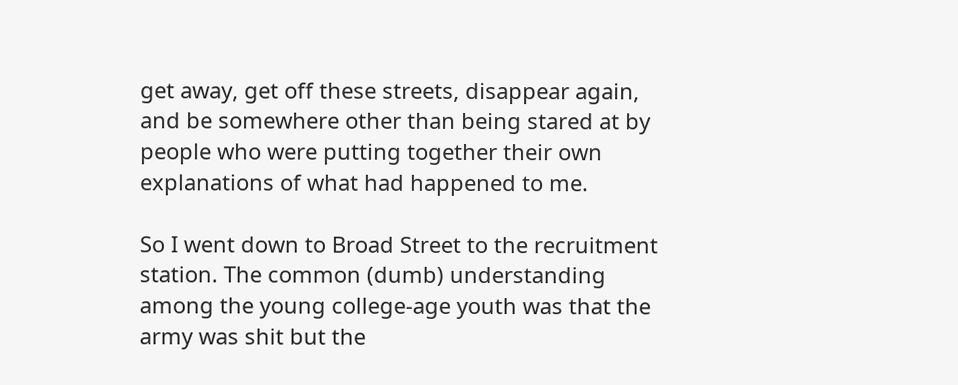get away, get off these streets, disappear again, and be somewhere other than being stared at by people who were putting together their own explanations of what had happened to me.

So I went down to Broad Street to the recruitment station. The common (dumb) understanding among the young college-age youth was that the army was shit but the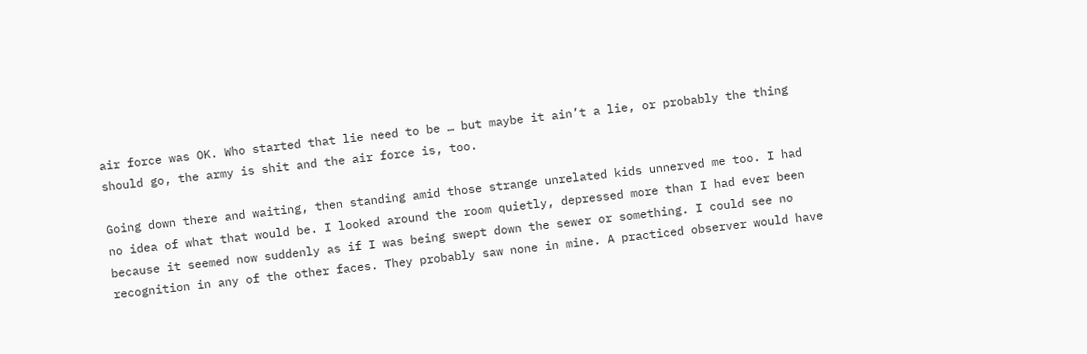air force was OK. Who started that lie need to be … but maybe it ain’t a lie, or probably the thing should go, the army is shit and the air force is, too.

Going down there and waiting, then standing amid those strange unrelated kids unnerved me too. I had no idea of what that would be. I looked around the room quietly, depressed more than I had ever been because it seemed now suddenly as if I was being swept down the sewer or something. I could see no recognition in any of the other faces. They probably saw none in mine. A practiced observer would have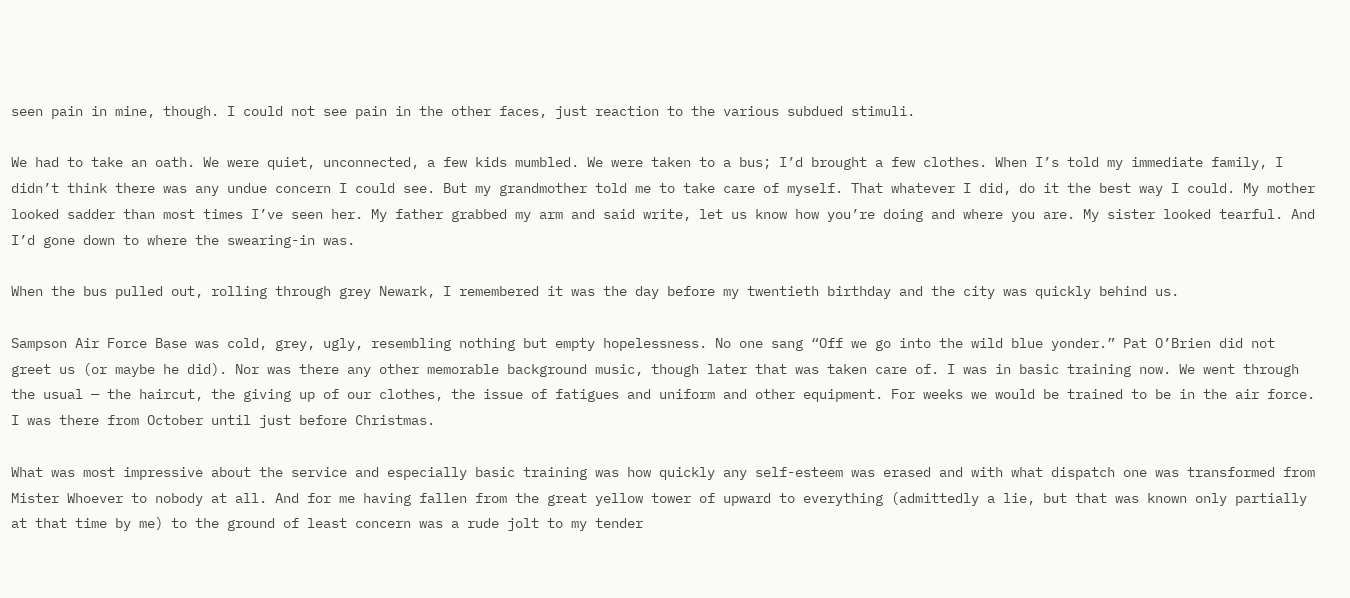seen pain in mine, though. I could not see pain in the other faces, just reaction to the various subdued stimuli.

We had to take an oath. We were quiet, unconnected, a few kids mumbled. We were taken to a bus; I’d brought a few clothes. When I’s told my immediate family, I didn’t think there was any undue concern I could see. But my grandmother told me to take care of myself. That whatever I did, do it the best way I could. My mother looked sadder than most times I’ve seen her. My father grabbed my arm and said write, let us know how you’re doing and where you are. My sister looked tearful. And I’d gone down to where the swearing-in was.

When the bus pulled out, rolling through grey Newark, I remembered it was the day before my twentieth birthday and the city was quickly behind us.

Sampson Air Force Base was cold, grey, ugly, resembling nothing but empty hopelessness. No one sang “Off we go into the wild blue yonder.” Pat O’Brien did not greet us (or maybe he did). Nor was there any other memorable background music, though later that was taken care of. I was in basic training now. We went through the usual — the haircut, the giving up of our clothes, the issue of fatigues and uniform and other equipment. For weeks we would be trained to be in the air force. I was there from October until just before Christmas.

What was most impressive about the service and especially basic training was how quickly any self-esteem was erased and with what dispatch one was transformed from Mister Whoever to nobody at all. And for me having fallen from the great yellow tower of upward to everything (admittedly a lie, but that was known only partially at that time by me) to the ground of least concern was a rude jolt to my tender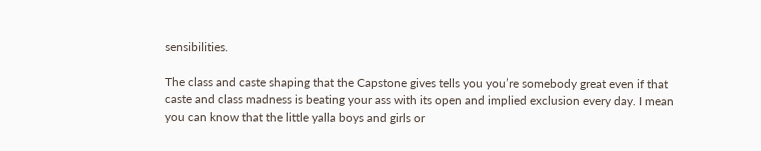sensibilities.

The class and caste shaping that the Capstone gives tells you you’re somebody great even if that caste and class madness is beating your ass with its open and implied exclusion every day. I mean you can know that the little yalla boys and girls or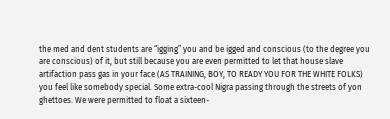the med and dent students are “igging” you and be igged and conscious (to the degree you are conscious) of it, but still because you are even permitted to let that house slave artifaction pass gas in your face (AS TRAINING, BOY, TO READY YOU FOR THE WHITE FOLKS) you feel like somebody special. Some extra-cool Nigra passing through the streets of yon ghettoes. We were permitted to float a sixteen-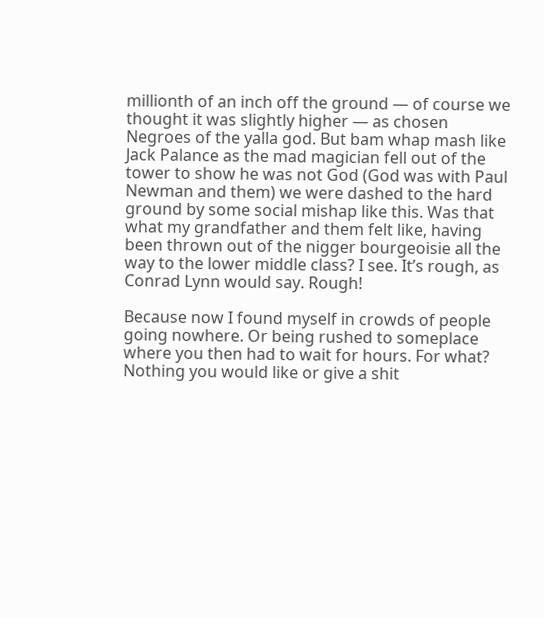millionth of an inch off the ground — of course we thought it was slightly higher — as chosen Negroes of the yalla god. But bam whap mash like Jack Palance as the mad magician fell out of the tower to show he was not God (God was with Paul Newman and them) we were dashed to the hard ground by some social mishap like this. Was that what my grandfather and them felt like, having been thrown out of the nigger bourgeoisie all the way to the lower middle class? I see. It’s rough, as Conrad Lynn would say. Rough!

Because now I found myself in crowds of people going nowhere. Or being rushed to someplace where you then had to wait for hours. For what? Nothing you would like or give a shit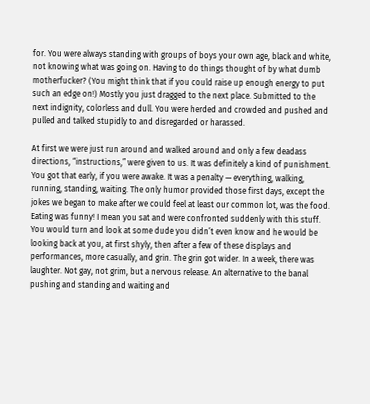for. You were always standing with groups of boys your own age, black and white, not knowing what was going on. Having to do things thought of by what dumb motherfucker? (You might think that if you could raise up enough energy to put such an edge on!) Mostly you just dragged to the next place. Submitted to the next indignity, colorless and dull. You were herded and crowded and pushed and pulled and talked stupidly to and disregarded or harassed.

At first we were just run around and walked around and only a few deadass directions, “instructions,” were given to us. It was definitely a kind of punishment. You got that early, if you were awake. It was a penalty — everything, walking, running, standing, waiting. The only humor provided those first days, except the jokes we began to make after we could feel at least our common lot, was the food. Eating was funny! I mean you sat and were confronted suddenly with this stuff. You would turn and look at some dude you didn’t even know and he would be looking back at you, at first shyly, then after a few of these displays and performances, more casually, and grin. The grin got wider. In a week, there was laughter. Not gay, not grim, but a nervous release. An alternative to the banal pushing and standing and waiting and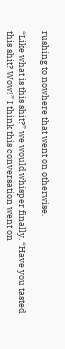rushing to nowhere that went on otherwise.

“Like what is this shit?” we would whisper finally. “Have you tasted this shit? Wow!” I think this conversation went on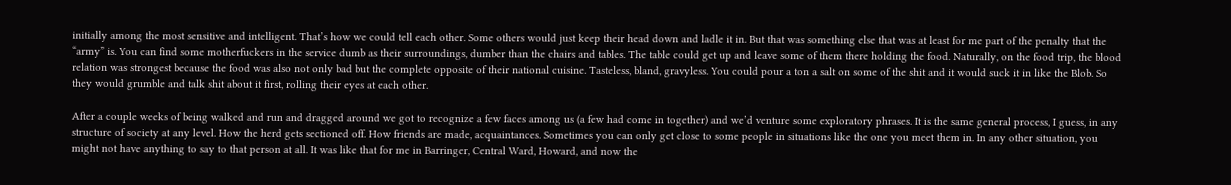initially among the most sensitive and intelligent. That’s how we could tell each other. Some others would just keep their head down and ladle it in. But that was something else that was at least for me part of the penalty that the “army” is. You can find some motherfuckers in the service dumb as their surroundings, dumber than the chairs and tables. The table could get up and leave some of them there holding the food. Naturally, on the food trip, the blood relation was strongest because the food was also not only bad but the complete opposite of their national cuisine. Tasteless, bland, gravyless. You could pour a ton a salt on some of the shit and it would suck it in like the Blob. So they would grumble and talk shit about it first, rolling their eyes at each other.

After a couple weeks of being walked and run and dragged around we got to recognize a few faces among us (a few had come in together) and we’d venture some exploratory phrases. It is the same general process, I guess, in any structure of society at any level. How the herd gets sectioned off. How friends are made, acquaintances. Sometimes you can only get close to some people in situations like the one you meet them in. In any other situation, you might not have anything to say to that person at all. It was like that for me in Barringer, Central Ward, Howard, and now the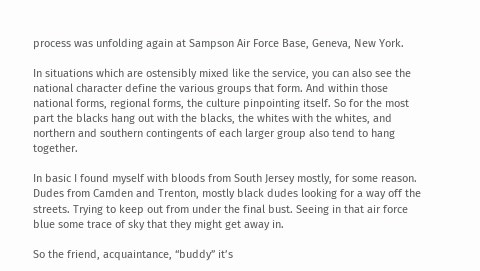process was unfolding again at Sampson Air Force Base, Geneva, New York.

In situations which are ostensibly mixed like the service, you can also see the national character define the various groups that form. And within those national forms, regional forms, the culture pinpointing itself. So for the most part the blacks hang out with the blacks, the whites with the whites, and northern and southern contingents of each larger group also tend to hang together.

In basic I found myself with bloods from South Jersey mostly, for some reason. Dudes from Camden and Trenton, mostly black dudes looking for a way off the streets. Trying to keep out from under the final bust. Seeing in that air force blue some trace of sky that they might get away in.

So the friend, acquaintance, “buddy” it’s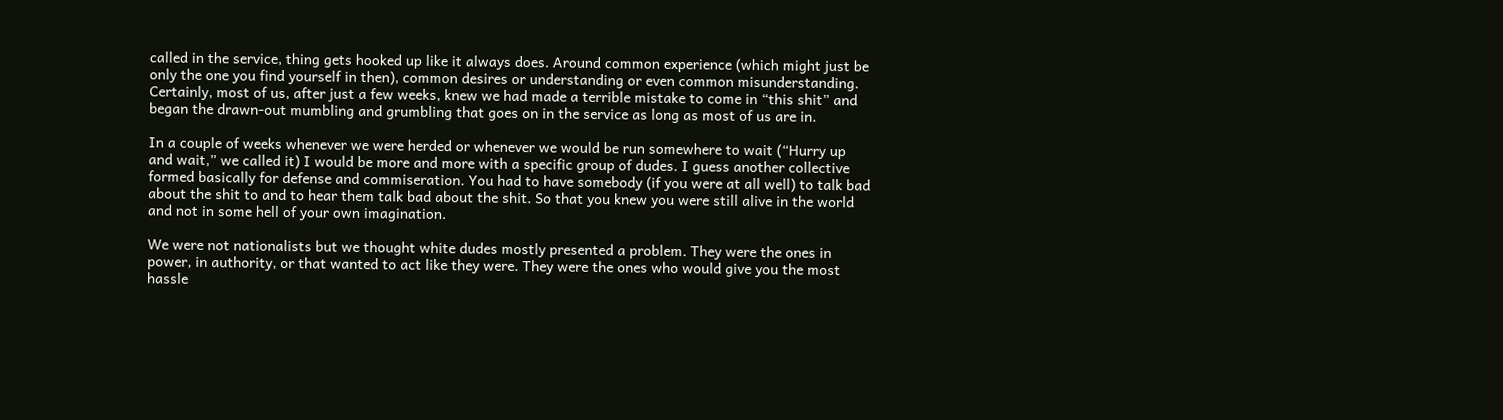called in the service, thing gets hooked up like it always does. Around common experience (which might just be only the one you find yourself in then), common desires or understanding or even common misunderstanding. Certainly, most of us, after just a few weeks, knew we had made a terrible mistake to come in “this shit” and began the drawn-out mumbling and grumbling that goes on in the service as long as most of us are in.

In a couple of weeks whenever we were herded or whenever we would be run somewhere to wait (“Hurry up and wait,” we called it) I would be more and more with a specific group of dudes. I guess another collective formed basically for defense and commiseration. You had to have somebody (if you were at all well) to talk bad about the shit to and to hear them talk bad about the shit. So that you knew you were still alive in the world and not in some hell of your own imagination.

We were not nationalists but we thought white dudes mostly presented a problem. They were the ones in power, in authority, or that wanted to act like they were. They were the ones who would give you the most hassle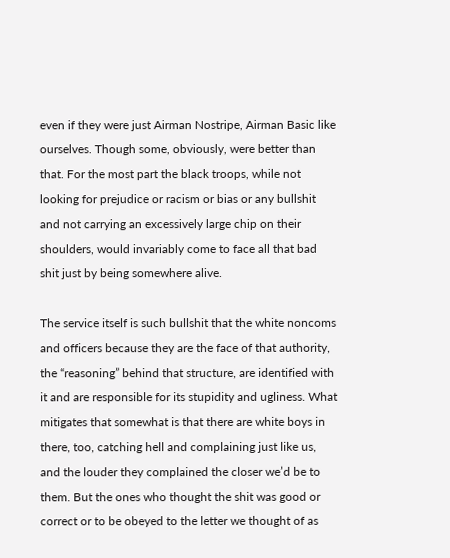even if they were just Airman Nostripe, Airman Basic like ourselves. Though some, obviously, were better than that. For the most part the black troops, while not looking for prejudice or racism or bias or any bullshit and not carrying an excessively large chip on their shoulders, would invariably come to face all that bad shit just by being somewhere alive.

The service itself is such bullshit that the white noncoms and officers because they are the face of that authority, the “reasoning” behind that structure, are identified with it and are responsible for its stupidity and ugliness. What mitigates that somewhat is that there are white boys in there, too, catching hell and complaining just like us, and the louder they complained the closer we’d be to them. But the ones who thought the shit was good or correct or to be obeyed to the letter we thought of as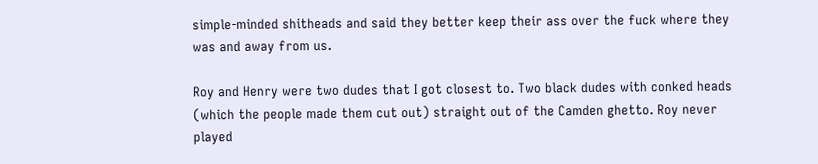simple-minded shitheads and said they better keep their ass over the fuck where they was and away from us.

Roy and Henry were two dudes that I got closest to. Two black dudes with conked heads (which the people made them cut out) straight out of the Camden ghetto. Roy never played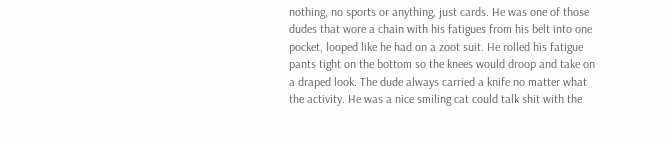nothing, no sports or anything, just cards. He was one of those dudes that wore a chain with his fatigues from his belt into one pocket, looped like he had on a zoot suit. He rolled his fatigue pants tight on the bottom so the knees would droop and take on a draped look. The dude always carried a knife no matter what the activity. He was a nice smiling cat could talk shit with the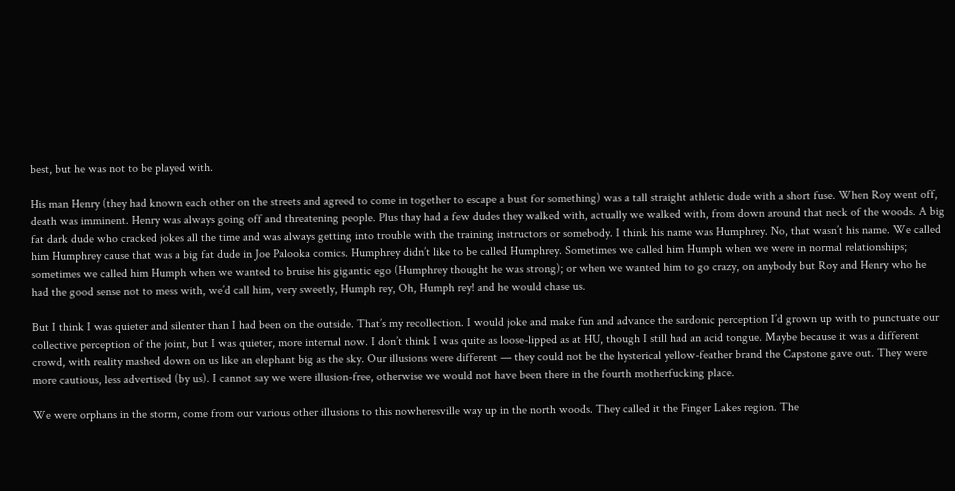best, but he was not to be played with.

His man Henry (they had known each other on the streets and agreed to come in together to escape a bust for something) was a tall straight athletic dude with a short fuse. When Roy went off, death was imminent. Henry was always going off and threatening people. Plus thay had a few dudes they walked with, actually we walked with, from down around that neck of the woods. A big fat dark dude who cracked jokes all the time and was always getting into trouble with the training instructors or somebody. I think his name was Humphrey. No, that wasn’t his name. We called him Humphrey cause that was a big fat dude in Joe Palooka comics. Humphrey didn’t like to be called Humphrey. Sometimes we called him Humph when we were in normal relationships; sometimes we called him Humph when we wanted to bruise his gigantic ego (Humphrey thought he was strong); or when we wanted him to go crazy, on anybody but Roy and Henry who he had the good sense not to mess with, we’d call him, very sweetly, Humph rey, Oh, Humph rey! and he would chase us.

But I think I was quieter and silenter than I had been on the outside. That’s my recollection. I would joke and make fun and advance the sardonic perception I’d grown up with to punctuate our collective perception of the joint, but I was quieter, more internal now. I don’t think I was quite as loose-lipped as at HU, though I still had an acid tongue. Maybe because it was a different crowd, with reality mashed down on us like an elephant big as the sky. Our illusions were different — they could not be the hysterical yellow-feather brand the Capstone gave out. They were more cautious, less advertised (by us). I cannot say we were illusion-free, otherwise we would not have been there in the fourth motherfucking place.

We were orphans in the storm, come from our various other illusions to this nowheresville way up in the north woods. They called it the Finger Lakes region. The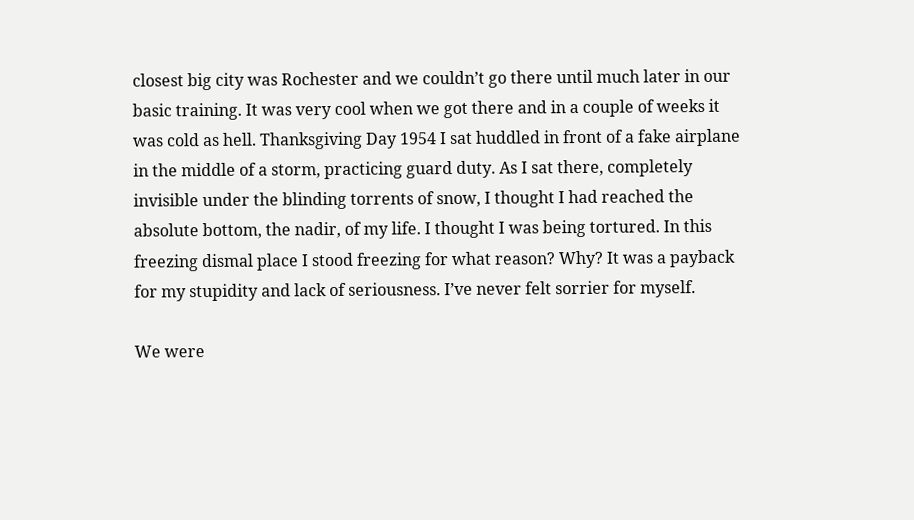closest big city was Rochester and we couldn’t go there until much later in our basic training. It was very cool when we got there and in a couple of weeks it was cold as hell. Thanksgiving Day 1954 I sat huddled in front of a fake airplane in the middle of a storm, practicing guard duty. As I sat there, completely invisible under the blinding torrents of snow, I thought I had reached the absolute bottom, the nadir, of my life. I thought I was being tortured. In this freezing dismal place I stood freezing for what reason? Why? It was a payback for my stupidity and lack of seriousness. I’ve never felt sorrier for myself.

We were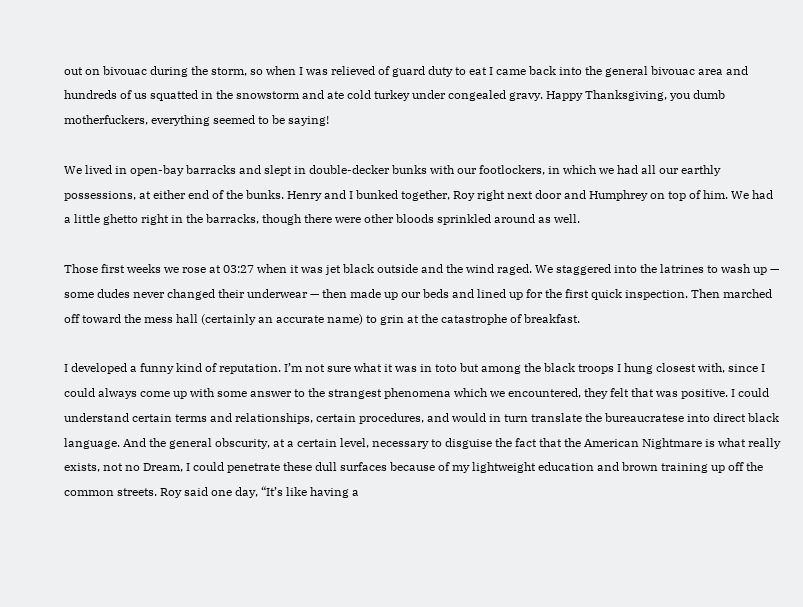out on bivouac during the storm, so when I was relieved of guard duty to eat I came back into the general bivouac area and hundreds of us squatted in the snowstorm and ate cold turkey under congealed gravy. Happy Thanksgiving, you dumb motherfuckers, everything seemed to be saying!

We lived in open-bay barracks and slept in double-decker bunks with our footlockers, in which we had all our earthly possessions, at either end of the bunks. Henry and I bunked together, Roy right next door and Humphrey on top of him. We had a little ghetto right in the barracks, though there were other bloods sprinkled around as well.

Those first weeks we rose at 03:27 when it was jet black outside and the wind raged. We staggered into the latrines to wash up — some dudes never changed their underwear — then made up our beds and lined up for the first quick inspection. Then marched off toward the mess hall (certainly an accurate name) to grin at the catastrophe of breakfast.

I developed a funny kind of reputation. I’m not sure what it was in toto but among the black troops I hung closest with, since I could always come up with some answer to the strangest phenomena which we encountered, they felt that was positive. I could understand certain terms and relationships, certain procedures, and would in turn translate the bureaucratese into direct black language. And the general obscurity, at a certain level, necessary to disguise the fact that the American Nightmare is what really exists, not no Dream, I could penetrate these dull surfaces because of my lightweight education and brown training up off the common streets. Roy said one day, “It’s like having a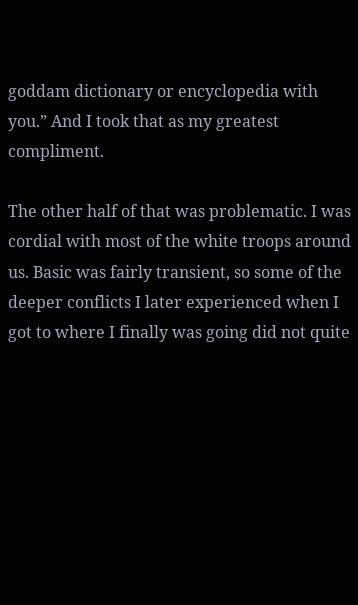goddam dictionary or encyclopedia with you.” And I took that as my greatest compliment.

The other half of that was problematic. I was cordial with most of the white troops around us. Basic was fairly transient, so some of the deeper conflicts I later experienced when I got to where I finally was going did not quite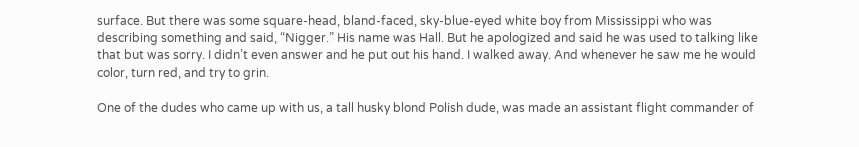surface. But there was some square-head, bland-faced, sky-blue-eyed white boy from Mississippi who was describing something and said, “Nigger.” His name was Hall. But he apologized and said he was used to talking like that but was sorry. I didn’t even answer and he put out his hand. I walked away. And whenever he saw me he would color, turn red, and try to grin.

One of the dudes who came up with us, a tall husky blond Polish dude, was made an assistant flight commander of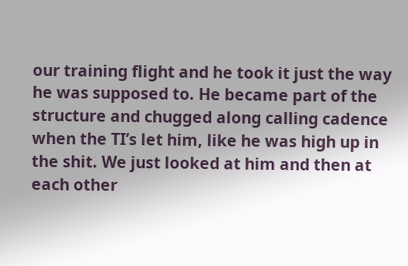our training flight and he took it just the way he was supposed to. He became part of the structure and chugged along calling cadence when the TI’s let him, like he was high up in the shit. We just looked at him and then at each other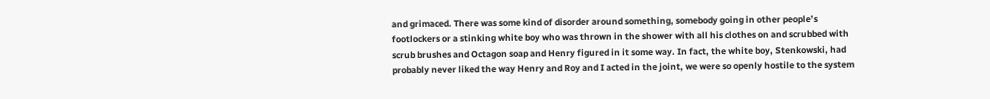and grimaced. There was some kind of disorder around something, somebody going in other people’s footlockers or a stinking white boy who was thrown in the shower with all his clothes on and scrubbed with scrub brushes and Octagon soap and Henry figured in it some way. In fact, the white boy, Stenkowski, had probably never liked the way Henry and Roy and I acted in the joint, we were so openly hostile to the system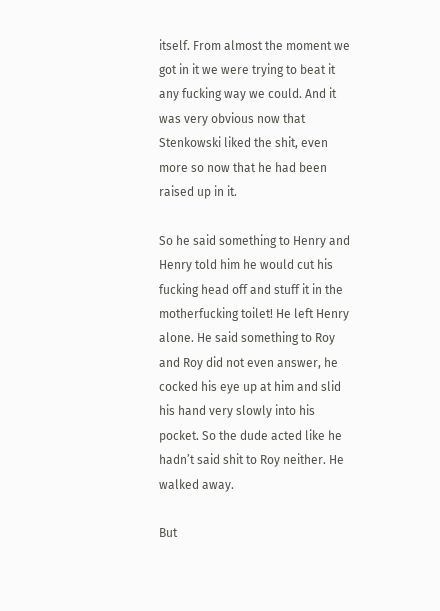itself. From almost the moment we got in it we were trying to beat it any fucking way we could. And it was very obvious now that Stenkowski liked the shit, even more so now that he had been raised up in it.

So he said something to Henry and Henry told him he would cut his fucking head off and stuff it in the motherfucking toilet! He left Henry alone. He said something to Roy and Roy did not even answer, he cocked his eye up at him and slid his hand very slowly into his pocket. So the dude acted like he hadn’t said shit to Roy neither. He walked away.

But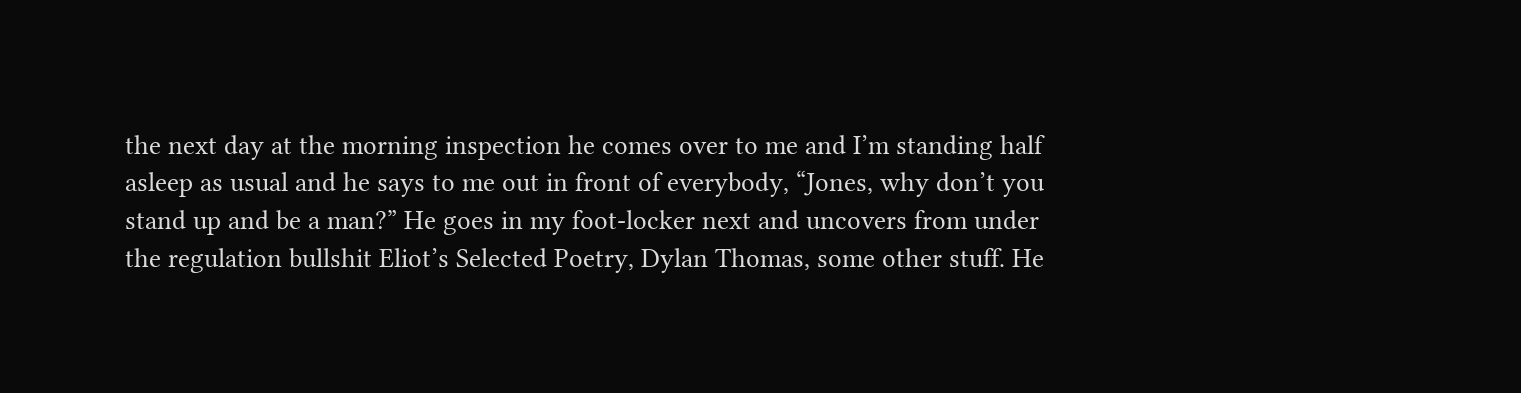the next day at the morning inspection he comes over to me and I’m standing half asleep as usual and he says to me out in front of everybody, “Jones, why don’t you stand up and be a man?” He goes in my foot-locker next and uncovers from under the regulation bullshit Eliot’s Selected Poetry, Dylan Thomas, some other stuff. He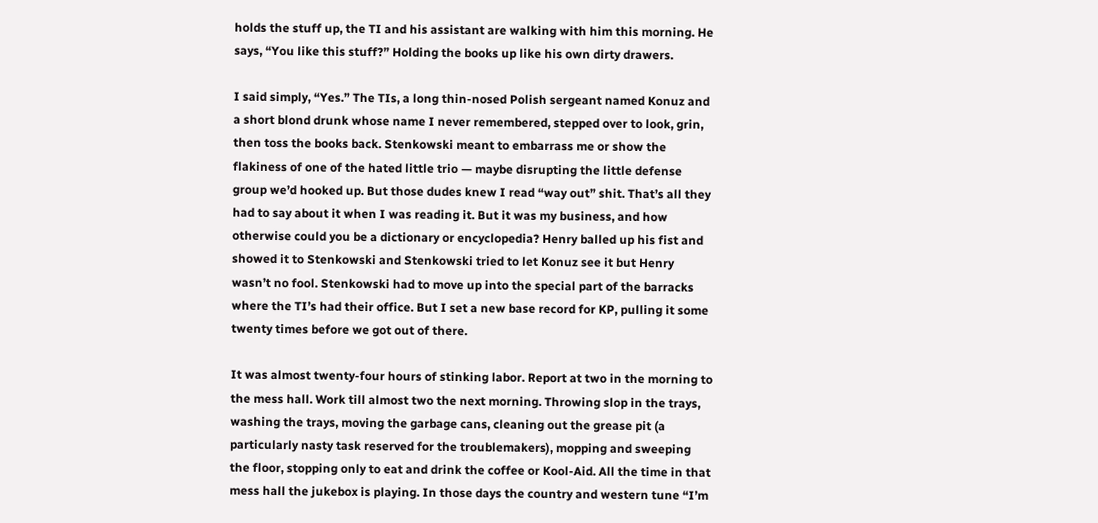holds the stuff up, the TI and his assistant are walking with him this morning. He says, “You like this stuff?” Holding the books up like his own dirty drawers.

I said simply, “Yes.” The TIs, a long thin-nosed Polish sergeant named Konuz and a short blond drunk whose name I never remembered, stepped over to look, grin, then toss the books back. Stenkowski meant to embarrass me or show the flakiness of one of the hated little trio — maybe disrupting the little defense group we’d hooked up. But those dudes knew I read “way out” shit. That’s all they had to say about it when I was reading it. But it was my business, and how otherwise could you be a dictionary or encyclopedia? Henry balled up his fist and showed it to Stenkowski and Stenkowski tried to let Konuz see it but Henry wasn’t no fool. Stenkowski had to move up into the special part of the barracks where the TI’s had their office. But I set a new base record for KP, pulling it some twenty times before we got out of there.

It was almost twenty-four hours of stinking labor. Report at two in the morning to the mess hall. Work till almost two the next morning. Throwing slop in the trays, washing the trays, moving the garbage cans, cleaning out the grease pit (a particularly nasty task reserved for the troublemakers), mopping and sweeping the floor, stopping only to eat and drink the coffee or Kool-Aid. All the time in that mess hall the jukebox is playing. In those days the country and western tune “I’m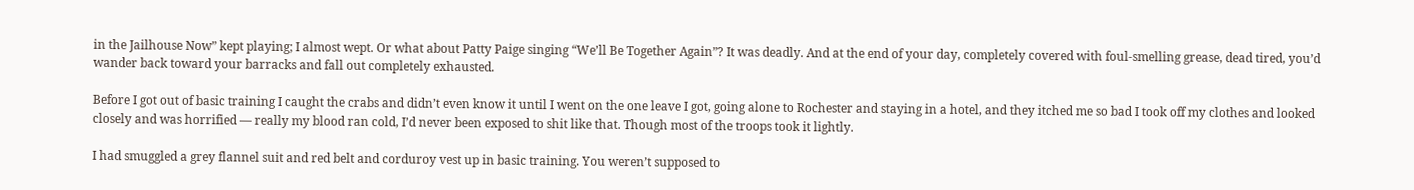in the Jailhouse Now” kept playing; I almost wept. Or what about Patty Paige singing “We’ll Be Together Again”? It was deadly. And at the end of your day, completely covered with foul-smelling grease, dead tired, you’d wander back toward your barracks and fall out completely exhausted.

Before I got out of basic training I caught the crabs and didn’t even know it until I went on the one leave I got, going alone to Rochester and staying in a hotel, and they itched me so bad I took off my clothes and looked closely and was horrified — really my blood ran cold, I’d never been exposed to shit like that. Though most of the troops took it lightly.

I had smuggled a grey flannel suit and red belt and corduroy vest up in basic training. You weren’t supposed to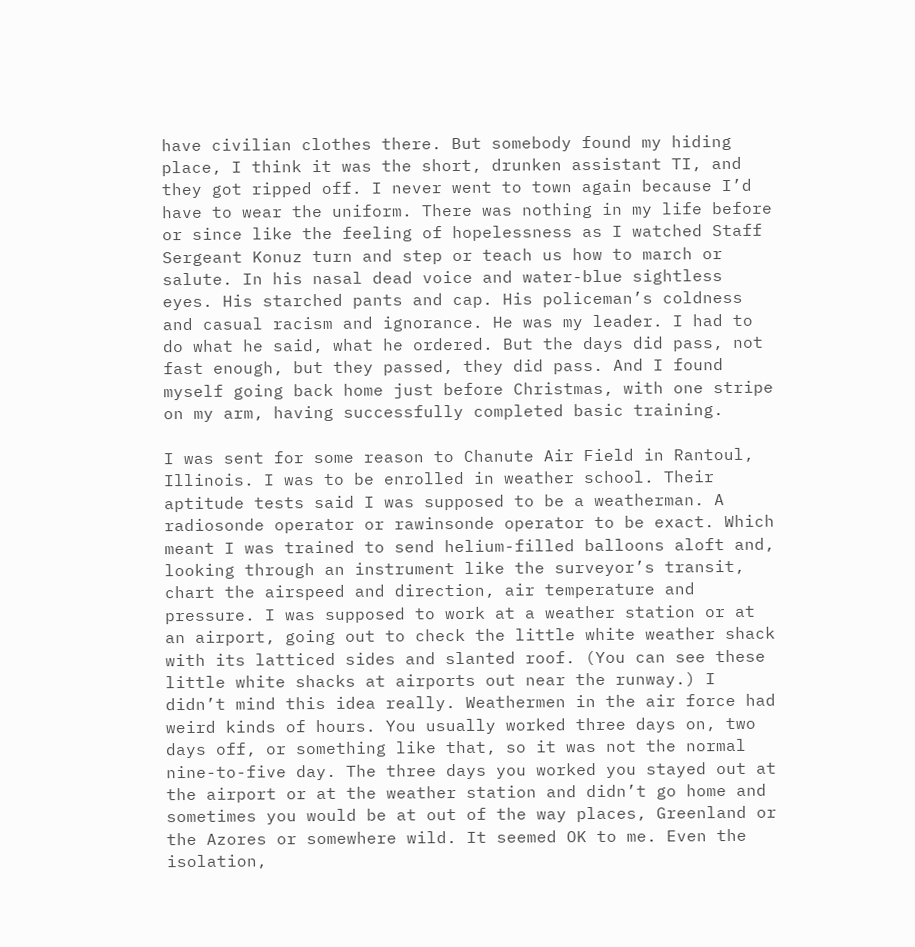have civilian clothes there. But somebody found my hiding place, I think it was the short, drunken assistant TI, and they got ripped off. I never went to town again because I’d have to wear the uniform. There was nothing in my life before or since like the feeling of hopelessness as I watched Staff Sergeant Konuz turn and step or teach us how to march or salute. In his nasal dead voice and water-blue sightless eyes. His starched pants and cap. His policeman’s coldness and casual racism and ignorance. He was my leader. I had to do what he said, what he ordered. But the days did pass, not fast enough, but they passed, they did pass. And I found myself going back home just before Christmas, with one stripe on my arm, having successfully completed basic training.

I was sent for some reason to Chanute Air Field in Rantoul, Illinois. I was to be enrolled in weather school. Their aptitude tests said I was supposed to be a weatherman. A radiosonde operator or rawinsonde operator to be exact. Which meant I was trained to send helium-filled balloons aloft and, looking through an instrument like the surveyor’s transit, chart the airspeed and direction, air temperature and pressure. I was supposed to work at a weather station or at an airport, going out to check the little white weather shack with its latticed sides and slanted roof. (You can see these little white shacks at airports out near the runway.) I didn’t mind this idea really. Weathermen in the air force had weird kinds of hours. You usually worked three days on, two days off, or something like that, so it was not the normal nine-to-five day. The three days you worked you stayed out at the airport or at the weather station and didn’t go home and sometimes you would be at out of the way places, Greenland or the Azores or somewhere wild. It seemed OK to me. Even the isolation,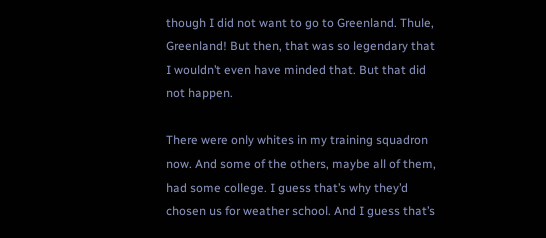though I did not want to go to Greenland. Thule, Greenland! But then, that was so legendary that I wouldn’t even have minded that. But that did not happen.

There were only whites in my training squadron now. And some of the others, maybe all of them, had some college. I guess that’s why they’d chosen us for weather school. And I guess that’s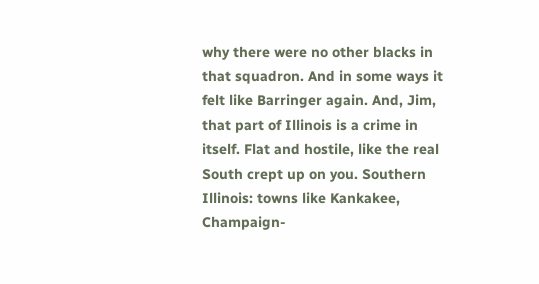why there were no other blacks in that squadron. And in some ways it felt like Barringer again. And, Jim, that part of Illinois is a crime in itself. Flat and hostile, like the real South crept up on you. Southern Illinois: towns like Kankakee, Champaign-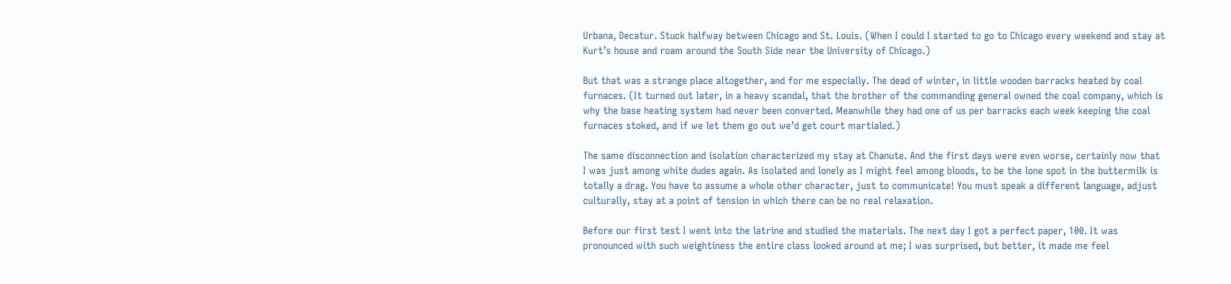Urbana, Decatur. Stuck halfway between Chicago and St. Louis. (When I could I started to go to Chicago every weekend and stay at Kurt’s house and roam around the South Side near the University of Chicago.)

But that was a strange place altogether, and for me especially. The dead of winter, in little wooden barracks heated by coal furnaces. (It turned out later, in a heavy scandal, that the brother of the commanding general owned the coal company, which is why the base heating system had never been converted. Meanwhile they had one of us per barracks each week keeping the coal furnaces stoked, and if we let them go out we’d get court martialed.)

The same disconnection and isolation characterized my stay at Chanute. And the first days were even worse, certainly now that I was just among white dudes again. As isolated and lonely as I might feel among bloods, to be the lone spot in the buttermilk is totally a drag. You have to assume a whole other character, just to communicate! You must speak a different language, adjust culturally, stay at a point of tension in which there can be no real relaxation.

Before our first test I went into the latrine and studied the materials. The next day I got a perfect paper, 100. It was pronounced with such weightiness the entire class looked around at me; I was surprised, but better, it made me feel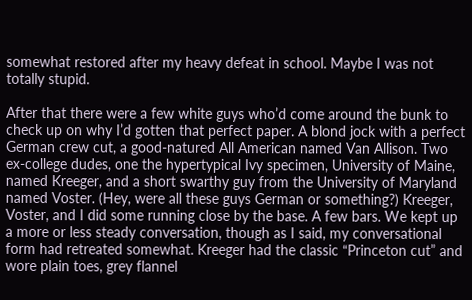somewhat restored after my heavy defeat in school. Maybe I was not totally stupid.

After that there were a few white guys who’d come around the bunk to check up on why I’d gotten that perfect paper. A blond jock with a perfect German crew cut, a good-natured All American named Van Allison. Two ex-college dudes, one the hypertypical Ivy specimen, University of Maine, named Kreeger, and a short swarthy guy from the University of Maryland named Voster. (Hey, were all these guys German or something?) Kreeger, Voster, and I did some running close by the base. A few bars. We kept up a more or less steady conversation, though as I said, my conversational form had retreated somewhat. Kreeger had the classic “Princeton cut” and wore plain toes, grey flannel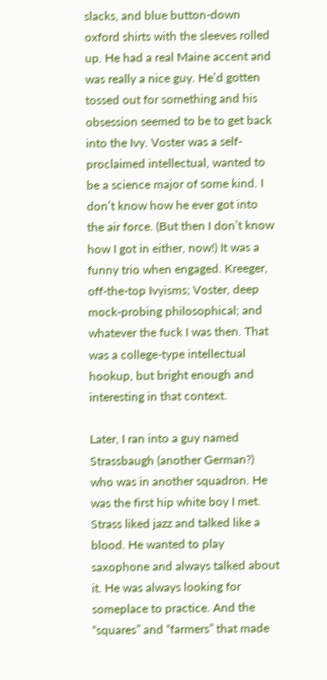slacks, and blue button-down oxford shirts with the sleeves rolled up. He had a real Maine accent and was really a nice guy. He’d gotten tossed out for something and his obsession seemed to be to get back into the Ivy. Voster was a self-proclaimed intellectual, wanted to be a science major of some kind. I don’t know how he ever got into the air force. (But then I don’t know how I got in either, now!) It was a funny trio when engaged. Kreeger, off-the-top Ivyisms; Voster, deep mock-probing philosophical; and whatever the fuck I was then. That was a college-type intellectual hookup, but bright enough and interesting in that context.

Later, I ran into a guy named Strassbaugh (another German?) who was in another squadron. He was the first hip white boy I met. Strass liked jazz and talked like a blood. He wanted to play saxophone and always talked about it. He was always looking for someplace to practice. And the “squares” and “farmers” that made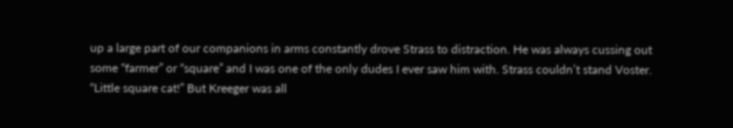up a large part of our companions in arms constantly drove Strass to distraction. He was always cussing out some “farmer” or “square” and I was one of the only dudes I ever saw him with. Strass couldn’t stand Voster. “Little square cat!” But Kreeger was all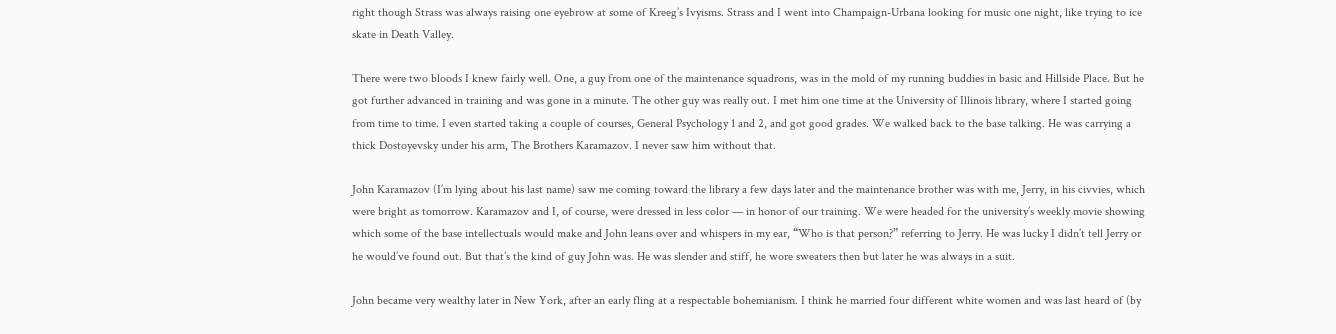right though Strass was always raising one eyebrow at some of Kreeg’s Ivyisms. Strass and I went into Champaign-Urbana looking for music one night, like trying to ice skate in Death Valley.

There were two bloods I knew fairly well. One, a guy from one of the maintenance squadrons, was in the mold of my running buddies in basic and Hillside Place. But he got further advanced in training and was gone in a minute. The other guy was really out. I met him one time at the University of Illinois library, where I started going from time to time. I even started taking a couple of courses, General Psychology 1 and 2, and got good grades. We walked back to the base talking. He was carrying a thick Dostoyevsky under his arm, The Brothers Karamazov. I never saw him without that.

John Karamazov (I’m lying about his last name) saw me coming toward the library a few days later and the maintenance brother was with me, Jerry, in his civvies, which were bright as tomorrow. Karamazov and I, of course, were dressed in less color — in honor of our training. We were headed for the university’s weekly movie showing which some of the base intellectuals would make and John leans over and whispers in my ear, “Who is that person?” referring to Jerry. He was lucky I didn’t tell Jerry or he would’ve found out. But that’s the kind of guy John was. He was slender and stiff, he wore sweaters then but later he was always in a suit.

John became very wealthy later in New York, after an early fling at a respectable bohemianism. I think he married four different white women and was last heard of (by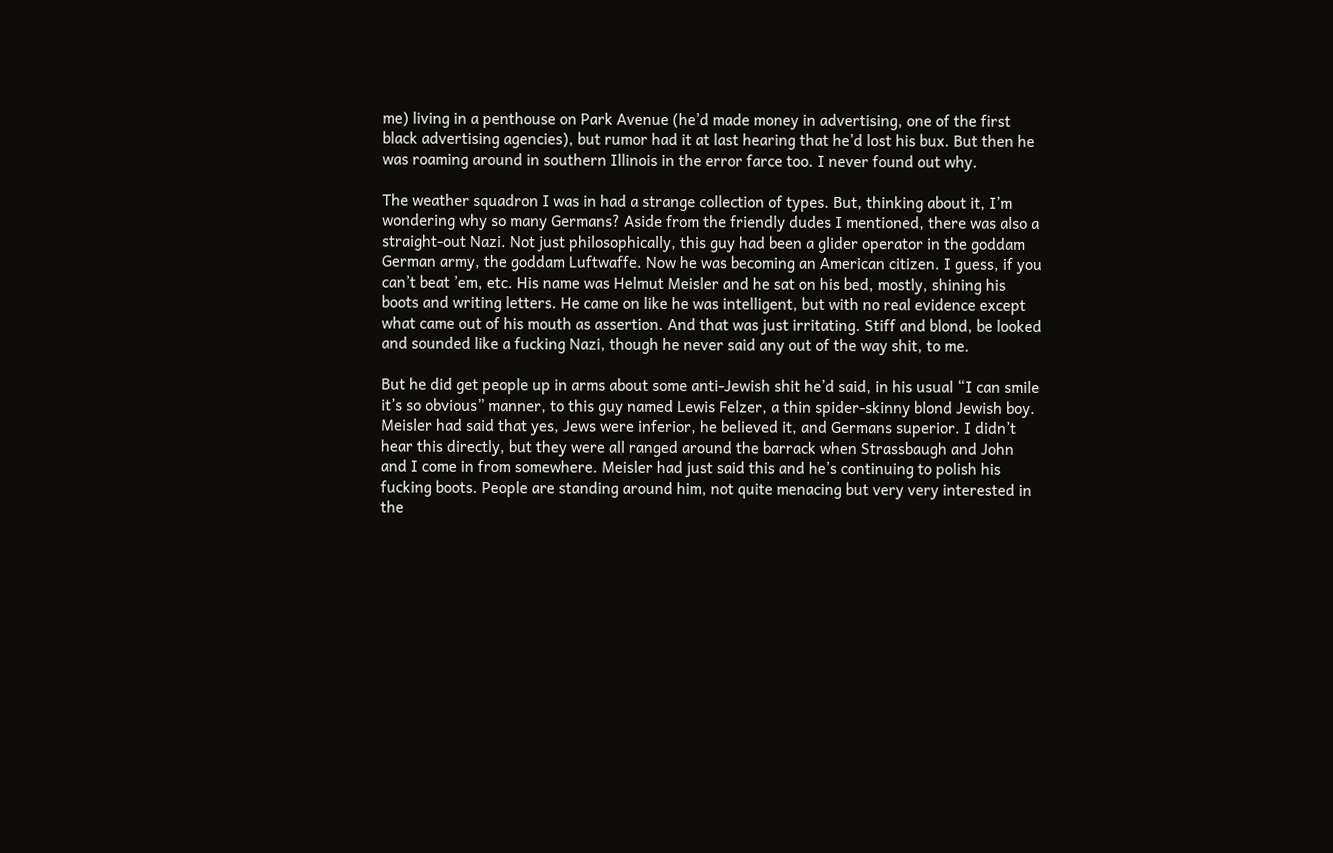me) living in a penthouse on Park Avenue (he’d made money in advertising, one of the first black advertising agencies), but rumor had it at last hearing that he’d lost his bux. But then he was roaming around in southern Illinois in the error farce too. I never found out why.

The weather squadron I was in had a strange collection of types. But, thinking about it, I’m wondering why so many Germans? Aside from the friendly dudes I mentioned, there was also a straight-out Nazi. Not just philosophically, this guy had been a glider operator in the goddam German army, the goddam Luftwaffe. Now he was becoming an American citizen. I guess, if you can’t beat ’em, etc. His name was Helmut Meisler and he sat on his bed, mostly, shining his boots and writing letters. He came on like he was intelligent, but with no real evidence except what came out of his mouth as assertion. And that was just irritating. Stiff and blond, be looked and sounded like a fucking Nazi, though he never said any out of the way shit, to me.

But he did get people up in arms about some anti-Jewish shit he’d said, in his usual “I can smile it’s so obvious” manner, to this guy named Lewis Felzer, a thin spider-skinny blond Jewish boy. Meisler had said that yes, Jews were inferior, he believed it, and Germans superior. I didn’t hear this directly, but they were all ranged around the barrack when Strassbaugh and John and I come in from somewhere. Meisler had just said this and he’s continuing to polish his fucking boots. People are standing around him, not quite menacing but very very interested in the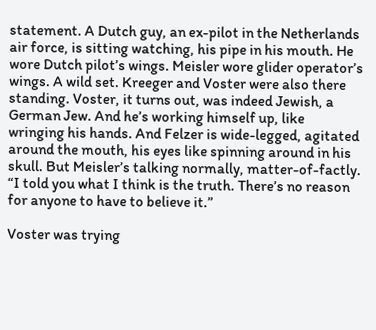statement. A Dutch guy, an ex-pilot in the Netherlands air force, is sitting watching, his pipe in his mouth. He wore Dutch pilot’s wings. Meisler wore glider operator’s wings. A wild set. Kreeger and Voster were also there standing. Voster, it turns out, was indeed Jewish, a German Jew. And he’s working himself up, like wringing his hands. And Felzer is wide-legged, agitated around the mouth, his eyes like spinning around in his skull. But Meisler’s talking normally, matter-of-factly. “I told you what I think is the truth. There’s no reason for anyone to have to believe it.”

Voster was trying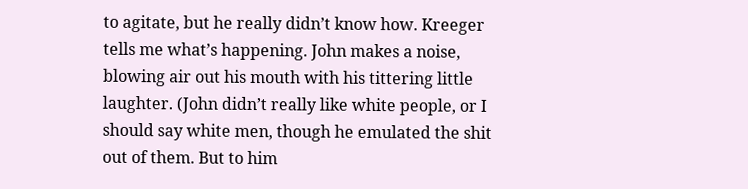to agitate, but he really didn’t know how. Kreeger tells me what’s happening. John makes a noise, blowing air out his mouth with his tittering little laughter. (John didn’t really like white people, or I should say white men, though he emulated the shit out of them. But to him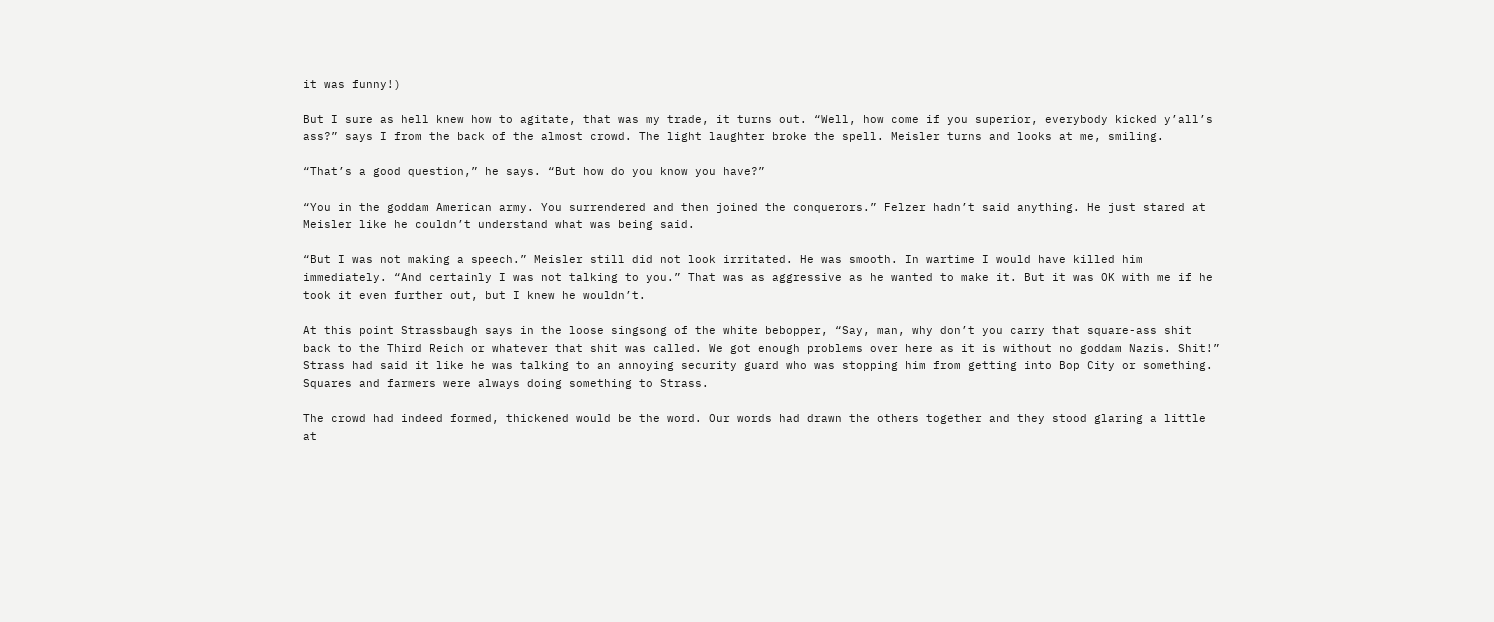it was funny!)

But I sure as hell knew how to agitate, that was my trade, it turns out. “Well, how come if you superior, everybody kicked y’all’s ass?” says I from the back of the almost crowd. The light laughter broke the spell. Meisler turns and looks at me, smiling.

“That’s a good question,” he says. “But how do you know you have?”

“You in the goddam American army. You surrendered and then joined the conquerors.” Felzer hadn’t said anything. He just stared at Meisler like he couldn’t understand what was being said.

“But I was not making a speech.” Meisler still did not look irritated. He was smooth. In wartime I would have killed him immediately. “And certainly I was not talking to you.” That was as aggressive as he wanted to make it. But it was OK with me if he took it even further out, but I knew he wouldn’t.

At this point Strassbaugh says in the loose singsong of the white bebopper, “Say, man, why don’t you carry that square-ass shit back to the Third Reich or whatever that shit was called. We got enough problems over here as it is without no goddam Nazis. Shit!” Strass had said it like he was talking to an annoying security guard who was stopping him from getting into Bop City or something. Squares and farmers were always doing something to Strass.

The crowd had indeed formed, thickened would be the word. Our words had drawn the others together and they stood glaring a little at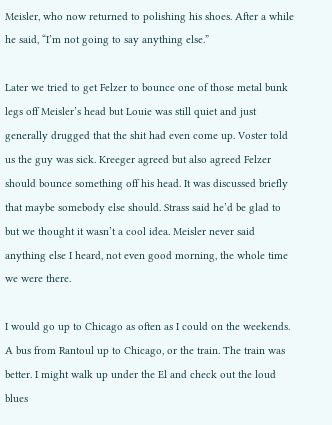Meisler, who now returned to polishing his shoes. After a while he said, “I’m not going to say anything else.”

Later we tried to get Felzer to bounce one of those metal bunk legs off Meisler’s head but Louie was still quiet and just generally drugged that the shit had even come up. Voster told us the guy was sick. Kreeger agreed but also agreed Felzer should bounce something off his head. It was discussed briefly that maybe somebody else should. Strass said he’d be glad to but we thought it wasn’t a cool idea. Meisler never said anything else I heard, not even good morning, the whole time we were there.

I would go up to Chicago as often as I could on the weekends. A bus from Rantoul up to Chicago, or the train. The train was better. I might walk up under the El and check out the loud blues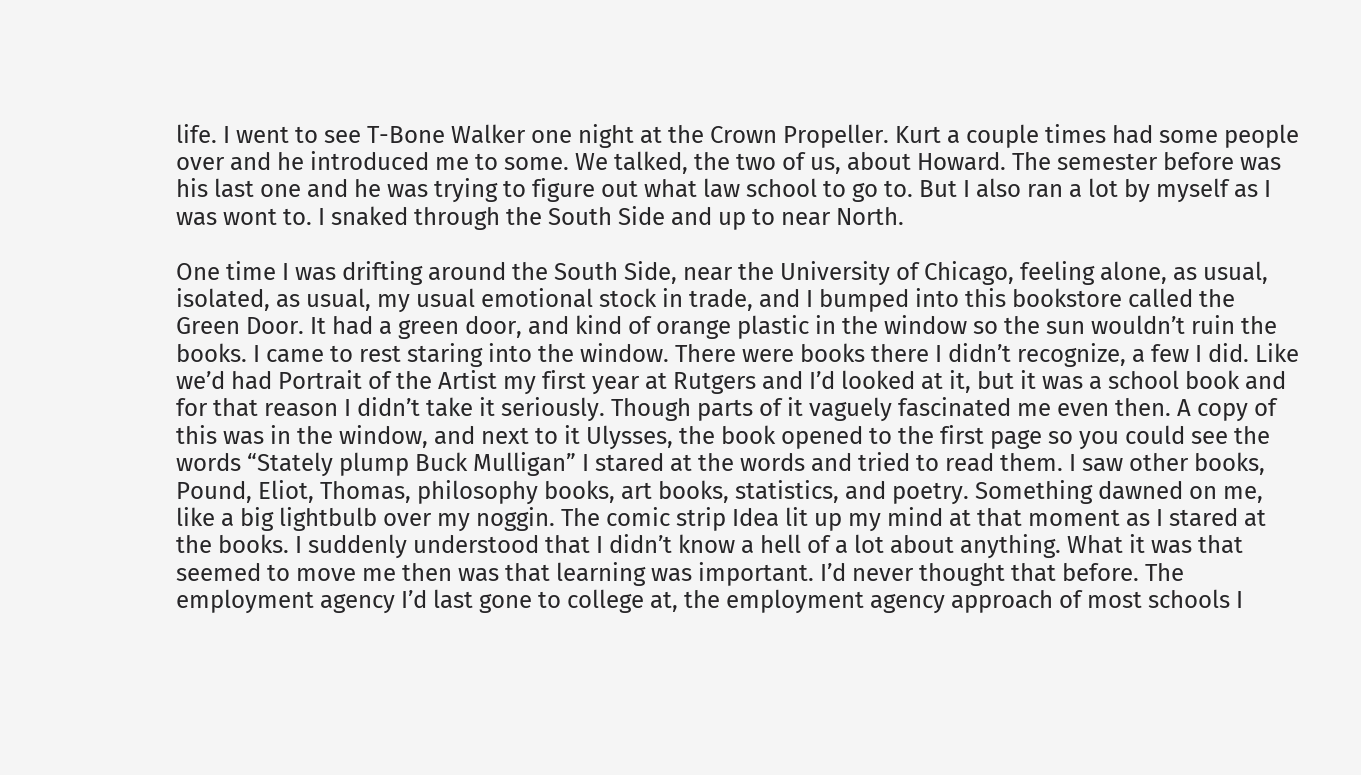life. I went to see T-Bone Walker one night at the Crown Propeller. Kurt a couple times had some people over and he introduced me to some. We talked, the two of us, about Howard. The semester before was his last one and he was trying to figure out what law school to go to. But I also ran a lot by myself as I was wont to. I snaked through the South Side and up to near North.

One time I was drifting around the South Side, near the University of Chicago, feeling alone, as usual, isolated, as usual, my usual emotional stock in trade, and I bumped into this bookstore called the Green Door. It had a green door, and kind of orange plastic in the window so the sun wouldn’t ruin the books. I came to rest staring into the window. There were books there I didn’t recognize, a few I did. Like we’d had Portrait of the Artist my first year at Rutgers and I’d looked at it, but it was a school book and for that reason I didn’t take it seriously. Though parts of it vaguely fascinated me even then. A copy of this was in the window, and next to it Ulysses, the book opened to the first page so you could see the words “Stately plump Buck Mulligan” I stared at the words and tried to read them. I saw other books, Pound, Eliot, Thomas, philosophy books, art books, statistics, and poetry. Something dawned on me, like a big lightbulb over my noggin. The comic strip Idea lit up my mind at that moment as I stared at the books. I suddenly understood that I didn’t know a hell of a lot about anything. What it was that seemed to move me then was that learning was important. I’d never thought that before. The employment agency I’d last gone to college at, the employment agency approach of most schools I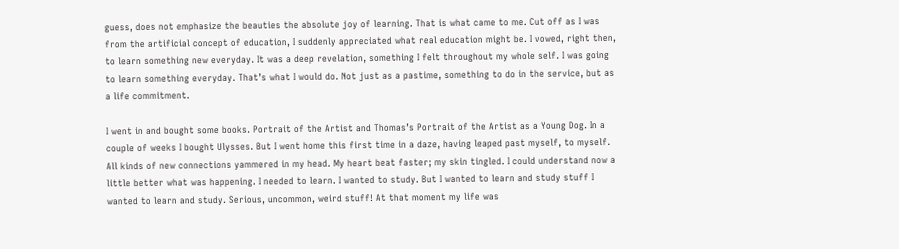guess, does not emphasize the beauties the absolute joy of learning. That is what came to me. Cut off as I was from the artificial concept of education, I suddenly appreciated what real education might be. I vowed, right then, to learn something new everyday. It was a deep revelation, something I felt throughout my whole self. I was going to learn something everyday. That’s what I would do. Not just as a pastime, something to do in the service, but as a life commitment.

I went in and bought some books. Portrait of the Artist and Thomas’s Portrait of the Artist as a Young Dog. In a couple of weeks I bought Ulysses. But I went home this first time in a daze, having leaped past myself, to myself. All kinds of new connections yammered in my head. My heart beat faster; my skin tingled. I could understand now a little better what was happening. I needed to learn. I wanted to study. But I wanted to learn and study stuff I wanted to learn and study. Serious, uncommon, weird stuff! At that moment my life was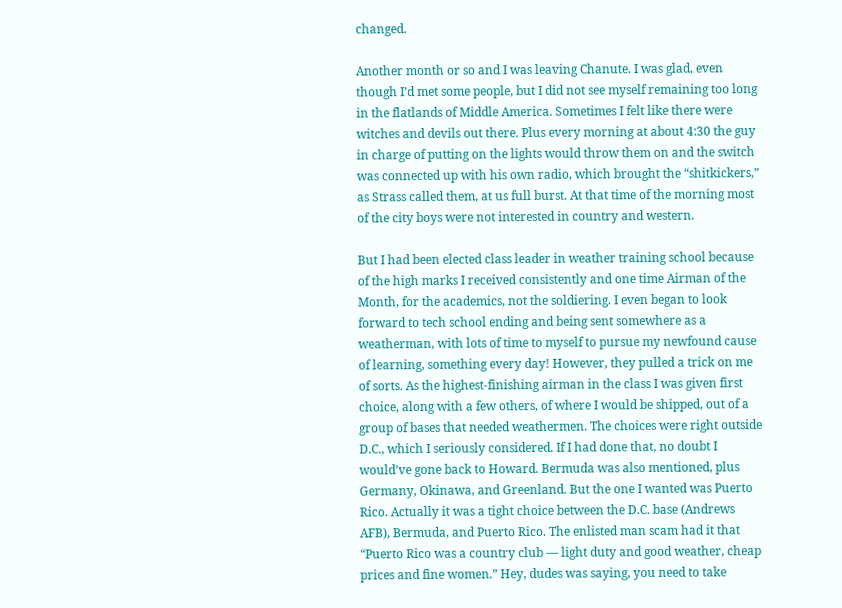changed.

Another month or so and I was leaving Chanute. I was glad, even though I’d met some people, but I did not see myself remaining too long in the flatlands of Middle America. Sometimes I felt like there were witches and devils out there. Plus every morning at about 4:30 the guy in charge of putting on the lights would throw them on and the switch was connected up with his own radio, which brought the “shitkickers,” as Strass called them, at us full burst. At that time of the morning most of the city boys were not interested in country and western.

But I had been elected class leader in weather training school because of the high marks I received consistently and one time Airman of the Month, for the academics, not the soldiering. I even began to look forward to tech school ending and being sent somewhere as a weatherman, with lots of time to myself to pursue my newfound cause of learning, something every day! However, they pulled a trick on me of sorts. As the highest-finishing airman in the class I was given first choice, along with a few others, of where I would be shipped, out of a group of bases that needed weathermen. The choices were right outside D.C., which I seriously considered. If I had done that, no doubt I would’ve gone back to Howard. Bermuda was also mentioned, plus Germany, Okinawa, and Greenland. But the one I wanted was Puerto Rico. Actually it was a tight choice between the D.C. base (Andrews AFB), Bermuda, and Puerto Rico. The enlisted man scam had it that “Puerto Rico was a country club — light duty and good weather, cheap prices and fine women.” Hey, dudes was saying, you need to take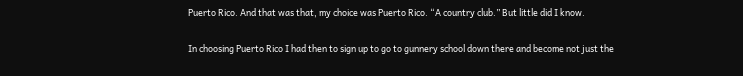Puerto Rico. And that was that, my choice was Puerto Rico. “A country club.” But little did I know.

In choosing Puerto Rico I had then to sign up to go to gunnery school down there and become not just the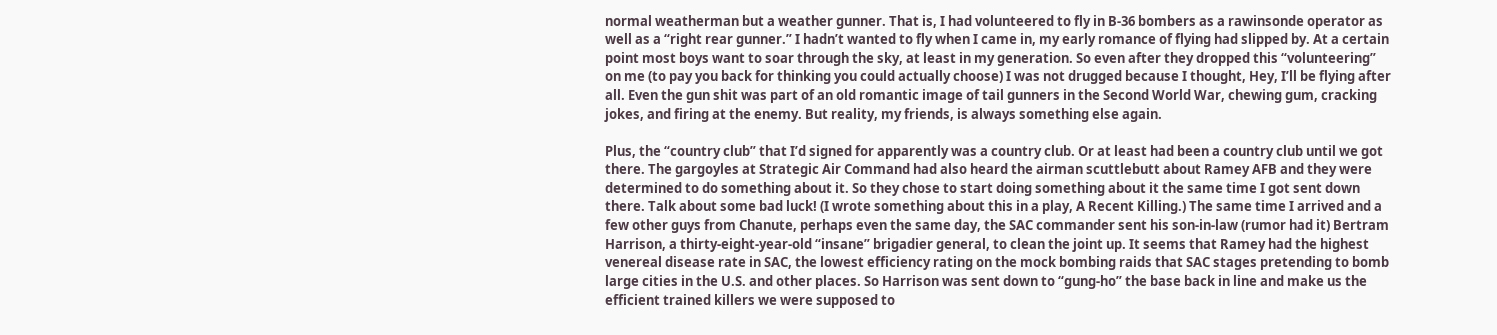normal weatherman but a weather gunner. That is, I had volunteered to fly in B-36 bombers as a rawinsonde operator as well as a “right rear gunner.” I hadn’t wanted to fly when I came in, my early romance of flying had slipped by. At a certain point most boys want to soar through the sky, at least in my generation. So even after they dropped this “volunteering” on me (to pay you back for thinking you could actually choose) I was not drugged because I thought, Hey, I’ll be flying after all. Even the gun shit was part of an old romantic image of tail gunners in the Second World War, chewing gum, cracking jokes, and firing at the enemy. But reality, my friends, is always something else again.

Plus, the “country club” that I’d signed for apparently was a country club. Or at least had been a country club until we got there. The gargoyles at Strategic Air Command had also heard the airman scuttlebutt about Ramey AFB and they were determined to do something about it. So they chose to start doing something about it the same time I got sent down there. Talk about some bad luck! (I wrote something about this in a play, A Recent Killing.) The same time I arrived and a few other guys from Chanute, perhaps even the same day, the SAC commander sent his son-in-law (rumor had it) Bertram Harrison, a thirty-eight-year-old “insane” brigadier general, to clean the joint up. It seems that Ramey had the highest venereal disease rate in SAC, the lowest efficiency rating on the mock bombing raids that SAC stages pretending to bomb large cities in the U.S. and other places. So Harrison was sent down to “gung-ho” the base back in line and make us the efficient trained killers we were supposed to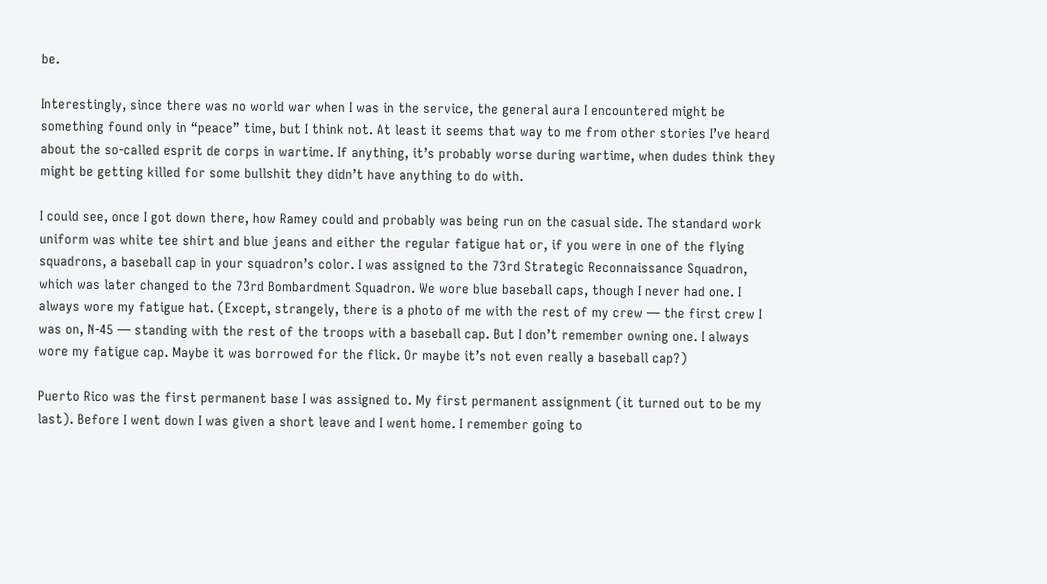be.

Interestingly, since there was no world war when I was in the service, the general aura I encountered might be something found only in “peace” time, but I think not. At least it seems that way to me from other stories I’ve heard about the so-called esprit de corps in wartime. If anything, it’s probably worse during wartime, when dudes think they might be getting killed for some bullshit they didn’t have anything to do with.

I could see, once I got down there, how Ramey could and probably was being run on the casual side. The standard work uniform was white tee shirt and blue jeans and either the regular fatigue hat or, if you were in one of the flying squadrons, a baseball cap in your squadron’s color. I was assigned to the 73rd Strategic Reconnaissance Squadron, which was later changed to the 73rd Bombardment Squadron. We wore blue baseball caps, though I never had one. I always wore my fatigue hat. (Except, strangely, there is a photo of me with the rest of my crew — the first crew I was on, N-45 — standing with the rest of the troops with a baseball cap. But I don’t remember owning one. I always wore my fatigue cap. Maybe it was borrowed for the flick. Or maybe it’s not even really a baseball cap?)

Puerto Rico was the first permanent base I was assigned to. My first permanent assignment (it turned out to be my last). Before I went down I was given a short leave and I went home. I remember going to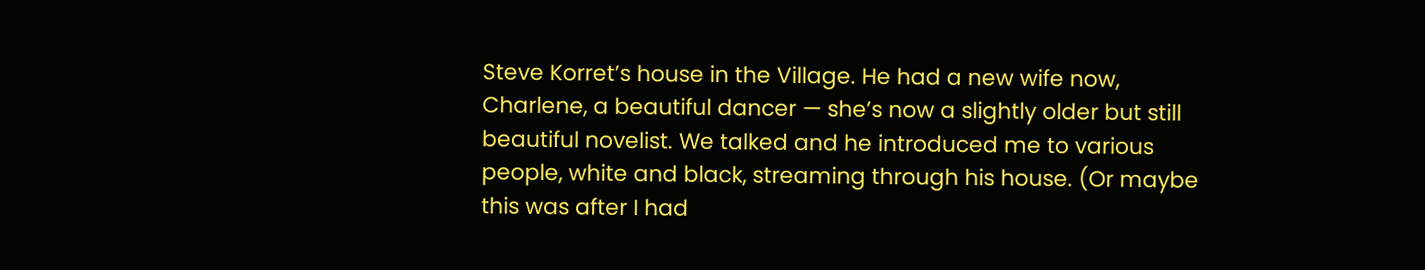Steve Korret’s house in the Village. He had a new wife now, Charlene, a beautiful dancer — she’s now a slightly older but still beautiful novelist. We talked and he introduced me to various people, white and black, streaming through his house. (Or maybe this was after I had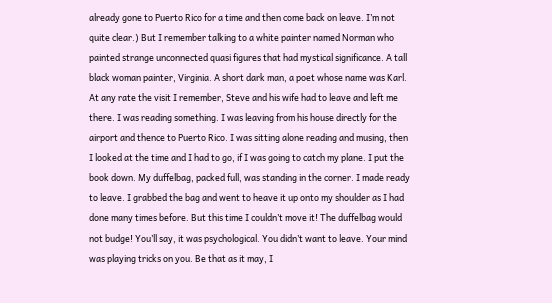already gone to Puerto Rico for a time and then come back on leave. I’m not quite clear.) But I remember talking to a white painter named Norman who painted strange unconnected quasi figures that had mystical significance. A tall black woman painter, Virginia. A short dark man, a poet whose name was Karl. At any rate the visit I remember, Steve and his wife had to leave and left me there. I was reading something. I was leaving from his house directly for the airport and thence to Puerto Rico. I was sitting alone reading and musing, then I looked at the time and I had to go, if I was going to catch my plane. I put the book down. My duffelbag, packed full, was standing in the corner. I made ready to leave. I grabbed the bag and went to heave it up onto my shoulder as I had done many times before. But this time I couldn’t move it! The duffelbag would not budge! You’ll say, it was psychological. You didn’t want to leave. Your mind was playing tricks on you. Be that as it may, I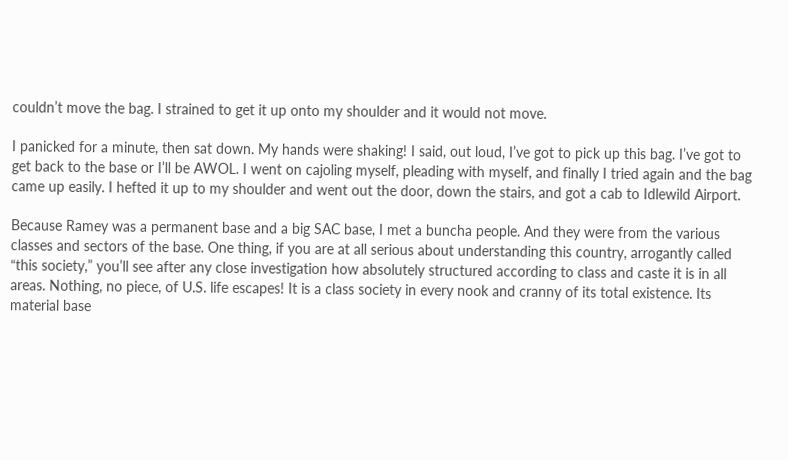couldn’t move the bag. I strained to get it up onto my shoulder and it would not move.

I panicked for a minute, then sat down. My hands were shaking! I said, out loud, I’ve got to pick up this bag. I’ve got to get back to the base or I’ll be AWOL. I went on cajoling myself, pleading with myself, and finally I tried again and the bag came up easily. I hefted it up to my shoulder and went out the door, down the stairs, and got a cab to Idlewild Airport.

Because Ramey was a permanent base and a big SAC base, I met a buncha people. And they were from the various classes and sectors of the base. One thing, if you are at all serious about understanding this country, arrogantly called “this society,” you’ll see after any close investigation how absolutely structured according to class and caste it is in all areas. Nothing, no piece, of U.S. life escapes! It is a class society in every nook and cranny of its total existence. Its material base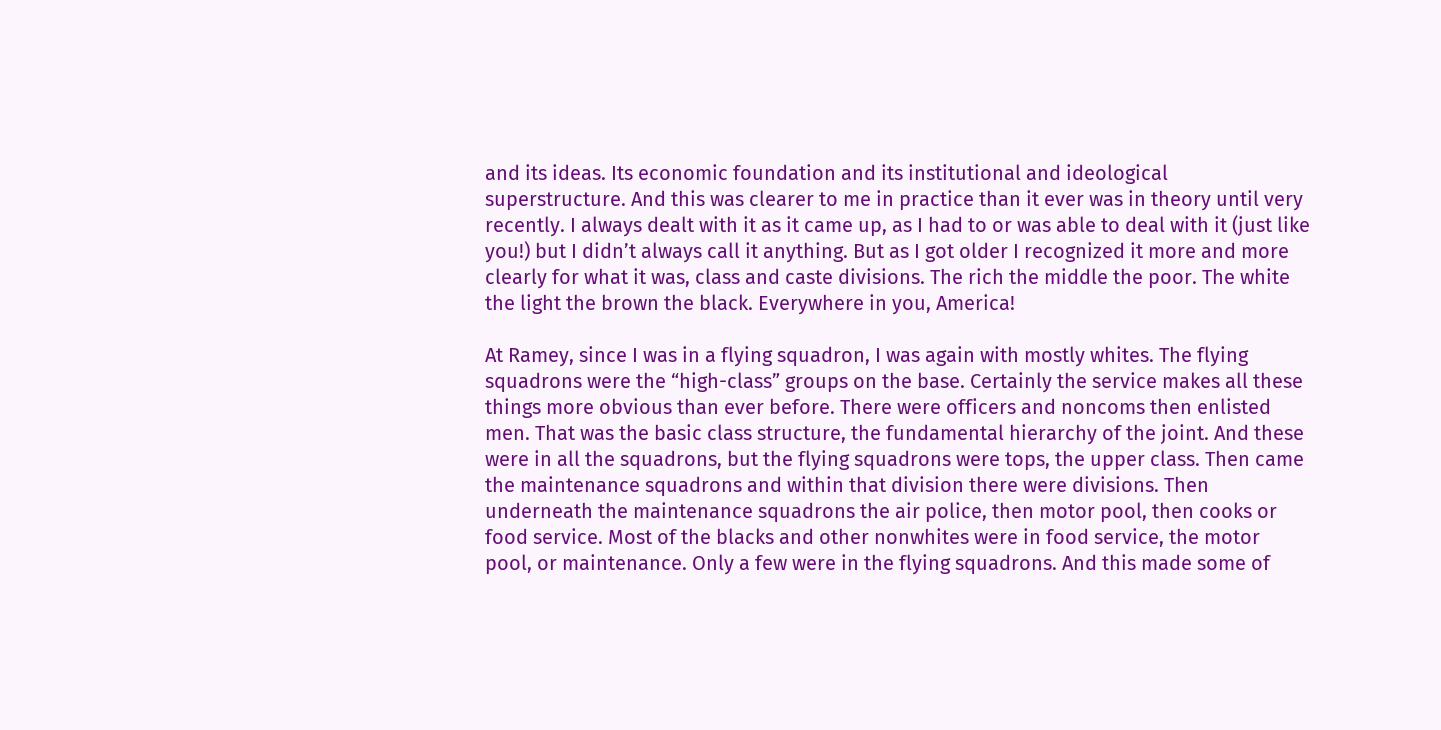and its ideas. Its economic foundation and its institutional and ideological superstructure. And this was clearer to me in practice than it ever was in theory until very recently. I always dealt with it as it came up, as I had to or was able to deal with it (just like you!) but I didn’t always call it anything. But as I got older I recognized it more and more clearly for what it was, class and caste divisions. The rich the middle the poor. The white the light the brown the black. Everywhere in you, America!

At Ramey, since I was in a flying squadron, I was again with mostly whites. The flying squadrons were the “high-class” groups on the base. Certainly the service makes all these things more obvious than ever before. There were officers and noncoms then enlisted men. That was the basic class structure, the fundamental hierarchy of the joint. And these were in all the squadrons, but the flying squadrons were tops, the upper class. Then came the maintenance squadrons and within that division there were divisions. Then underneath the maintenance squadrons the air police, then motor pool, then cooks or food service. Most of the blacks and other nonwhites were in food service, the motor pool, or maintenance. Only a few were in the flying squadrons. And this made some of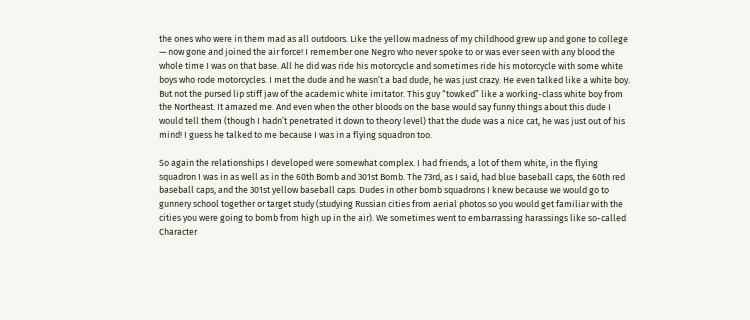the ones who were in them mad as all outdoors. Like the yellow madness of my childhood grew up and gone to college — now gone and joined the air force! I remember one Negro who never spoke to or was ever seen with any blood the whole time I was on that base. All he did was ride his motorcycle and sometimes ride his motorcycle with some white boys who rode motorcycles. I met the dude and he wasn’t a bad dude, he was just crazy. He even talked like a white boy. But not the pursed lip stiff jaw of the academic white imitator. This guy “towked” like a working-class white boy from the Northeast. It amazed me. And even when the other bloods on the base would say funny things about this dude I would tell them (though I hadn’t penetrated it down to theory level) that the dude was a nice cat, he was just out of his mind! I guess he talked to me because I was in a flying squadron too.

So again the relationships I developed were somewhat complex. I had friends, a lot of them white, in the flying squadron I was in as well as in the 60th Bomb and 301st Bomb. The 73rd, as I said, had blue baseball caps, the 60th red baseball caps, and the 301st yellow baseball caps. Dudes in other bomb squadrons I knew because we would go to gunnery school together or target study (studying Russian cities from aerial photos so you would get familiar with the cities you were going to bomb from high up in the air). We sometimes went to embarrassing harassings like so-called Character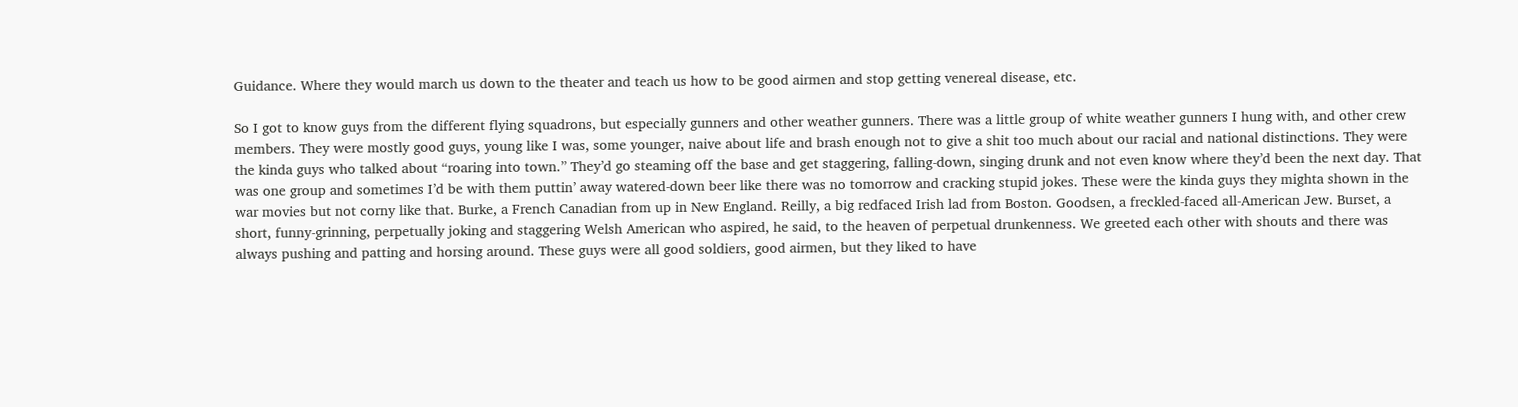Guidance. Where they would march us down to the theater and teach us how to be good airmen and stop getting venereal disease, etc.

So I got to know guys from the different flying squadrons, but especially gunners and other weather gunners. There was a little group of white weather gunners I hung with, and other crew members. They were mostly good guys, young like I was, some younger, naive about life and brash enough not to give a shit too much about our racial and national distinctions. They were the kinda guys who talked about “roaring into town.” They’d go steaming off the base and get staggering, falling-down, singing drunk and not even know where they’d been the next day. That was one group and sometimes I’d be with them puttin’ away watered-down beer like there was no tomorrow and cracking stupid jokes. These were the kinda guys they mighta shown in the war movies but not corny like that. Burke, a French Canadian from up in New England. Reilly, a big redfaced Irish lad from Boston. Goodsen, a freckled-faced all-American Jew. Burset, a short, funny-grinning, perpetually joking and staggering Welsh American who aspired, he said, to the heaven of perpetual drunkenness. We greeted each other with shouts and there was always pushing and patting and horsing around. These guys were all good soldiers, good airmen, but they liked to have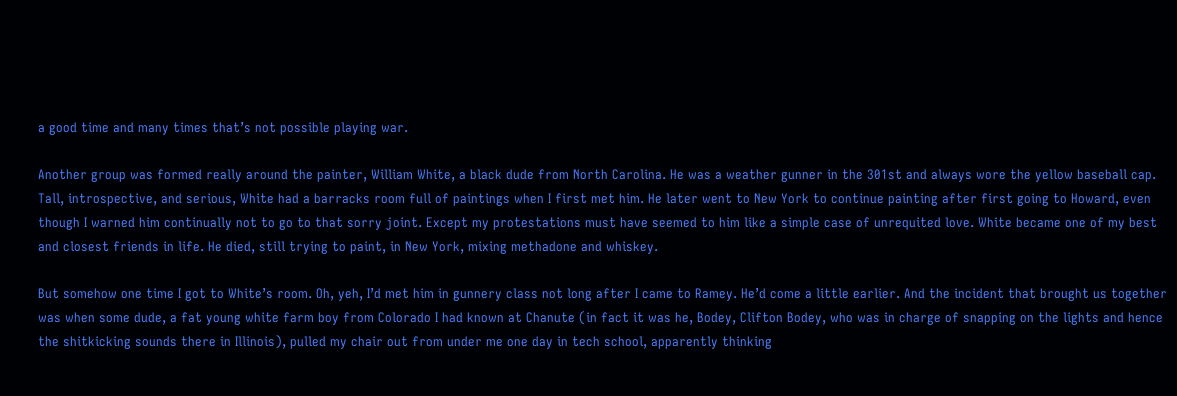a good time and many times that’s not possible playing war.

Another group was formed really around the painter, William White, a black dude from North Carolina. He was a weather gunner in the 301st and always wore the yellow baseball cap. Tall, introspective, and serious, White had a barracks room full of paintings when I first met him. He later went to New York to continue painting after first going to Howard, even though I warned him continually not to go to that sorry joint. Except my protestations must have seemed to him like a simple case of unrequited love. White became one of my best and closest friends in life. He died, still trying to paint, in New York, mixing methadone and whiskey.

But somehow one time I got to White’s room. Oh, yeh, I’d met him in gunnery class not long after I came to Ramey. He’d come a little earlier. And the incident that brought us together was when some dude, a fat young white farm boy from Colorado I had known at Chanute (in fact it was he, Bodey, Clifton Bodey, who was in charge of snapping on the lights and hence the shitkicking sounds there in Illinois), pulled my chair out from under me one day in tech school, apparently thinking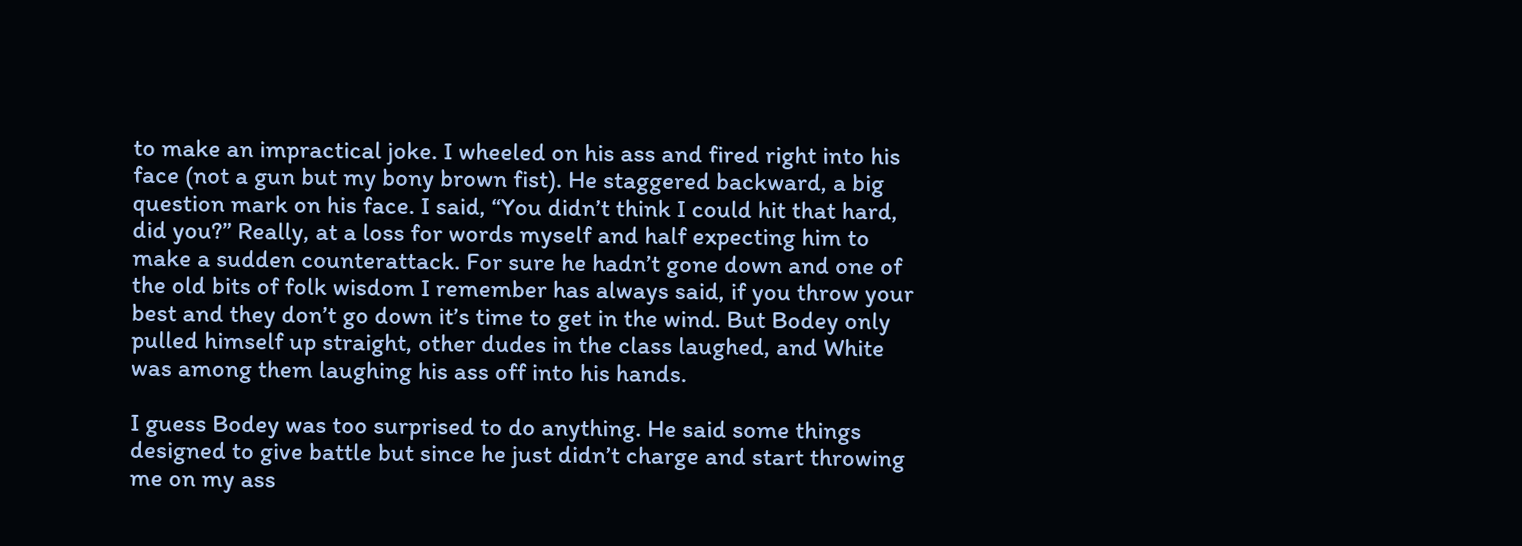to make an impractical joke. I wheeled on his ass and fired right into his face (not a gun but my bony brown fist). He staggered backward, a big question mark on his face. I said, “You didn’t think I could hit that hard, did you?” Really, at a loss for words myself and half expecting him to make a sudden counterattack. For sure he hadn’t gone down and one of the old bits of folk wisdom I remember has always said, if you throw your best and they don’t go down it’s time to get in the wind. But Bodey only pulled himself up straight, other dudes in the class laughed, and White was among them laughing his ass off into his hands.

I guess Bodey was too surprised to do anything. He said some things designed to give battle but since he just didn’t charge and start throwing me on my ass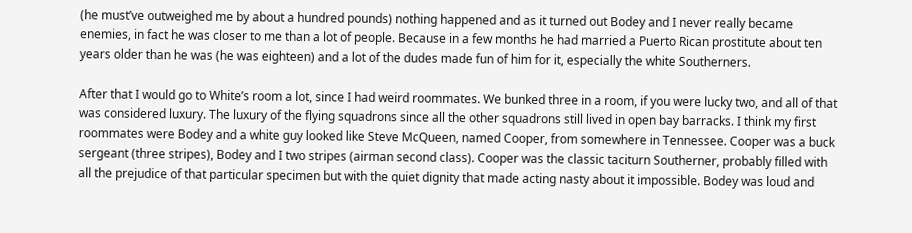(he must’ve outweighed me by about a hundred pounds) nothing happened and as it turned out Bodey and I never really became enemies, in fact he was closer to me than a lot of people. Because in a few months he had married a Puerto Rican prostitute about ten years older than he was (he was eighteen) and a lot of the dudes made fun of him for it, especially the white Southerners.

After that I would go to White’s room a lot, since I had weird roommates. We bunked three in a room, if you were lucky two, and all of that was considered luxury. The luxury of the flying squadrons since all the other squadrons still lived in open bay barracks. I think my first roommates were Bodey and a white guy looked like Steve McQueen, named Cooper, from somewhere in Tennessee. Cooper was a buck sergeant (three stripes), Bodey and I two stripes (airman second class). Cooper was the classic taciturn Southerner, probably filled with all the prejudice of that particular specimen but with the quiet dignity that made acting nasty about it impossible. Bodey was loud and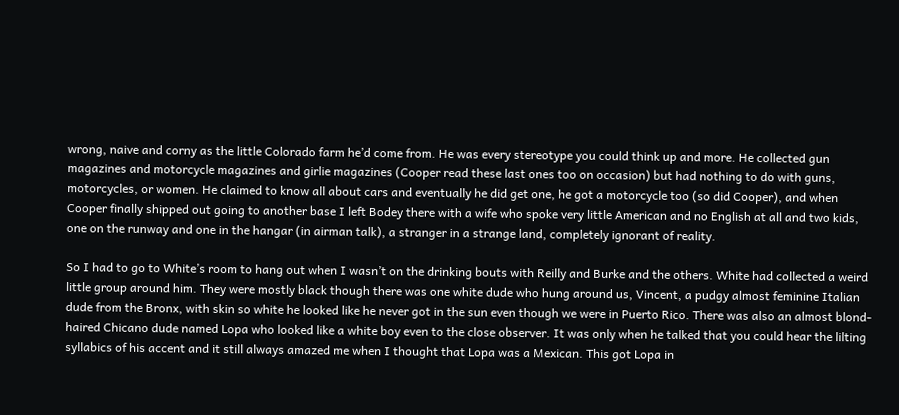wrong, naive and corny as the little Colorado farm he’d come from. He was every stereotype you could think up and more. He collected gun magazines and motorcycle magazines and girlie magazines (Cooper read these last ones too on occasion) but had nothing to do with guns, motorcycles, or women. He claimed to know all about cars and eventually he did get one, he got a motorcycle too (so did Cooper), and when Cooper finally shipped out going to another base I left Bodey there with a wife who spoke very little American and no English at all and two kids, one on the runway and one in the hangar (in airman talk), a stranger in a strange land, completely ignorant of reality.

So I had to go to White’s room to hang out when I wasn’t on the drinking bouts with Reilly and Burke and the others. White had collected a weird little group around him. They were mostly black though there was one white dude who hung around us, Vincent, a pudgy almost feminine Italian dude from the Bronx, with skin so white he looked like he never got in the sun even though we were in Puerto Rico. There was also an almost blond-haired Chicano dude named Lopa who looked like a white boy even to the close observer. It was only when he talked that you could hear the lilting syllabics of his accent and it still always amazed me when I thought that Lopa was a Mexican. This got Lopa in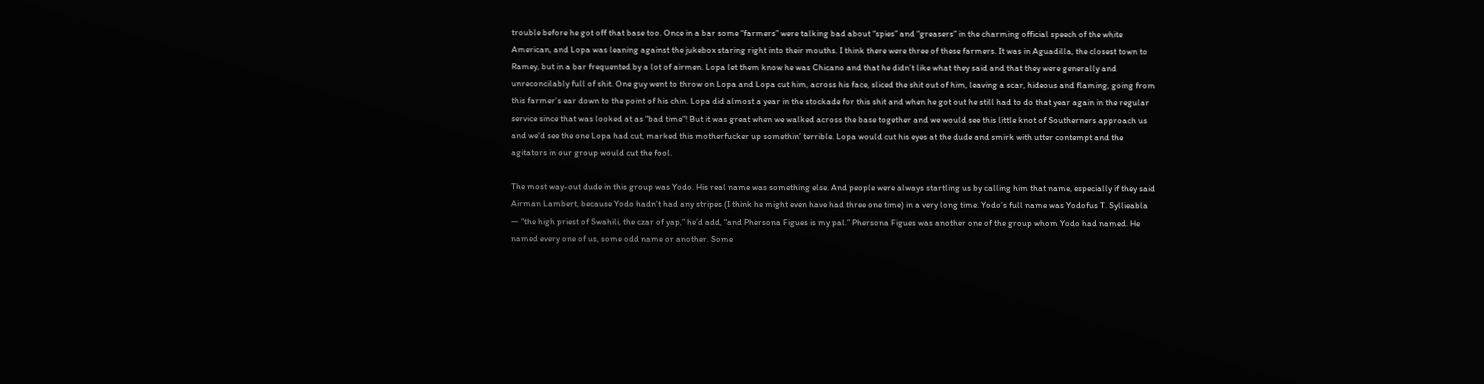trouble before he got off that base too. Once in a bar some “farmers” were talking bad about “spies” and “greasers” in the charming official speech of the white American, and Lopa was leaning against the jukebox staring right into their mouths. I think there were three of these farmers. It was in Aguadilla, the closest town to Ramey, but in a bar frequented by a lot of airmen. Lopa let them know he was Chicano and that he didn’t like what they said and that they were generally and unreconcilably full of shit. One guy went to throw on Lopa and Lopa cut him, across his face, sliced the shit out of him, leaving a scar, hideous and flaming, going from this farmer’s ear down to the point of his chin. Lopa did almost a year in the stockade for this shit and when he got out he still had to do that year again in the regular service since that was looked at as “bad time”! But it was great when we walked across the base together and we would see this little knot of Southerners approach us and we’d see the one Lopa had cut, marked this motherfucker up somethin’ terrible. Lopa would cut his eyes at the dude and smirk with utter contempt and the agitators in our group would cut the fool.

The most way-out dude in this group was Yodo. His real name was something else. And people were always startling us by calling him that name, especially if they said Airman Lambert, because Yodo hadn’t had any stripes (I think he might even have had three one time) in a very long time. Yodo’s full name was Yodofus T. Syllieabla — “the high priest of Swahili, the czar of yap,” he’d add, “and Phersona Figues is my pal.” Phersona Figues was another one of the group whom Yodo had named. He named every one of us, some odd name or another. Some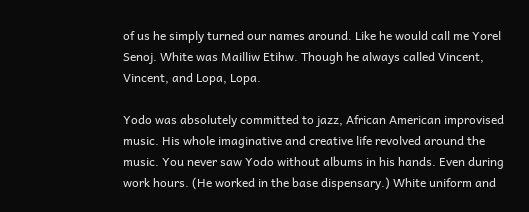of us he simply turned our names around. Like he would call me Yorel Senoj. White was Mailliw Etihw. Though he always called Vincent, Vincent, and Lopa, Lopa.

Yodo was absolutely committed to jazz, African American improvised music. His whole imaginative and creative life revolved around the music. You never saw Yodo without albums in his hands. Even during work hours. (He worked in the base dispensary.) White uniform and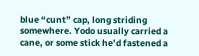blue “cunt” cap, long striding somewhere. Yodo usually carried a cane, or some stick he’d fastened a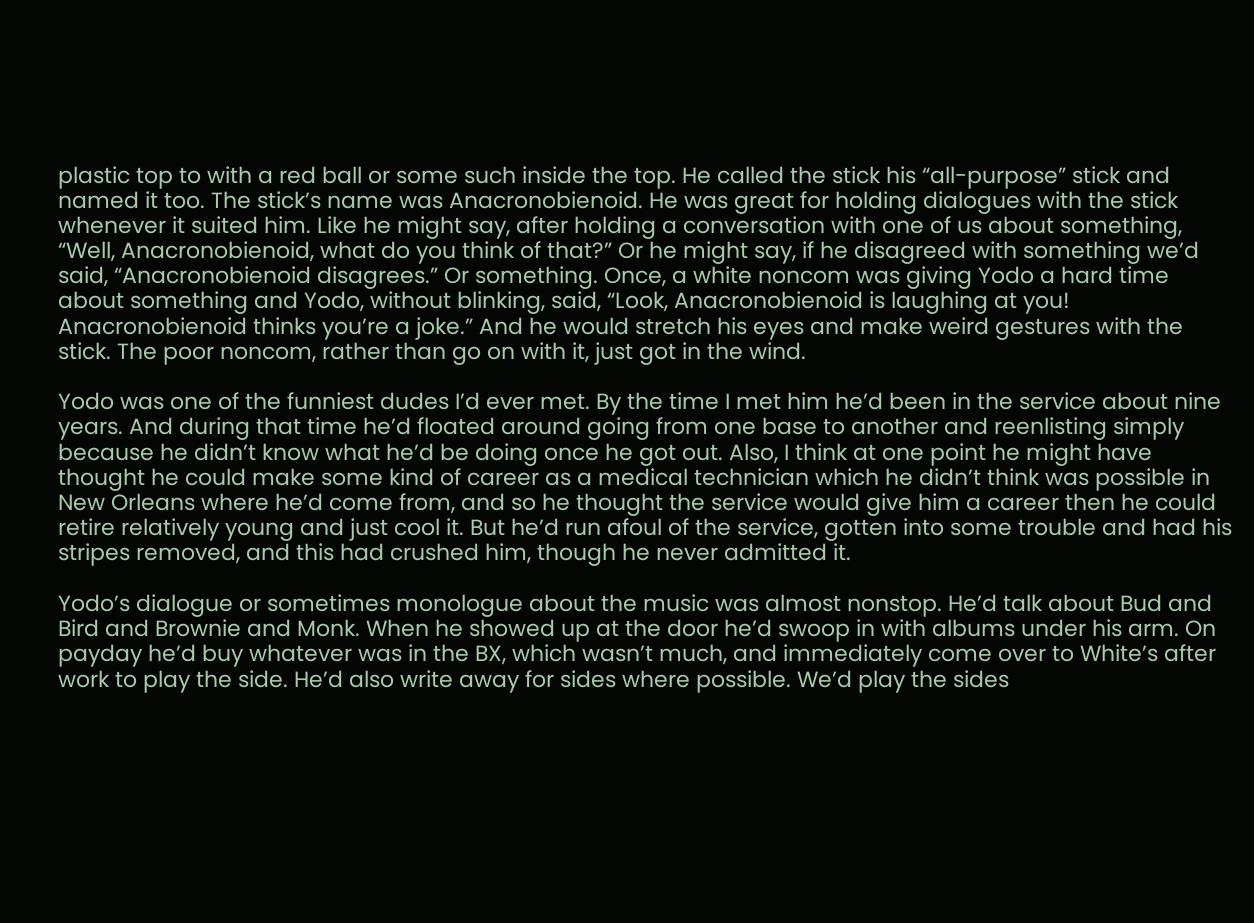plastic top to with a red ball or some such inside the top. He called the stick his “all-purpose” stick and named it too. The stick’s name was Anacronobienoid. He was great for holding dialogues with the stick whenever it suited him. Like he might say, after holding a conversation with one of us about something, “Well, Anacronobienoid, what do you think of that?” Or he might say, if he disagreed with something we’d said, “Anacronobienoid disagrees.” Or something. Once, a white noncom was giving Yodo a hard time about something and Yodo, without blinking, said, “Look, Anacronobienoid is laughing at you! Anacronobienoid thinks you’re a joke.” And he would stretch his eyes and make weird gestures with the stick. The poor noncom, rather than go on with it, just got in the wind.

Yodo was one of the funniest dudes I’d ever met. By the time I met him he’d been in the service about nine years. And during that time he’d floated around going from one base to another and reenlisting simply because he didn’t know what he’d be doing once he got out. Also, I think at one point he might have thought he could make some kind of career as a medical technician which he didn’t think was possible in New Orleans where he’d come from, and so he thought the service would give him a career then he could retire relatively young and just cool it. But he’d run afoul of the service, gotten into some trouble and had his stripes removed, and this had crushed him, though he never admitted it.

Yodo’s dialogue or sometimes monologue about the music was almost nonstop. He’d talk about Bud and Bird and Brownie and Monk. When he showed up at the door he’d swoop in with albums under his arm. On payday he’d buy whatever was in the BX, which wasn’t much, and immediately come over to White’s after work to play the side. He’d also write away for sides where possible. We’d play the sides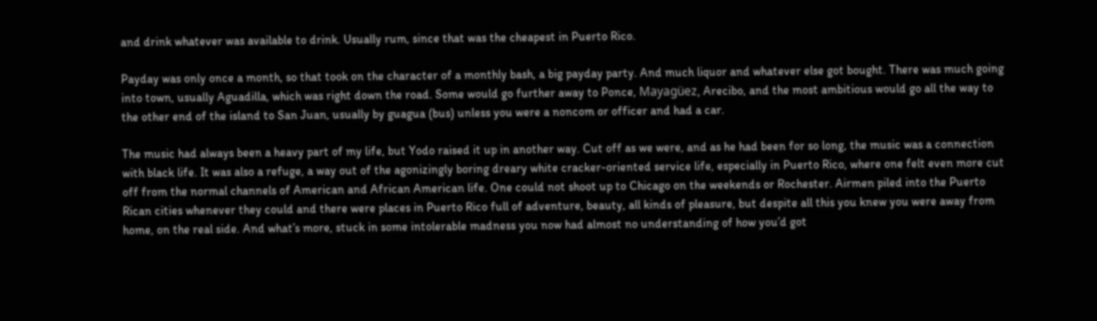and drink whatever was available to drink. Usually rum, since that was the cheapest in Puerto Rico.

Payday was only once a month, so that took on the character of a monthly bash, a big payday party. And much liquor and whatever else got bought. There was much going into town, usually Aguadilla, which was right down the road. Some would go further away to Ponce, Mayagüez, Arecibo, and the most ambitious would go all the way to the other end of the island to San Juan, usually by guagua (bus) unless you were a noncom or officer and had a car.

The music had always been a heavy part of my life, but Yodo raised it up in another way. Cut off as we were, and as he had been for so long, the music was a connection with black life. It was also a refuge, a way out of the agonizingly boring dreary white cracker-oriented service life, especially in Puerto Rico, where one felt even more cut off from the normal channels of American and African American life. One could not shoot up to Chicago on the weekends or Rochester. Airmen piled into the Puerto Rican cities whenever they could and there were places in Puerto Rico full of adventure, beauty, all kinds of pleasure, but despite all this you knew you were away from home, on the real side. And what’s more, stuck in some intolerable madness you now had almost no understanding of how you’d got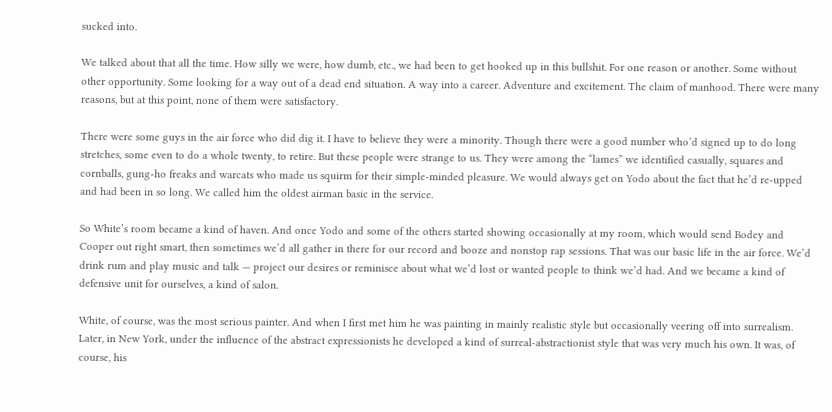sucked into.

We talked about that all the time. How silly we were, how dumb, etc., we had been to get hooked up in this bullshit. For one reason or another. Some without other opportunity. Some looking for a way out of a dead end situation. A way into a career. Adventure and excitement. The claim of manhood. There were many reasons, but at this point, none of them were satisfactory.

There were some guys in the air force who did dig it. I have to believe they were a minority. Though there were a good number who’d signed up to do long stretches, some even to do a whole twenty, to retire. But these people were strange to us. They were among the “lames” we identified casually, squares and cornballs, gung-ho freaks and warcats who made us squirm for their simple-minded pleasure. We would always get on Yodo about the fact that he’d re-upped and had been in so long. We called him the oldest airman basic in the service.

So White’s room became a kind of haven. And once Yodo and some of the others started showing occasionally at my room, which would send Bodey and Cooper out right smart, then sometimes we’d all gather in there for our record and booze and nonstop rap sessions. That was our basic life in the air force. We’d drink rum and play music and talk — project our desires or reminisce about what we’d lost or wanted people to think we’d had. And we became a kind of defensive unit for ourselves, a kind of salon.

White, of course, was the most serious painter. And when I first met him he was painting in mainly realistic style but occasionally veering off into surrealism. Later, in New York, under the influence of the abstract expressionists he developed a kind of surreal-abstractionist style that was very much his own. It was, of course, his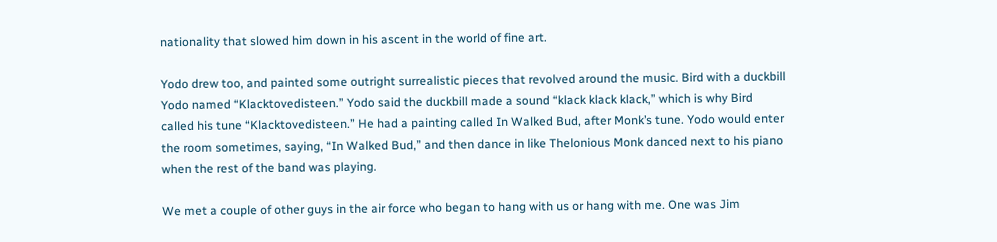nationality that slowed him down in his ascent in the world of fine art.

Yodo drew too, and painted some outright surrealistic pieces that revolved around the music. Bird with a duckbill Yodo named “Klacktovedisteen.” Yodo said the duckbill made a sound “klack klack klack,” which is why Bird called his tune “Klacktovedisteen.” He had a painting called In Walked Bud, after Monk’s tune. Yodo would enter the room sometimes, saying, “In Walked Bud,” and then dance in like Thelonious Monk danced next to his piano when the rest of the band was playing.

We met a couple of other guys in the air force who began to hang with us or hang with me. One was Jim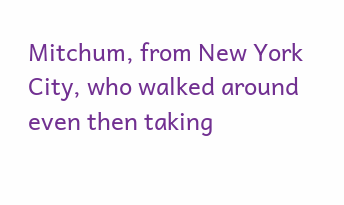Mitchum, from New York City, who walked around even then taking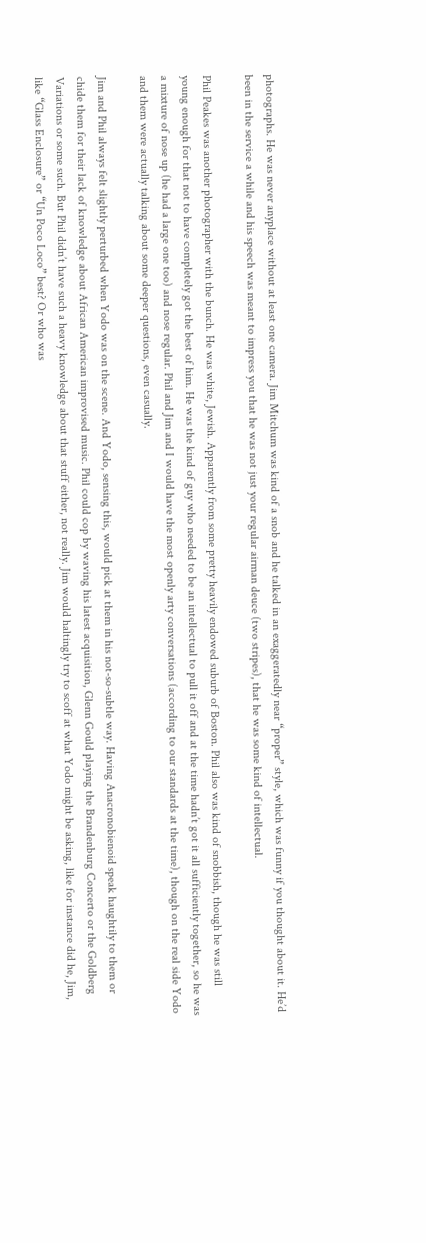photographs. He was never anyplace without at least one camera. Jim Mitchum was kind of a snob and he talked in an exaggeratedly near “proper” style, which was funny if you thought about it. He’d been in the service a while and his speech was meant to impress you that he was not just your regular airman deuce (two stripes), that he was some kind of intellectual.

Phil Peakes was another photographer with the bunch. He was white, Jewish. Apparently from some pretty heavily endowed suburb of Boston. Phil also was kind of snobbish, though he was still young enough for that not to have completely got the best of him. He was the kind of guy who needed to be an intellectual to pull it off and at the time hadn’t got it all sufficiently together, so he was a mixture of nose up (he had a large one too) and nose regular. Phil and Jim and I would have the most openly arty conversations (according to our standards at the time), though on the real side Yodo and them were actually talking about some deeper questions, even casually.

Jim and Phil always felt slightly perturbed when Yodo was on the scene. And Yodo, sensing this, would pick at them in his not-so-subtle way. Having Anacronobienoid speak haughtily to them or chide them for their lack of knowledge about African American improvised music. Phil could cop by waving his latest acquisition, Glenn Gould playing the Brandenburg Concerto or the Goldberg Variations or some such. But Phil didn’t have such a heavy knowledge about that stuff either, not really. Jim would haltingly try to scoff at what Yodo might be asking, like for instance did he, Jim, like “Glass Enclosure” or “Un Poco Loco” best? Or who was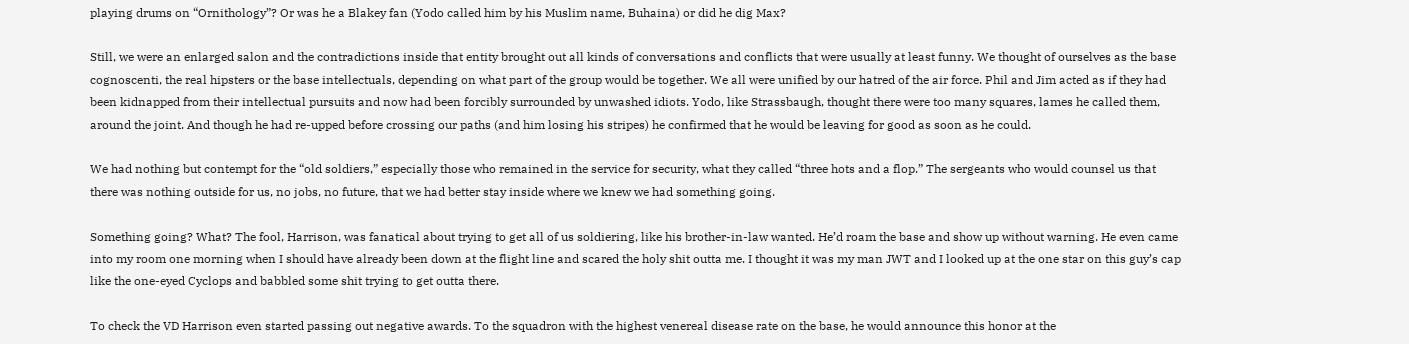playing drums on “Ornithology”? Or was he a Blakey fan (Yodo called him by his Muslim name, Buhaina) or did he dig Max?

Still, we were an enlarged salon and the contradictions inside that entity brought out all kinds of conversations and conflicts that were usually at least funny. We thought of ourselves as the base cognoscenti, the real hipsters or the base intellectuals, depending on what part of the group would be together. We all were unified by our hatred of the air force. Phil and Jim acted as if they had been kidnapped from their intellectual pursuits and now had been forcibly surrounded by unwashed idiots. Yodo, like Strassbaugh, thought there were too many squares, lames he called them, around the joint. And though he had re-upped before crossing our paths (and him losing his stripes) he confirmed that he would be leaving for good as soon as he could.

We had nothing but contempt for the “old soldiers,” especially those who remained in the service for security, what they called “three hots and a flop.” The sergeants who would counsel us that there was nothing outside for us, no jobs, no future, that we had better stay inside where we knew we had something going.

Something going? What? The fool, Harrison, was fanatical about trying to get all of us soldiering, like his brother-in-law wanted. He’d roam the base and show up without warning. He even came into my room one morning when I should have already been down at the flight line and scared the holy shit outta me. I thought it was my man JWT and I looked up at the one star on this guy’s cap like the one-eyed Cyclops and babbled some shit trying to get outta there.

To check the VD Harrison even started passing out negative awards. To the squadron with the highest venereal disease rate on the base, he would announce this honor at the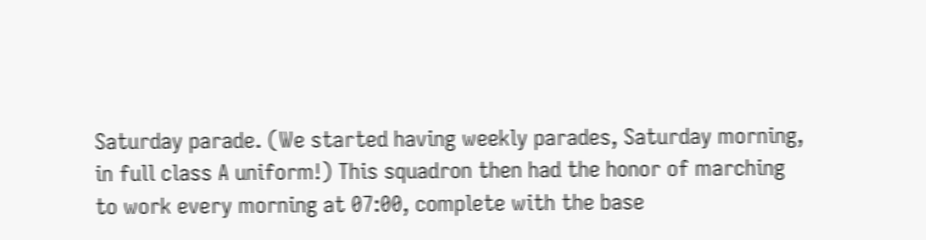Saturday parade. (We started having weekly parades, Saturday morning, in full class A uniform!) This squadron then had the honor of marching to work every morning at 07:00, complete with the base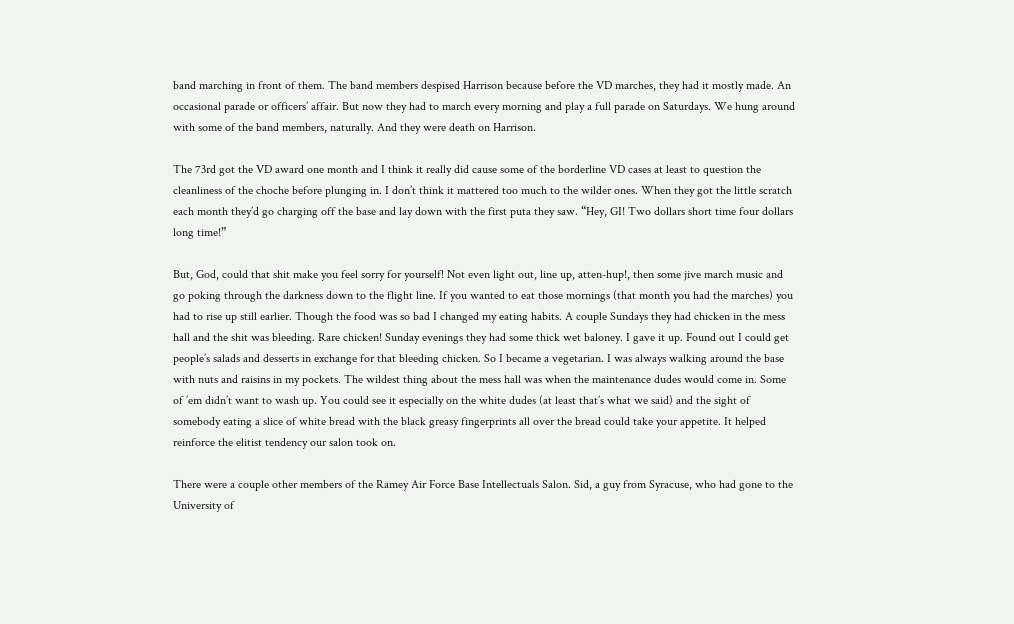band marching in front of them. The band members despised Harrison because before the VD marches, they had it mostly made. An occasional parade or officers’ affair. But now they had to march every morning and play a full parade on Saturdays. We hung around with some of the band members, naturally. And they were death on Harrison.

The 73rd got the VD award one month and I think it really did cause some of the borderline VD cases at least to question the cleanliness of the choche before plunging in. I don’t think it mattered too much to the wilder ones. When they got the little scratch each month they’d go charging off the base and lay down with the first puta they saw. “Hey, GI! Two dollars short time four dollars long time!”

But, God, could that shit make you feel sorry for yourself! Not even light out, line up, atten-hup!, then some jive march music and go poking through the darkness down to the flight line. If you wanted to eat those mornings (that month you had the marches) you had to rise up still earlier. Though the food was so bad I changed my eating habits. A couple Sundays they had chicken in the mess hall and the shit was bleeding. Rare chicken! Sunday evenings they had some thick wet baloney. I gave it up. Found out I could get people’s salads and desserts in exchange for that bleeding chicken. So I became a vegetarian. I was always walking around the base with nuts and raisins in my pockets. The wildest thing about the mess hall was when the maintenance dudes would come in. Some of ’em didn’t want to wash up. You could see it especially on the white dudes (at least that’s what we said) and the sight of somebody eating a slice of white bread with the black greasy fingerprints all over the bread could take your appetite. It helped reinforce the elitist tendency our salon took on.

There were a couple other members of the Ramey Air Force Base Intellectuals Salon. Sid, a guy from Syracuse, who had gone to the University of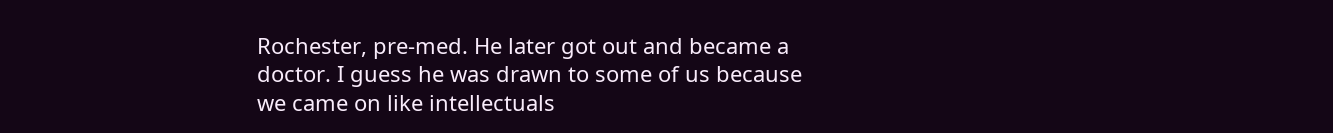Rochester, pre-med. He later got out and became a doctor. I guess he was drawn to some of us because we came on like intellectuals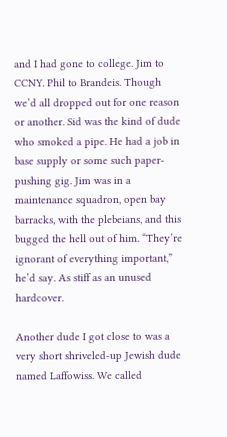and I had gone to college. Jim to CCNY. Phil to Brandeis. Though we’d all dropped out for one reason or another. Sid was the kind of dude who smoked a pipe. He had a job in base supply or some such paper-pushing gig. Jim was in a maintenance squadron, open bay barracks, with the plebeians, and this bugged the hell out of him. “They’re ignorant of everything important,” he’d say. As stiff as an unused hardcover.

Another dude I got close to was a very short shriveled-up Jewish dude named Laffowiss. We called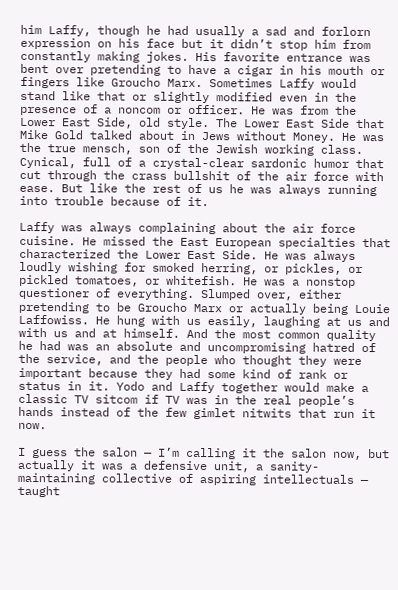him Laffy, though he had usually a sad and forlorn expression on his face but it didn’t stop him from constantly making jokes. His favorite entrance was bent over pretending to have a cigar in his mouth or fingers like Groucho Marx. Sometimes Laffy would stand like that or slightly modified even in the presence of a noncom or officer. He was from the Lower East Side, old style. The Lower East Side that Mike Gold talked about in Jews without Money. He was the true mensch, son of the Jewish working class. Cynical, full of a crystal-clear sardonic humor that cut through the crass bullshit of the air force with ease. But like the rest of us he was always running into trouble because of it.

Laffy was always complaining about the air force cuisine. He missed the East European specialties that characterized the Lower East Side. He was always loudly wishing for smoked herring, or pickles, or pickled tomatoes, or whitefish. He was a nonstop questioner of everything. Slumped over, either pretending to be Groucho Marx or actually being Louie Laffowiss. He hung with us easily, laughing at us and with us and at himself. And the most common quality he had was an absolute and uncompromising hatred of the service, and the people who thought they were important because they had some kind of rank or status in it. Yodo and Laffy together would make a classic TV sitcom if TV was in the real people’s hands instead of the few gimlet nitwits that run it now.

I guess the salon — I’m calling it the salon now, but actually it was a defensive unit, a sanity-maintaining collective of aspiring intellectuals — taught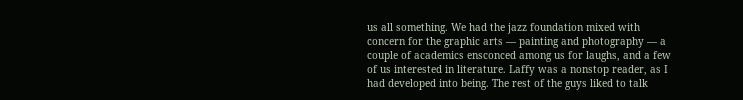us all something. We had the jazz foundation mixed with concern for the graphic arts — painting and photography — a couple of academics ensconced among us for laughs, and a few of us interested in literature. Laffy was a nonstop reader, as I had developed into being. The rest of the guys liked to talk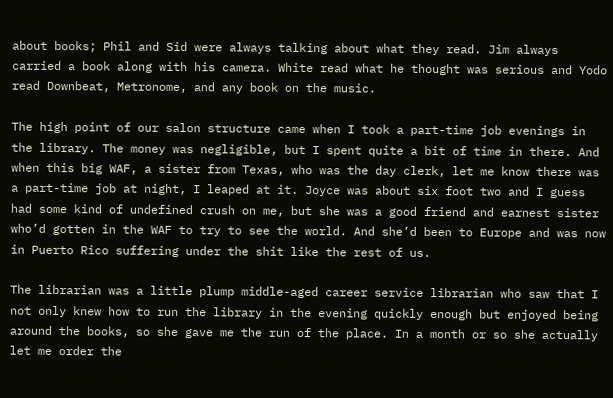about books; Phil and Sid were always talking about what they read. Jim always carried a book along with his camera. White read what he thought was serious and Yodo read Downbeat, Metronome, and any book on the music.

The high point of our salon structure came when I took a part-time job evenings in the library. The money was negligible, but I spent quite a bit of time in there. And when this big WAF, a sister from Texas, who was the day clerk, let me know there was a part-time job at night, I leaped at it. Joyce was about six foot two and I guess had some kind of undefined crush on me, but she was a good friend and earnest sister who’d gotten in the WAF to try to see the world. And she’d been to Europe and was now in Puerto Rico suffering under the shit like the rest of us.

The librarian was a little plump middle-aged career service librarian who saw that I not only knew how to run the library in the evening quickly enough but enjoyed being around the books, so she gave me the run of the place. In a month or so she actually let me order the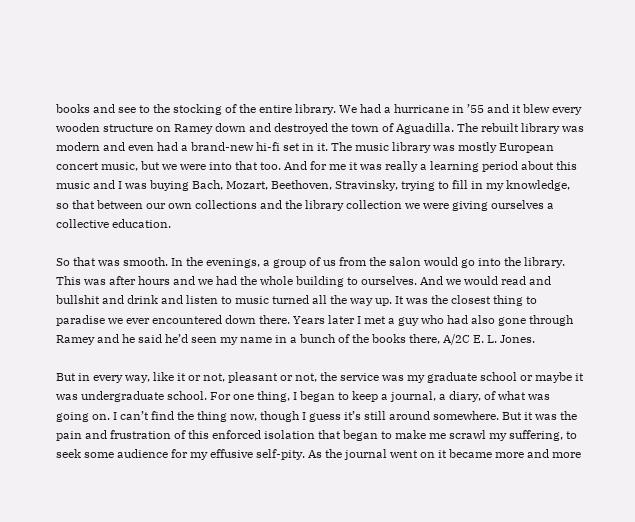books and see to the stocking of the entire library. We had a hurricane in ’55 and it blew every wooden structure on Ramey down and destroyed the town of Aguadilla. The rebuilt library was modern and even had a brand-new hi-fi set in it. The music library was mostly European concert music, but we were into that too. And for me it was really a learning period about this music and I was buying Bach, Mozart, Beethoven, Stravinsky, trying to fill in my knowledge, so that between our own collections and the library collection we were giving ourselves a collective education.

So that was smooth. In the evenings, a group of us from the salon would go into the library. This was after hours and we had the whole building to ourselves. And we would read and bullshit and drink and listen to music turned all the way up. It was the closest thing to paradise we ever encountered down there. Years later I met a guy who had also gone through Ramey and he said he’d seen my name in a bunch of the books there, A/2C E. L. Jones.

But in every way, like it or not, pleasant or not, the service was my graduate school or maybe it was undergraduate school. For one thing, I began to keep a journal, a diary, of what was going on. I can’t find the thing now, though I guess it’s still around somewhere. But it was the pain and frustration of this enforced isolation that began to make me scrawl my suffering, to seek some audience for my effusive self-pity. As the journal went on it became more and more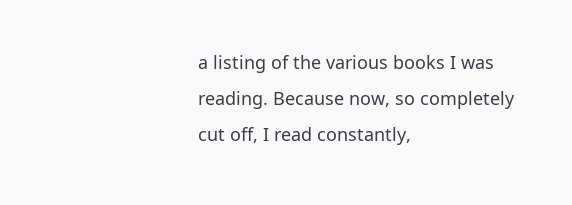a listing of the various books I was reading. Because now, so completely cut off, I read constantly,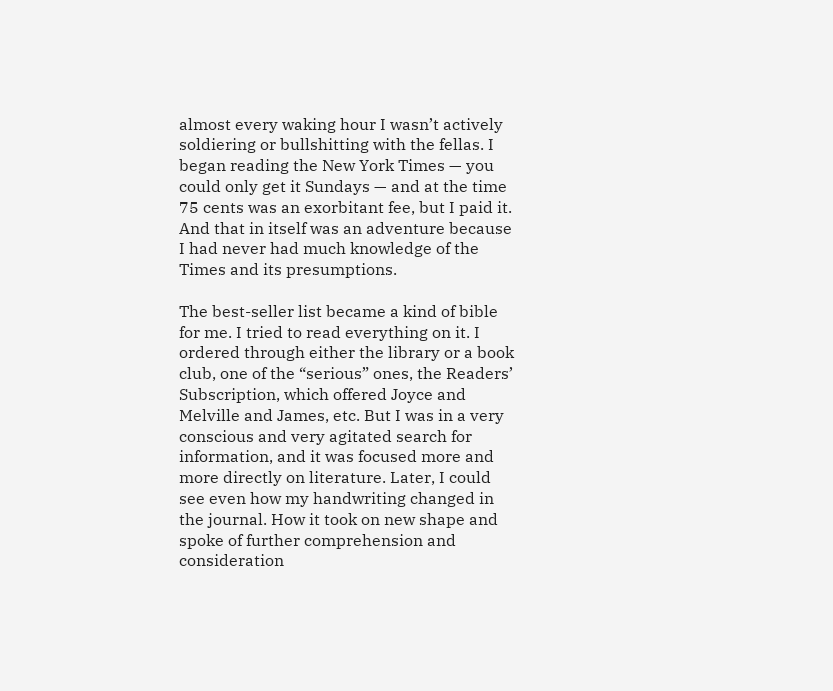almost every waking hour I wasn’t actively soldiering or bullshitting with the fellas. I began reading the New York Times — you could only get it Sundays — and at the time 75 cents was an exorbitant fee, but I paid it. And that in itself was an adventure because I had never had much knowledge of the Times and its presumptions.

The best-seller list became a kind of bible for me. I tried to read everything on it. I ordered through either the library or a book club, one of the “serious” ones, the Readers’ Subscription, which offered Joyce and Melville and James, etc. But I was in a very conscious and very agitated search for information, and it was focused more and more directly on literature. Later, I could see even how my handwriting changed in the journal. How it took on new shape and spoke of further comprehension and consideration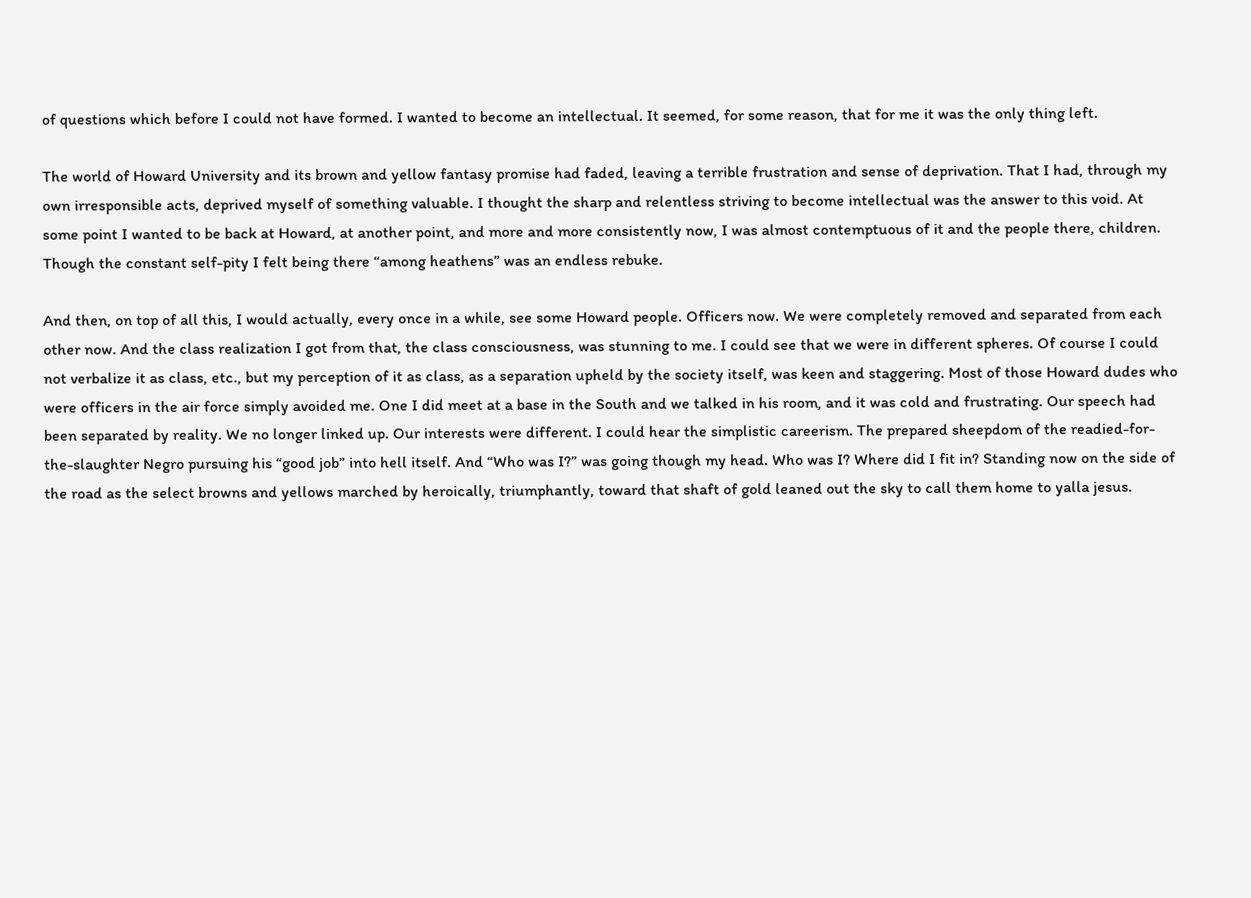of questions which before I could not have formed. I wanted to become an intellectual. It seemed, for some reason, that for me it was the only thing left.

The world of Howard University and its brown and yellow fantasy promise had faded, leaving a terrible frustration and sense of deprivation. That I had, through my own irresponsible acts, deprived myself of something valuable. I thought the sharp and relentless striving to become intellectual was the answer to this void. At some point I wanted to be back at Howard, at another point, and more and more consistently now, I was almost contemptuous of it and the people there, children. Though the constant self-pity I felt being there “among heathens” was an endless rebuke.

And then, on top of all this, I would actually, every once in a while, see some Howard people. Officers now. We were completely removed and separated from each other now. And the class realization I got from that, the class consciousness, was stunning to me. I could see that we were in different spheres. Of course I could not verbalize it as class, etc., but my perception of it as class, as a separation upheld by the society itself, was keen and staggering. Most of those Howard dudes who were officers in the air force simply avoided me. One I did meet at a base in the South and we talked in his room, and it was cold and frustrating. Our speech had been separated by reality. We no longer linked up. Our interests were different. I could hear the simplistic careerism. The prepared sheepdom of the readied-for-the-slaughter Negro pursuing his “good job” into hell itself. And “Who was I?” was going though my head. Who was I? Where did I fit in? Standing now on the side of the road as the select browns and yellows marched by heroically, triumphantly, toward that shaft of gold leaned out the sky to call them home to yalla jesus.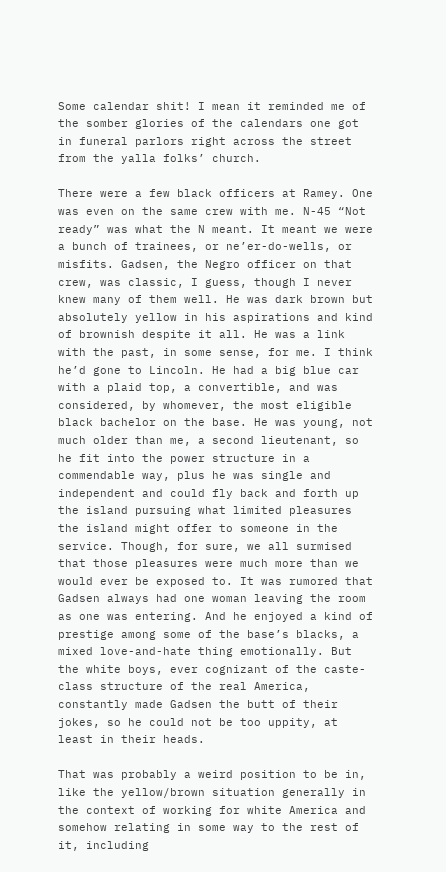Some calendar shit! I mean it reminded me of the somber glories of the calendars one got in funeral parlors right across the street from the yalla folks’ church.

There were a few black officers at Ramey. One was even on the same crew with me. N-45 “Not ready” was what the N meant. It meant we were a bunch of trainees, or ne’er-do-wells, or misfits. Gadsen, the Negro officer on that crew, was classic, I guess, though I never knew many of them well. He was dark brown but absolutely yellow in his aspirations and kind of brownish despite it all. He was a link with the past, in some sense, for me. I think he’d gone to Lincoln. He had a big blue car with a plaid top, a convertible, and was considered, by whomever, the most eligible black bachelor on the base. He was young, not much older than me, a second lieutenant, so he fit into the power structure in a commendable way, plus he was single and independent and could fly back and forth up the island pursuing what limited pleasures the island might offer to someone in the service. Though, for sure, we all surmised that those pleasures were much more than we would ever be exposed to. It was rumored that Gadsen always had one woman leaving the room as one was entering. And he enjoyed a kind of prestige among some of the base’s blacks, a mixed love-and-hate thing emotionally. But the white boys, ever cognizant of the caste-class structure of the real America, constantly made Gadsen the butt of their jokes, so he could not be too uppity, at least in their heads.

That was probably a weird position to be in, like the yellow/brown situation generally in the context of working for white America and somehow relating in some way to the rest of it, including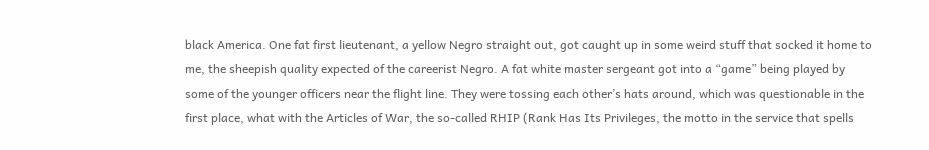black America. One fat first lieutenant, a yellow Negro straight out, got caught up in some weird stuff that socked it home to me, the sheepish quality expected of the careerist Negro. A fat white master sergeant got into a “game” being played by some of the younger officers near the flight line. They were tossing each other’s hats around, which was questionable in the first place, what with the Articles of War, the so-called RHIP (Rank Has Its Privileges, the motto in the service that spells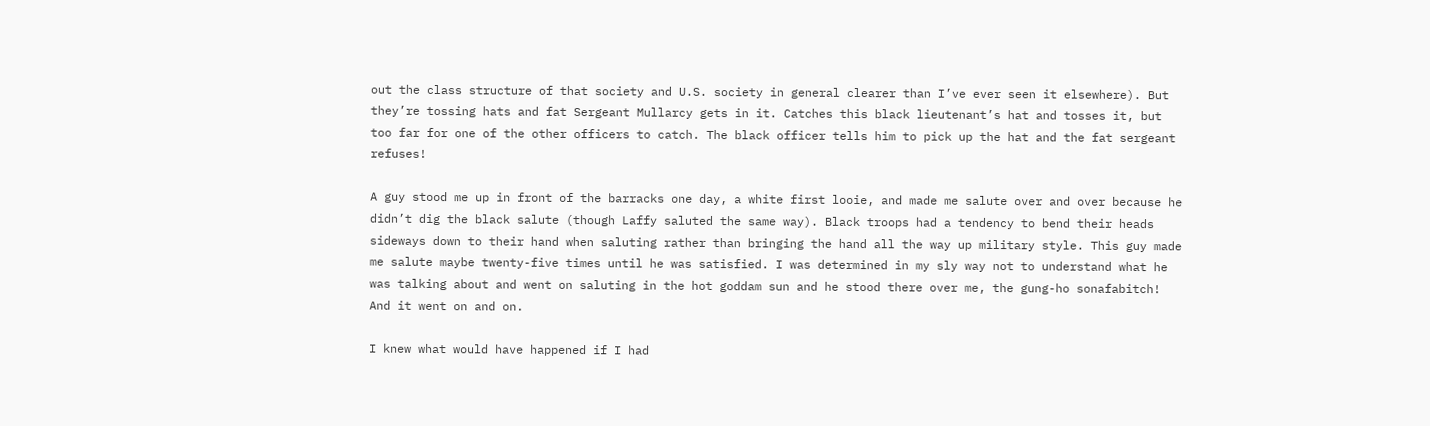out the class structure of that society and U.S. society in general clearer than I’ve ever seen it elsewhere). But they’re tossing hats and fat Sergeant Mullarcy gets in it. Catches this black lieutenant’s hat and tosses it, but too far for one of the other officers to catch. The black officer tells him to pick up the hat and the fat sergeant refuses!

A guy stood me up in front of the barracks one day, a white first looie, and made me salute over and over because he didn’t dig the black salute (though Laffy saluted the same way). Black troops had a tendency to bend their heads sideways down to their hand when saluting rather than bringing the hand all the way up military style. This guy made me salute maybe twenty-five times until he was satisfied. I was determined in my sly way not to understand what he was talking about and went on saluting in the hot goddam sun and he stood there over me, the gung-ho sonafabitch! And it went on and on.

I knew what would have happened if I had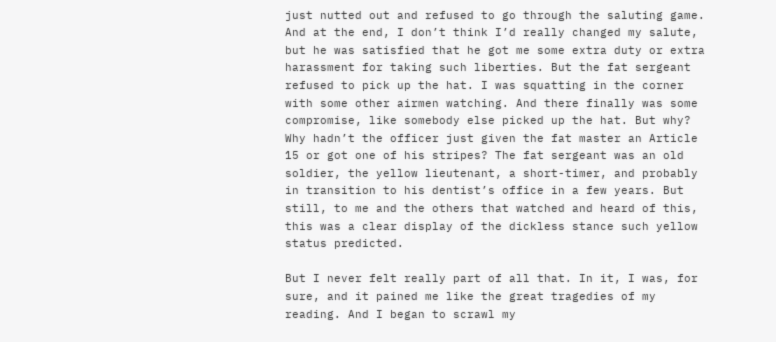just nutted out and refused to go through the saluting game. And at the end, I don’t think I’d really changed my salute, but he was satisfied that he got me some extra duty or extra harassment for taking such liberties. But the fat sergeant refused to pick up the hat. I was squatting in the corner with some other airmen watching. And there finally was some compromise, like somebody else picked up the hat. But why? Why hadn’t the officer just given the fat master an Article 15 or got one of his stripes? The fat sergeant was an old soldier, the yellow lieutenant, a short-timer, and probably in transition to his dentist’s office in a few years. But still, to me and the others that watched and heard of this, this was a clear display of the dickless stance such yellow status predicted.

But I never felt really part of all that. In it, I was, for sure, and it pained me like the great tragedies of my reading. And I began to scrawl my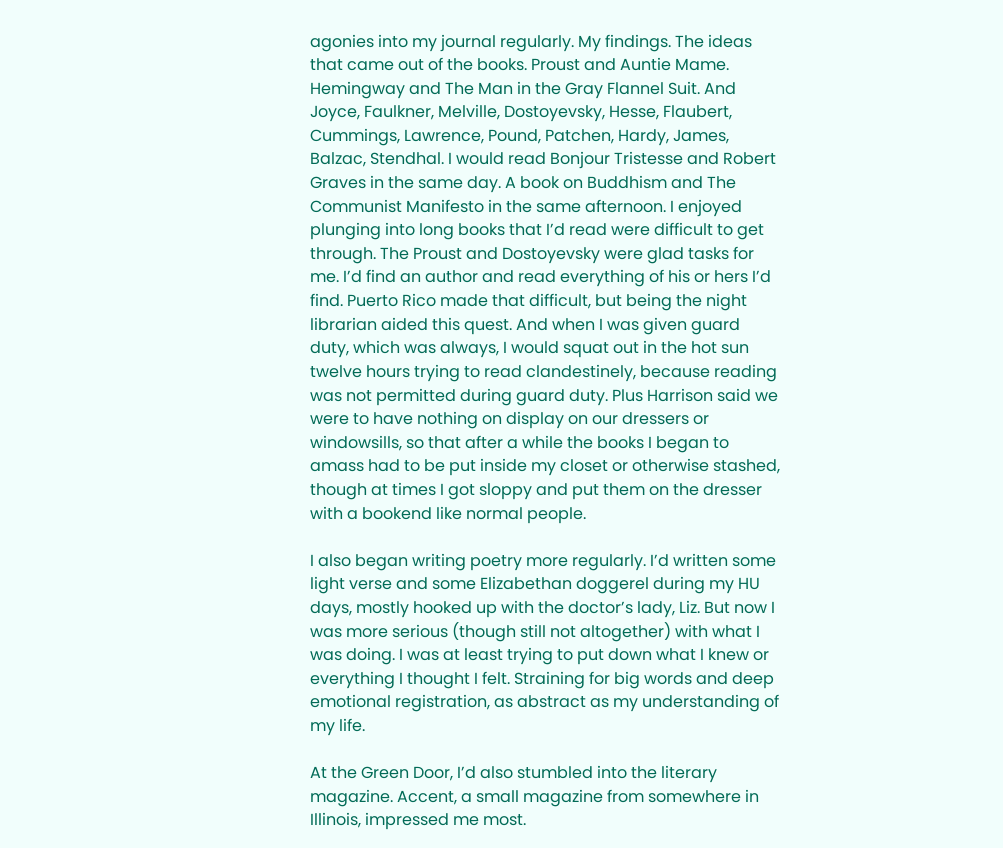agonies into my journal regularly. My findings. The ideas that came out of the books. Proust and Auntie Mame. Hemingway and The Man in the Gray Flannel Suit. And Joyce, Faulkner, Melville, Dostoyevsky, Hesse, Flaubert, Cummings, Lawrence, Pound, Patchen, Hardy, James, Balzac, Stendhal. I would read Bonjour Tristesse and Robert Graves in the same day. A book on Buddhism and The Communist Manifesto in the same afternoon. I enjoyed plunging into long books that I’d read were difficult to get through. The Proust and Dostoyevsky were glad tasks for me. I’d find an author and read everything of his or hers I’d find. Puerto Rico made that difficult, but being the night librarian aided this quest. And when I was given guard duty, which was always, I would squat out in the hot sun twelve hours trying to read clandestinely, because reading was not permitted during guard duty. Plus Harrison said we were to have nothing on display on our dressers or windowsills, so that after a while the books I began to amass had to be put inside my closet or otherwise stashed, though at times I got sloppy and put them on the dresser with a bookend like normal people.

I also began writing poetry more regularly. I’d written some light verse and some Elizabethan doggerel during my HU days, mostly hooked up with the doctor’s lady, Liz. But now I was more serious (though still not altogether) with what I was doing. I was at least trying to put down what I knew or everything I thought I felt. Straining for big words and deep emotional registration, as abstract as my understanding of my life.

At the Green Door, I’d also stumbled into the literary magazine. Accent, a small magazine from somewhere in Illinois, impressed me most.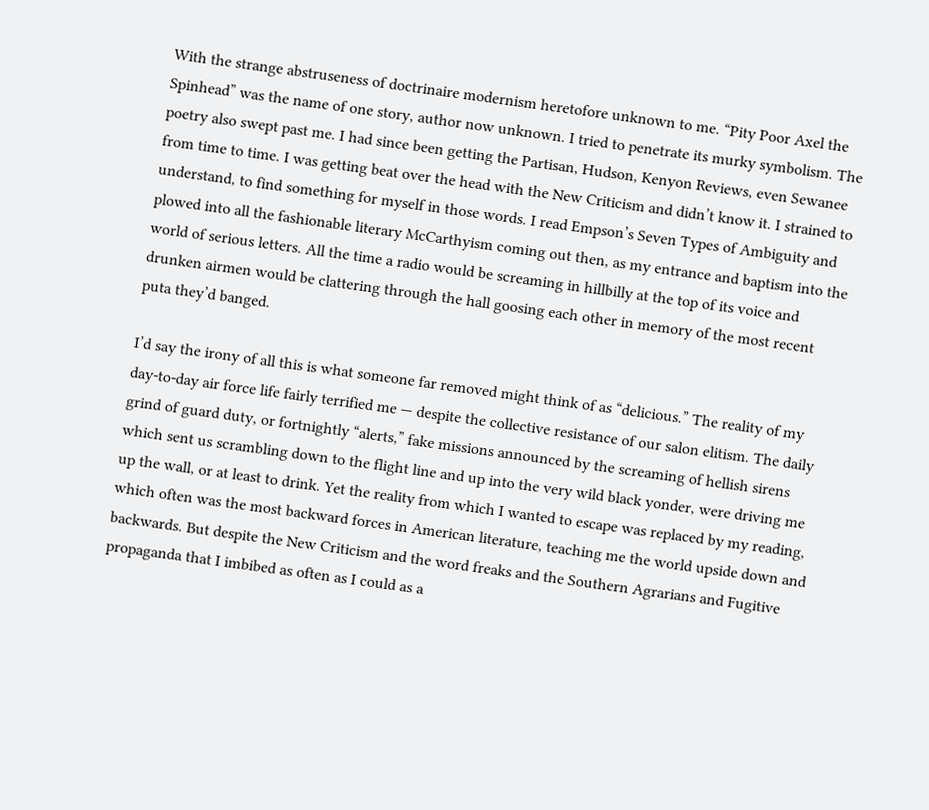With the strange abstruseness of doctrinaire modernism heretofore unknown to me. “Pity Poor Axel the Spinhead” was the name of one story, author now unknown. I tried to penetrate its murky symbolism. The poetry also swept past me. I had since been getting the Partisan, Hudson, Kenyon Reviews, even Sewanee from time to time. I was getting beat over the head with the New Criticism and didn’t know it. I strained to understand, to find something for myself in those words. I read Empson’s Seven Types of Ambiguity and plowed into all the fashionable literary McCarthyism coming out then, as my entrance and baptism into the world of serious letters. All the time a radio would be screaming in hillbilly at the top of its voice and drunken airmen would be clattering through the hall goosing each other in memory of the most recent puta they’d banged.

I’d say the irony of all this is what someone far removed might think of as “delicious.” The reality of my day-to-day air force life fairly terrified me — despite the collective resistance of our salon elitism. The daily grind of guard duty, or fortnightly “alerts,” fake missions announced by the screaming of hellish sirens which sent us scrambling down to the flight line and up into the very wild black yonder, were driving me up the wall, or at least to drink. Yet the reality from which I wanted to escape was replaced by my reading, which often was the most backward forces in American literature, teaching me the world upside down and backwards. But despite the New Criticism and the word freaks and the Southern Agrarians and Fugitive propaganda that I imbibed as often as I could as a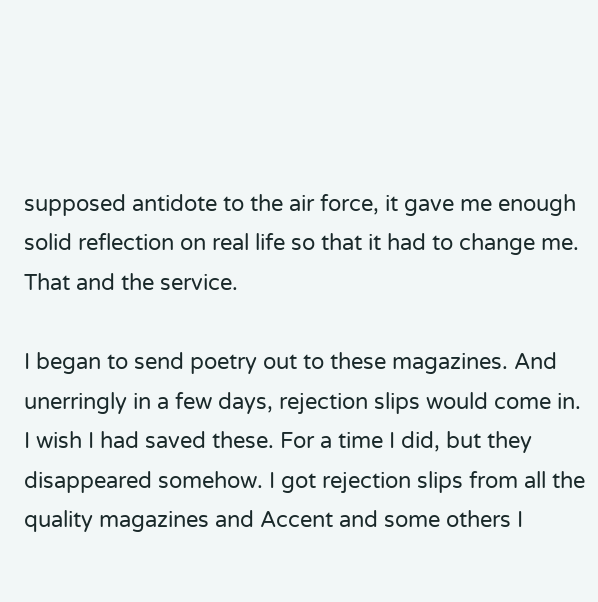supposed antidote to the air force, it gave me enough solid reflection on real life so that it had to change me. That and the service.

I began to send poetry out to these magazines. And unerringly in a few days, rejection slips would come in. I wish I had saved these. For a time I did, but they disappeared somehow. I got rejection slips from all the quality magazines and Accent and some others I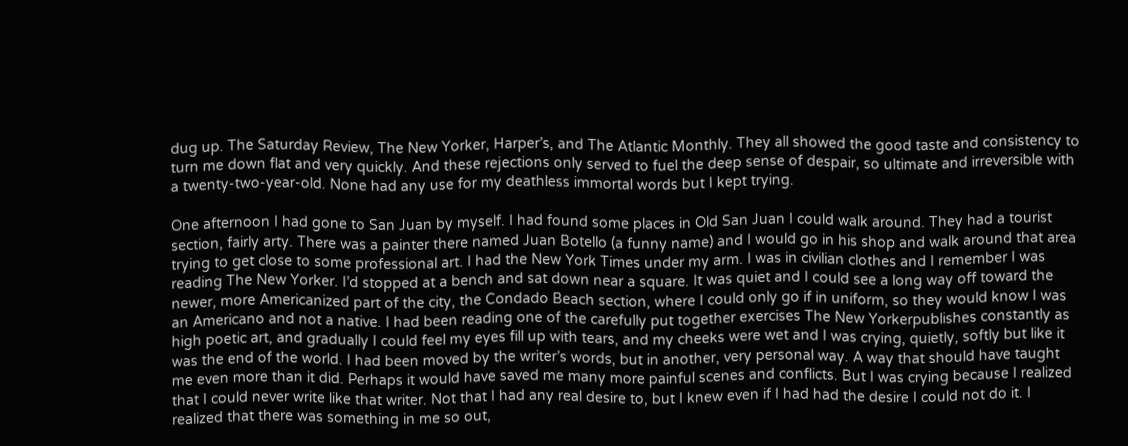dug up. The Saturday Review, The New Yorker, Harper’s, and The Atlantic Monthly. They all showed the good taste and consistency to turn me down flat and very quickly. And these rejections only served to fuel the deep sense of despair, so ultimate and irreversible with a twenty-two-year-old. None had any use for my deathless immortal words but I kept trying.

One afternoon I had gone to San Juan by myself. I had found some places in Old San Juan I could walk around. They had a tourist section, fairly arty. There was a painter there named Juan Botello (a funny name) and I would go in his shop and walk around that area trying to get close to some professional art. I had the New York Times under my arm. I was in civilian clothes and I remember I was reading The New Yorker. I’d stopped at a bench and sat down near a square. It was quiet and I could see a long way off toward the newer, more Americanized part of the city, the Condado Beach section, where I could only go if in uniform, so they would know I was an Americano and not a native. I had been reading one of the carefully put together exercises The New Yorkerpublishes constantly as high poetic art, and gradually I could feel my eyes fill up with tears, and my cheeks were wet and I was crying, quietly, softly but like it was the end of the world. I had been moved by the writer’s words, but in another, very personal way. A way that should have taught me even more than it did. Perhaps it would have saved me many more painful scenes and conflicts. But I was crying because I realized that I could never write like that writer. Not that I had any real desire to, but I knew even if I had had the desire I could not do it. I realized that there was something in me so out,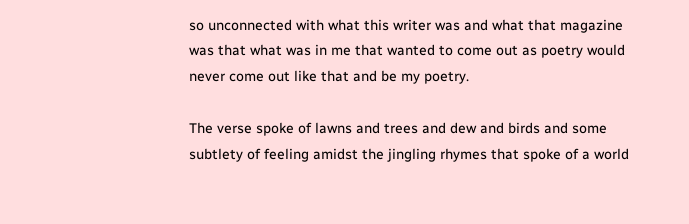so unconnected with what this writer was and what that magazine was that what was in me that wanted to come out as poetry would never come out like that and be my poetry.

The verse spoke of lawns and trees and dew and birds and some subtlety of feeling amidst the jingling rhymes that spoke of a world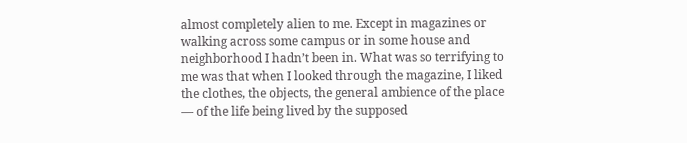almost completely alien to me. Except in magazines or walking across some campus or in some house and neighborhood I hadn’t been in. What was so terrifying to me was that when I looked through the magazine, I liked the clothes, the objects, the general ambience of the place — of the life being lived by the supposed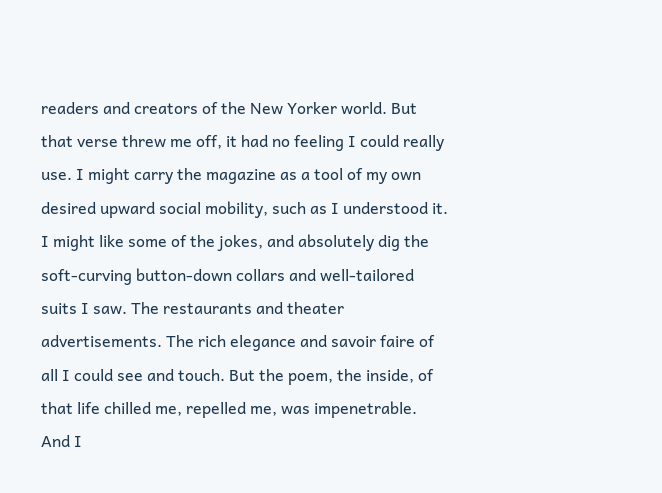readers and creators of the New Yorker world. But that verse threw me off, it had no feeling I could really use. I might carry the magazine as a tool of my own desired upward social mobility, such as I understood it. I might like some of the jokes, and absolutely dig the soft-curving button-down collars and well-tailored suits I saw. The restaurants and theater advertisements. The rich elegance and savoir faire of all I could see and touch. But the poem, the inside, of that life chilled me, repelled me, was impenetrable. And I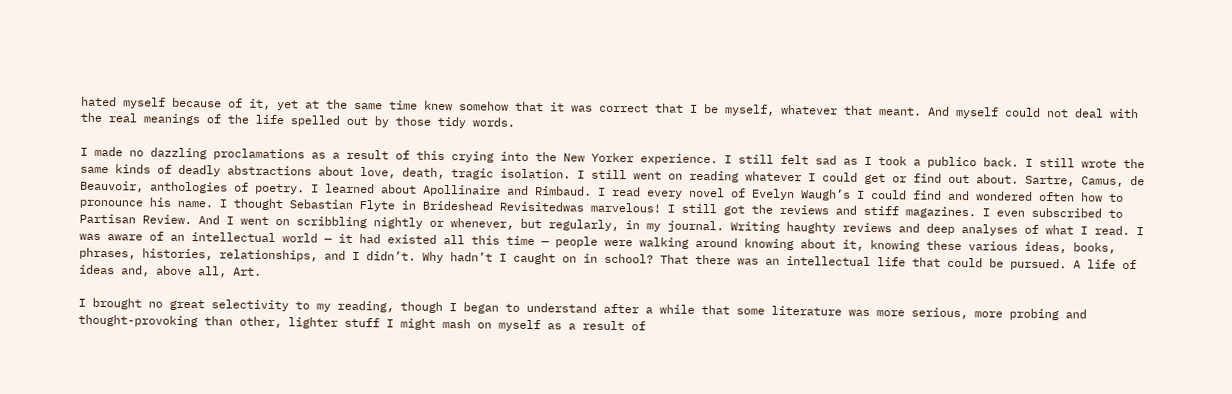hated myself because of it, yet at the same time knew somehow that it was correct that I be myself, whatever that meant. And myself could not deal with the real meanings of the life spelled out by those tidy words.

I made no dazzling proclamations as a result of this crying into the New Yorker experience. I still felt sad as I took a publico back. I still wrote the same kinds of deadly abstractions about love, death, tragic isolation. I still went on reading whatever I could get or find out about. Sartre, Camus, de Beauvoir, anthologies of poetry. I learned about Apollinaire and Rimbaud. I read every novel of Evelyn Waugh’s I could find and wondered often how to pronounce his name. I thought Sebastian Flyte in Brideshead Revisitedwas marvelous! I still got the reviews and stiff magazines. I even subscribed to Partisan Review. And I went on scribbling nightly or whenever, but regularly, in my journal. Writing haughty reviews and deep analyses of what I read. I was aware of an intellectual world — it had existed all this time — people were walking around knowing about it, knowing these various ideas, books, phrases, histories, relationships, and I didn’t. Why hadn’t I caught on in school? That there was an intellectual life that could be pursued. A life of ideas and, above all, Art.

I brought no great selectivity to my reading, though I began to understand after a while that some literature was more serious, more probing and thought-provoking than other, lighter stuff I might mash on myself as a result of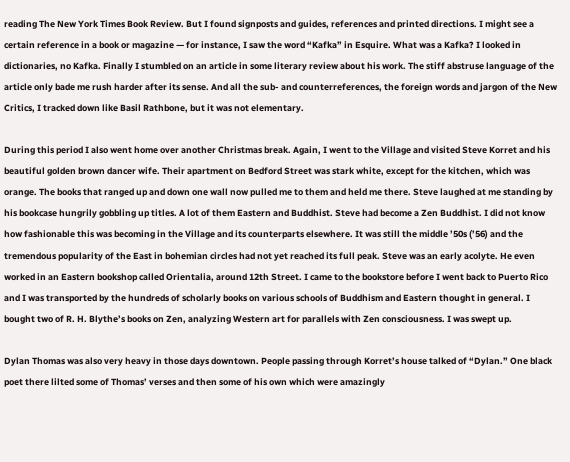reading The New York Times Book Review. But I found signposts and guides, references and printed directions. I might see a certain reference in a book or magazine — for instance, I saw the word “Kafka” in Esquire. What was a Kafka? I looked in dictionaries, no Kafka. Finally I stumbled on an article in some literary review about his work. The stiff abstruse language of the article only bade me rush harder after its sense. And all the sub- and counterreferences, the foreign words and jargon of the New Critics, I tracked down like Basil Rathbone, but it was not elementary.

During this period I also went home over another Christmas break. Again, I went to the Village and visited Steve Korret and his beautiful golden brown dancer wife. Their apartment on Bedford Street was stark white, except for the kitchen, which was orange. The books that ranged up and down one wall now pulled me to them and held me there. Steve laughed at me standing by his bookcase hungrily gobbling up titles. A lot of them Eastern and Buddhist. Steve had become a Zen Buddhist. I did not know how fashionable this was becoming in the Village and its counterparts elsewhere. It was still the middle ’50s (’56) and the tremendous popularity of the East in bohemian circles had not yet reached its full peak. Steve was an early acolyte. He even worked in an Eastern bookshop called Orientalia, around 12th Street. I came to the bookstore before I went back to Puerto Rico and I was transported by the hundreds of scholarly books on various schools of Buddhism and Eastern thought in general. I bought two of R. H. Blythe’s books on Zen, analyzing Western art for parallels with Zen consciousness. I was swept up.

Dylan Thomas was also very heavy in those days downtown. People passing through Korret’s house talked of “Dylan.” One black poet there lilted some of Thomas’ verses and then some of his own which were amazingly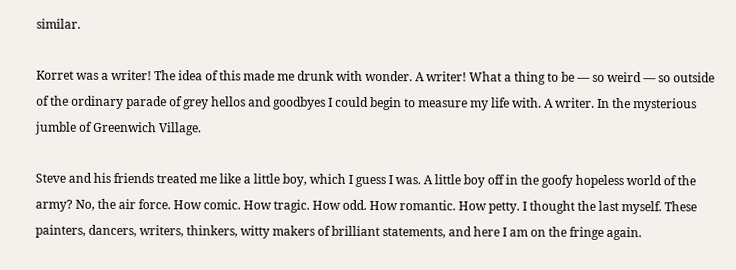similar.

Korret was a writer! The idea of this made me drunk with wonder. A writer! What a thing to be — so weird — so outside of the ordinary parade of grey hellos and goodbyes I could begin to measure my life with. A writer. In the mysterious jumble of Greenwich Village.

Steve and his friends treated me like a little boy, which I guess I was. A little boy off in the goofy hopeless world of the army? No, the air force. How comic. How tragic. How odd. How romantic. How petty. I thought the last myself. These painters, dancers, writers, thinkers, witty makers of brilliant statements, and here I am on the fringe again.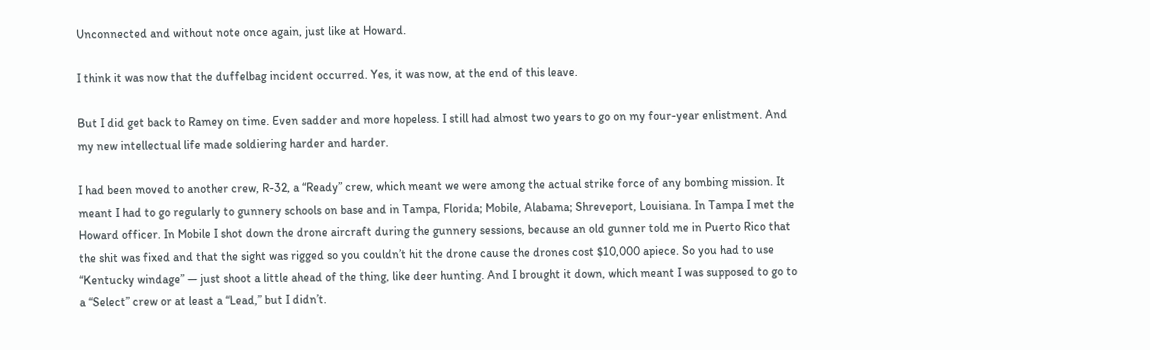Unconnected and without note once again, just like at Howard.

I think it was now that the duffelbag incident occurred. Yes, it was now, at the end of this leave.

But I did get back to Ramey on time. Even sadder and more hopeless. I still had almost two years to go on my four-year enlistment. And my new intellectual life made soldiering harder and harder.

I had been moved to another crew, R-32, a “Ready” crew, which meant we were among the actual strike force of any bombing mission. It meant I had to go regularly to gunnery schools on base and in Tampa, Florida; Mobile, Alabama; Shreveport, Louisiana. In Tampa I met the Howard officer. In Mobile I shot down the drone aircraft during the gunnery sessions, because an old gunner told me in Puerto Rico that the shit was fixed and that the sight was rigged so you couldn’t hit the drone cause the drones cost $10,000 apiece. So you had to use “Kentucky windage” — just shoot a little ahead of the thing, like deer hunting. And I brought it down, which meant I was supposed to go to a “Select” crew or at least a “Lead,” but I didn’t.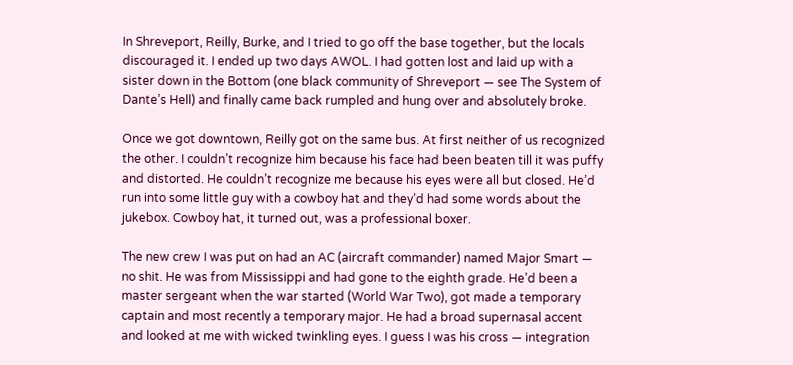In Shreveport, Reilly, Burke, and I tried to go off the base together, but the locals discouraged it. I ended up two days AWOL. I had gotten lost and laid up with a sister down in the Bottom (one black community of Shreveport — see The System of Dante’s Hell) and finally came back rumpled and hung over and absolutely broke.

Once we got downtown, Reilly got on the same bus. At first neither of us recognized the other. I couldn’t recognize him because his face had been beaten till it was puffy and distorted. He couldn’t recognize me because his eyes were all but closed. He’d run into some little guy with a cowboy hat and they’d had some words about the jukebox. Cowboy hat, it turned out, was a professional boxer.

The new crew I was put on had an AC (aircraft commander) named Major Smart — no shit. He was from Mississippi and had gone to the eighth grade. He’d been a master sergeant when the war started (World War Two), got made a temporary captain and most recently a temporary major. He had a broad supernasal accent and looked at me with wicked twinkling eyes. I guess I was his cross — integration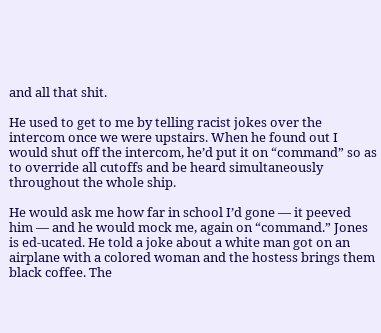and all that shit.

He used to get to me by telling racist jokes over the intercom once we were upstairs. When he found out I would shut off the intercom, he’d put it on “command” so as to override all cutoffs and be heard simultaneously throughout the whole ship.

He would ask me how far in school I’d gone — it peeved him — and he would mock me, again on “command.” Jones is ed-ucated. He told a joke about a white man got on an airplane with a colored woman and the hostess brings them black coffee. The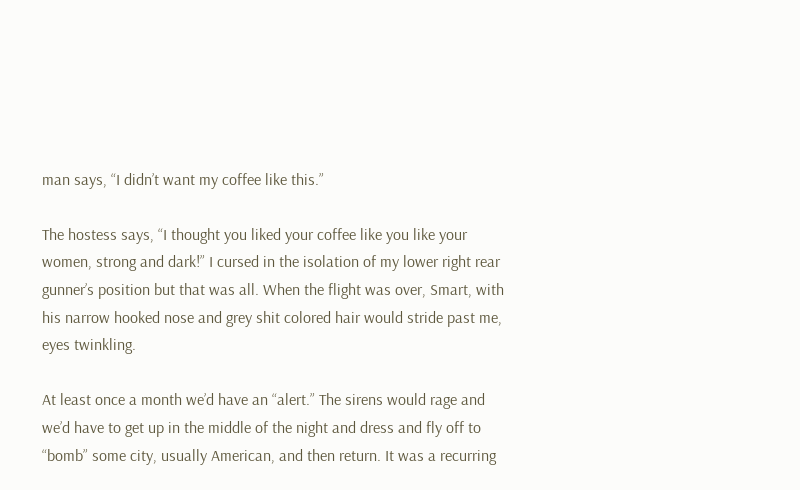man says, “I didn’t want my coffee like this.”

The hostess says, “I thought you liked your coffee like you like your women, strong and dark!” I cursed in the isolation of my lower right rear gunner’s position but that was all. When the flight was over, Smart, with his narrow hooked nose and grey shit colored hair would stride past me, eyes twinkling.

At least once a month we’d have an “alert.” The sirens would rage and we’d have to get up in the middle of the night and dress and fly off to “bomb” some city, usually American, and then return. It was a recurring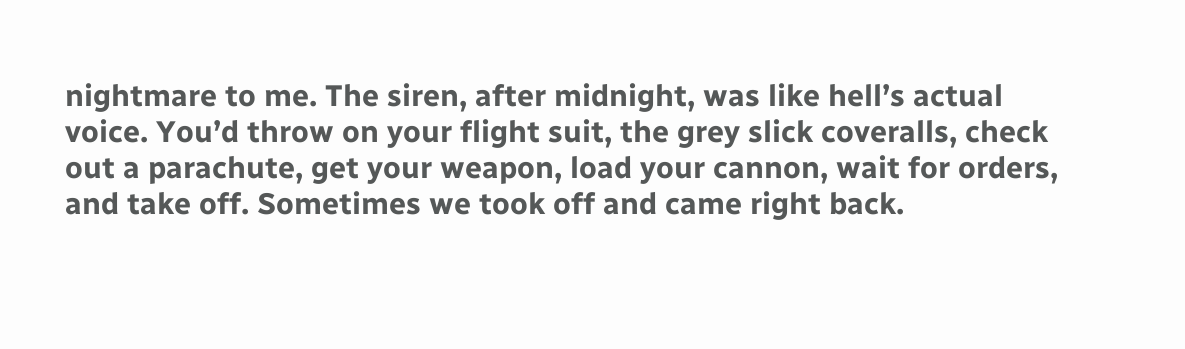nightmare to me. The siren, after midnight, was like hell’s actual voice. You’d throw on your flight suit, the grey slick coveralls, check out a parachute, get your weapon, load your cannon, wait for orders, and take off. Sometimes we took off and came right back.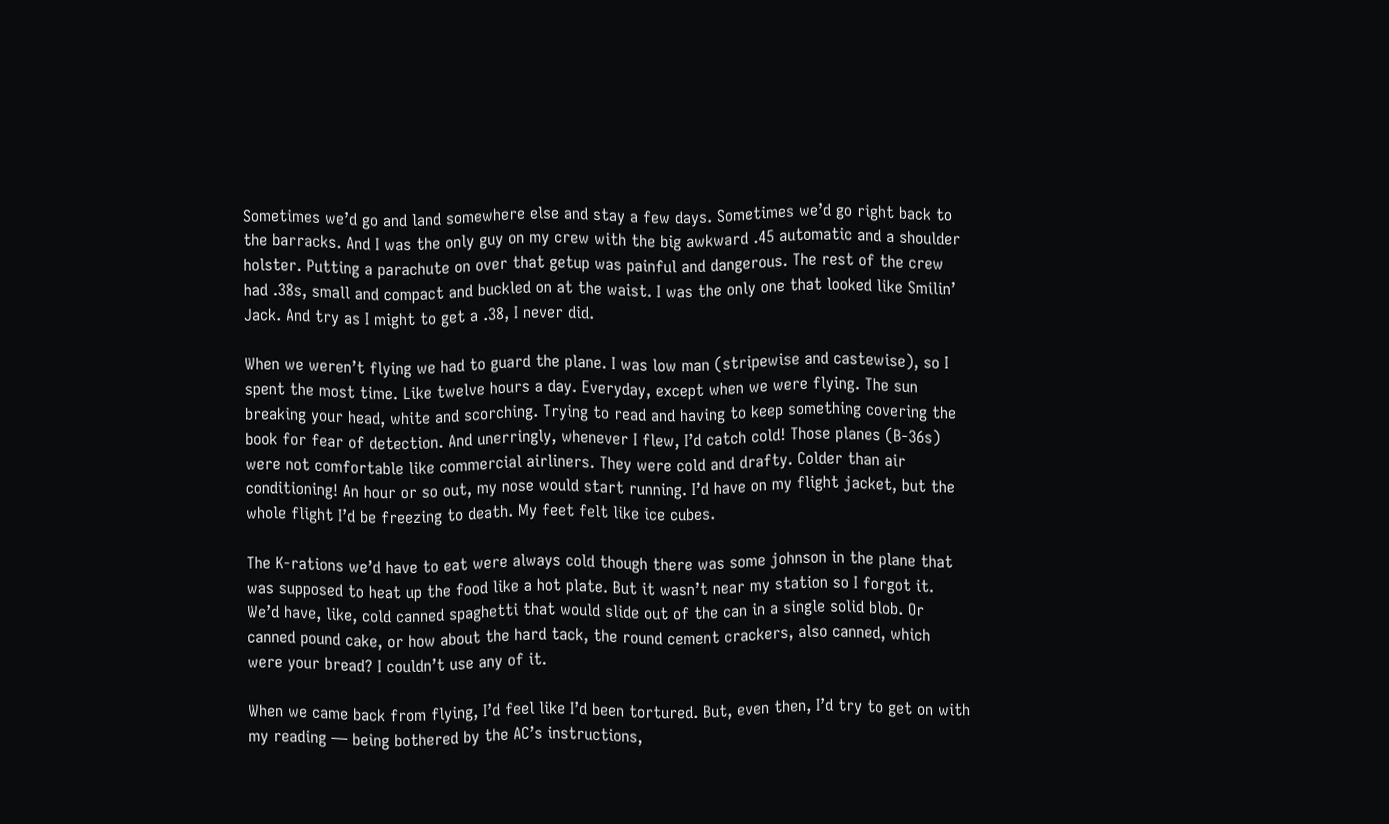Sometimes we’d go and land somewhere else and stay a few days. Sometimes we’d go right back to the barracks. And I was the only guy on my crew with the big awkward .45 automatic and a shoulder holster. Putting a parachute on over that getup was painful and dangerous. The rest of the crew had .38s, small and compact and buckled on at the waist. I was the only one that looked like Smilin’ Jack. And try as I might to get a .38, I never did.

When we weren’t flying we had to guard the plane. I was low man (stripewise and castewise), so I spent the most time. Like twelve hours a day. Everyday, except when we were flying. The sun breaking your head, white and scorching. Trying to read and having to keep something covering the book for fear of detection. And unerringly, whenever I flew, I’d catch cold! Those planes (B-36s) were not comfortable like commercial airliners. They were cold and drafty. Colder than air conditioning! An hour or so out, my nose would start running. I’d have on my flight jacket, but the whole flight I’d be freezing to death. My feet felt like ice cubes.

The K-rations we’d have to eat were always cold though there was some johnson in the plane that was supposed to heat up the food like a hot plate. But it wasn’t near my station so I forgot it. We’d have, like, cold canned spaghetti that would slide out of the can in a single solid blob. Or canned pound cake, or how about the hard tack, the round cement crackers, also canned, which were your bread? I couldn’t use any of it.

When we came back from flying, I’d feel like I’d been tortured. But, even then, I’d try to get on with my reading — being bothered by the AC’s instructions,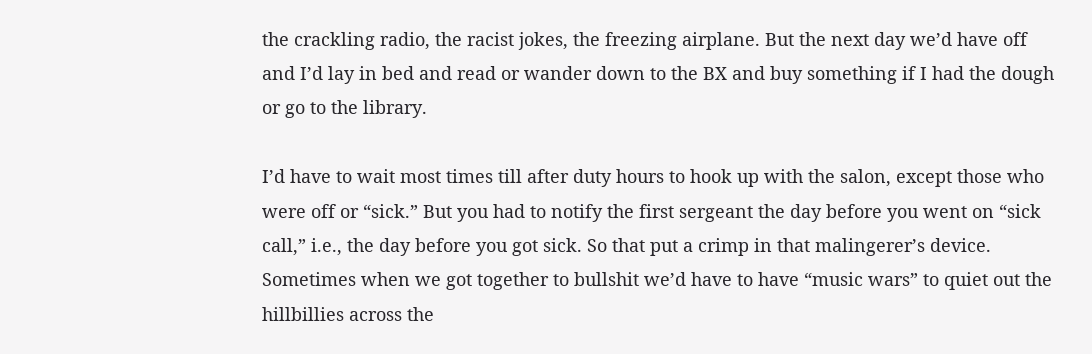the crackling radio, the racist jokes, the freezing airplane. But the next day we’d have off and I’d lay in bed and read or wander down to the BX and buy something if I had the dough or go to the library.

I’d have to wait most times till after duty hours to hook up with the salon, except those who were off or “sick.” But you had to notify the first sergeant the day before you went on “sick call,” i.e., the day before you got sick. So that put a crimp in that malingerer’s device. Sometimes when we got together to bullshit we’d have to have “music wars” to quiet out the hillbillies across the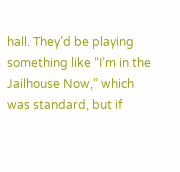hall. They’d be playing something like “I’m in the Jailhouse Now,” which was standard, but if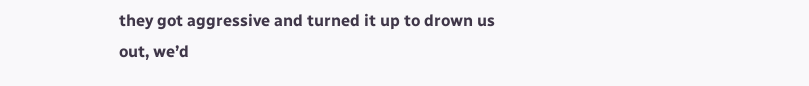they got aggressive and turned it up to drown us out, we’d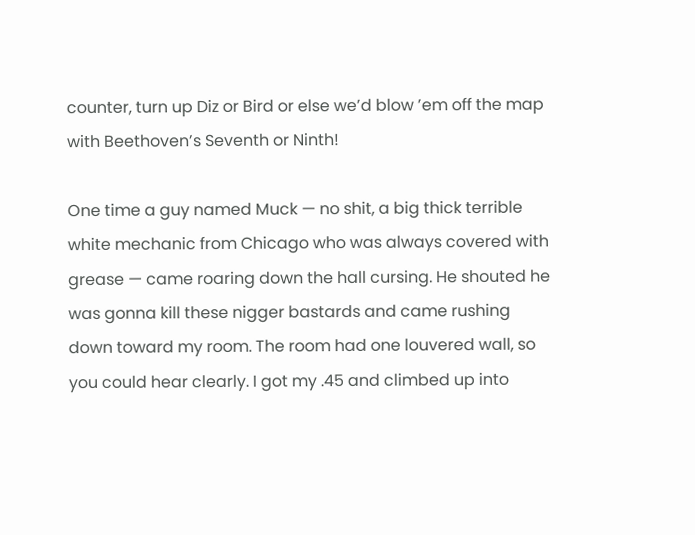counter, turn up Diz or Bird or else we’d blow ’em off the map with Beethoven’s Seventh or Ninth!

One time a guy named Muck — no shit, a big thick terrible white mechanic from Chicago who was always covered with grease — came roaring down the hall cursing. He shouted he was gonna kill these nigger bastards and came rushing down toward my room. The room had one louvered wall, so you could hear clearly. I got my .45 and climbed up into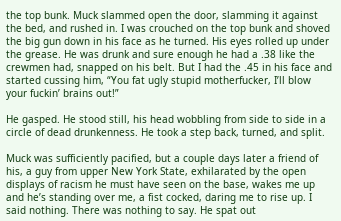the top bunk. Muck slammed open the door, slamming it against the bed, and rushed in. I was crouched on the top bunk and shoved the big gun down in his face as he turned. His eyes rolled up under the grease. He was drunk and sure enough he had a .38 like the crewmen had, snapped on his belt. But I had the .45 in his face and started cussing him, “You fat ugly stupid motherfucker, I’ll blow your fuckin’ brains out!”

He gasped. He stood still, his head wobbling from side to side in a circle of dead drunkenness. He took a step back, turned, and split.

Muck was sufficiently pacified, but a couple days later a friend of his, a guy from upper New York State, exhilarated by the open displays of racism he must have seen on the base, wakes me up and he’s standing over me, a fist cocked, daring me to rise up. I said nothing. There was nothing to say. He spat out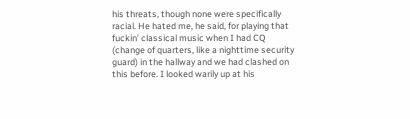his threats, though none were specifically racial. He hated me, he said, for playing that fuckin’ classical music when I had CQ (change of quarters, like a nighttime security guard) in the hallway and we had clashed on this before. I looked warily up at his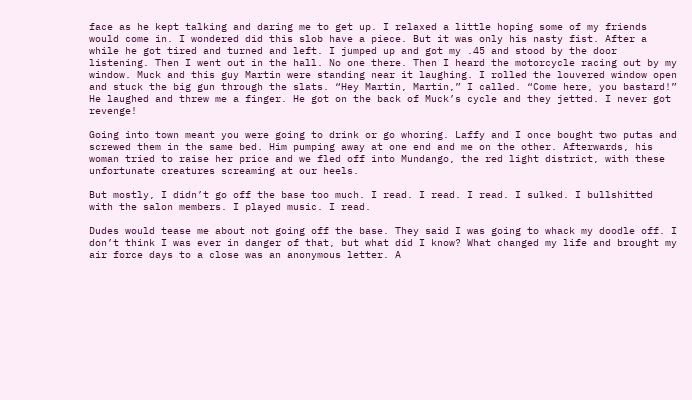face as he kept talking and daring me to get up. I relaxed a little hoping some of my friends would come in. I wondered did this slob have a piece. But it was only his nasty fist. After a while he got tired and turned and left. I jumped up and got my .45 and stood by the door listening. Then I went out in the hall. No one there. Then I heard the motorcycle racing out by my window. Muck and this guy Martin were standing near it laughing. I rolled the louvered window open and stuck the big gun through the slats. “Hey Martin, Martin,” I called. “Come here, you bastard!” He laughed and threw me a finger. He got on the back of Muck’s cycle and they jetted. I never got revenge!

Going into town meant you were going to drink or go whoring. Laffy and I once bought two putas and screwed them in the same bed. Him pumping away at one end and me on the other. Afterwards, his woman tried to raise her price and we fled off into Mundango, the red light district, with these unfortunate creatures screaming at our heels.

But mostly, I didn’t go off the base too much. I read. I read. I read. I sulked. I bullshitted with the salon members. I played music. I read.

Dudes would tease me about not going off the base. They said I was going to whack my doodle off. I don’t think I was ever in danger of that, but what did I know? What changed my life and brought my air force days to a close was an anonymous letter. A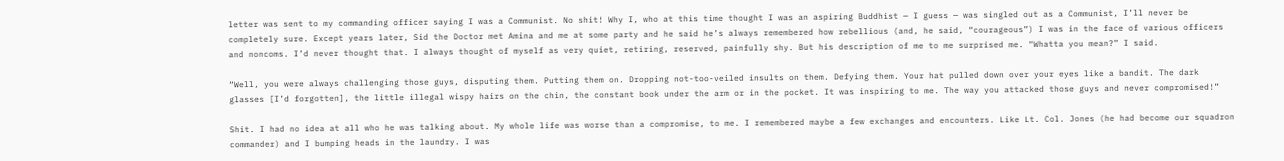letter was sent to my commanding officer saying I was a Communist. No shit! Why I, who at this time thought I was an aspiring Buddhist — I guess — was singled out as a Communist, I’ll never be completely sure. Except years later, Sid the Doctor met Amina and me at some party and he said he’s always remembered how rebellious (and, he said, “courageous”) I was in the face of various officers and noncoms. I’d never thought that. I always thought of myself as very quiet, retiring, reserved, painfully shy. But his description of me to me surprised me. “Whatta you mean?” I said.

“Well, you were always challenging those guys, disputing them. Putting them on. Dropping not-too-veiled insults on them. Defying them. Your hat pulled down over your eyes like a bandit. The dark glasses [I’d forgotten], the little illegal wispy hairs on the chin, the constant book under the arm or in the pocket. It was inspiring to me. The way you attacked those guys and never compromised!”

Shit. I had no idea at all who he was talking about. My whole life was worse than a compromise, to me. I remembered maybe a few exchanges and encounters. Like Lt. Col. Jones (he had become our squadron commander) and I bumping heads in the laundry. I was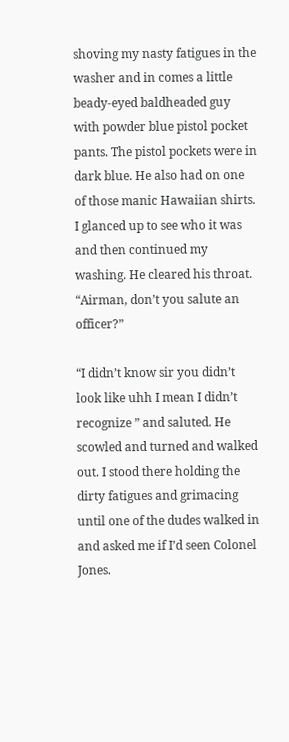shoving my nasty fatigues in the washer and in comes a little beady-eyed baldheaded guy with powder blue pistol pocket pants. The pistol pockets were in dark blue. He also had on one of those manic Hawaiian shirts. I glanced up to see who it was and then continued my washing. He cleared his throat. “Airman, don’t you salute an officer?”

“I didn’t know sir you didn’t look like uhh I mean I didn’t recognize ” and saluted. He scowled and turned and walked out. I stood there holding the dirty fatigues and grimacing until one of the dudes walked in and asked me if I’d seen Colonel Jones.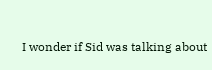I wonder if Sid was talking about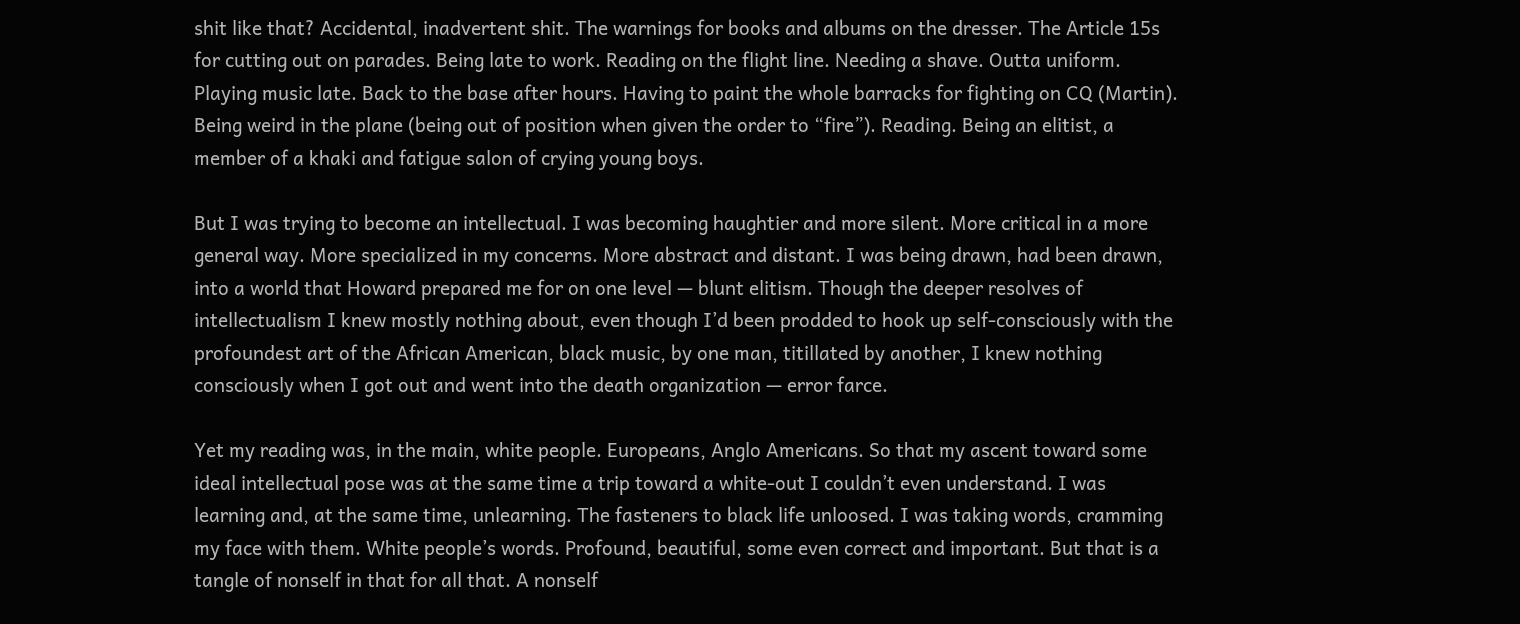shit like that? Accidental, inadvertent shit. The warnings for books and albums on the dresser. The Article 15s for cutting out on parades. Being late to work. Reading on the flight line. Needing a shave. Outta uniform. Playing music late. Back to the base after hours. Having to paint the whole barracks for fighting on CQ (Martin). Being weird in the plane (being out of position when given the order to “fire”). Reading. Being an elitist, a member of a khaki and fatigue salon of crying young boys.

But I was trying to become an intellectual. I was becoming haughtier and more silent. More critical in a more general way. More specialized in my concerns. More abstract and distant. I was being drawn, had been drawn, into a world that Howard prepared me for on one level — blunt elitism. Though the deeper resolves of intellectualism I knew mostly nothing about, even though I’d been prodded to hook up self-consciously with the profoundest art of the African American, black music, by one man, titillated by another, I knew nothing consciously when I got out and went into the death organization — error farce.

Yet my reading was, in the main, white people. Europeans, Anglo Americans. So that my ascent toward some ideal intellectual pose was at the same time a trip toward a white-out I couldn’t even understand. I was learning and, at the same time, unlearning. The fasteners to black life unloosed. I was taking words, cramming my face with them. White people’s words. Profound, beautiful, some even correct and important. But that is a tangle of nonself in that for all that. A nonself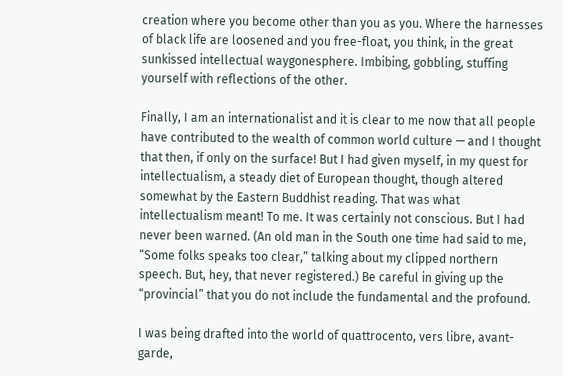creation where you become other than you as you. Where the harnesses of black life are loosened and you free-float, you think, in the great sunkissed intellectual waygonesphere. Imbibing, gobbling, stuffing yourself with reflections of the other.

Finally, I am an internationalist and it is clear to me now that all people have contributed to the wealth of common world culture — and I thought that then, if only on the surface! But I had given myself, in my quest for intellectualism, a steady diet of European thought, though altered somewhat by the Eastern Buddhist reading. That was what intellectualism meant! To me. It was certainly not conscious. But I had never been warned. (An old man in the South one time had said to me, “Some folks speaks too clear,” talking about my clipped northern speech. But, hey, that never registered.) Be careful in giving up the “provincial” that you do not include the fundamental and the profound.

I was being drafted into the world of quattrocento, vers libre, avant-garde,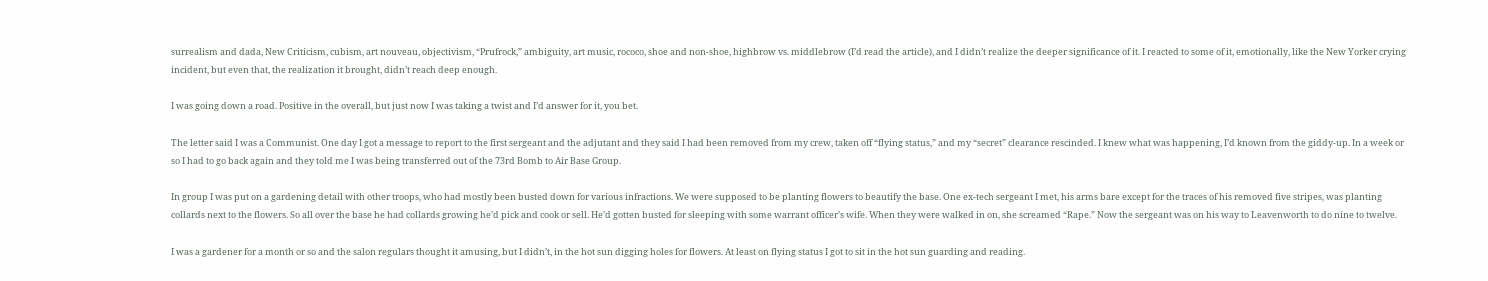surrealism and dada, New Criticism, cubism, art nouveau, objectivism, “Prufrock,” ambiguity, art music, rococo, shoe and non-shoe, highbrow vs. middlebrow (I’d read the article), and I didn’t realize the deeper significance of it. I reacted to some of it, emotionally, like the New Yorker crying incident, but even that, the realization it brought, didn’t reach deep enough.

I was going down a road. Positive in the overall, but just now I was taking a twist and I’d answer for it, you bet.

The letter said I was a Communist. One day I got a message to report to the first sergeant and the adjutant and they said I had been removed from my crew, taken off “flying status,” and my “secret” clearance rescinded. I knew what was happening, I’d known from the giddy-up. In a week or so I had to go back again and they told me I was being transferred out of the 73rd Bomb to Air Base Group.

In group I was put on a gardening detail with other troops, who had mostly been busted down for various infractions. We were supposed to be planting flowers to beautify the base. One ex-tech sergeant I met, his arms bare except for the traces of his removed five stripes, was planting collards next to the flowers. So all over the base he had collards growing he’d pick and cook or sell. He’d gotten busted for sleeping with some warrant officer’s wife. When they were walked in on, she screamed “Rape.” Now the sergeant was on his way to Leavenworth to do nine to twelve.

I was a gardener for a month or so and the salon regulars thought it amusing, but I didn’t, in the hot sun digging holes for flowers. At least on flying status I got to sit in the hot sun guarding and reading.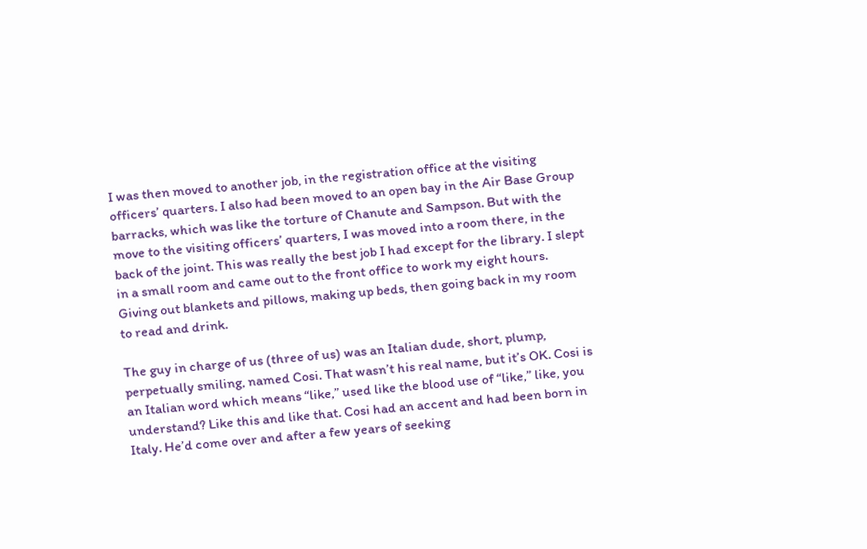I was then moved to another job, in the registration office at the visiting officers’ quarters. I also had been moved to an open bay in the Air Base Group barracks, which was like the torture of Chanute and Sampson. But with the move to the visiting officers’ quarters, I was moved into a room there, in the back of the joint. This was really the best job I had except for the library. I slept in a small room and came out to the front office to work my eight hours. Giving out blankets and pillows, making up beds, then going back in my room to read and drink.

The guy in charge of us (three of us) was an Italian dude, short, plump, perpetually smiling, named Cosi. That wasn’t his real name, but it’s OK. Cosi is an Italian word which means “like,” used like the blood use of “like,” like, you understand? Like this and like that. Cosi had an accent and had been born in Italy. He’d come over and after a few years of seeking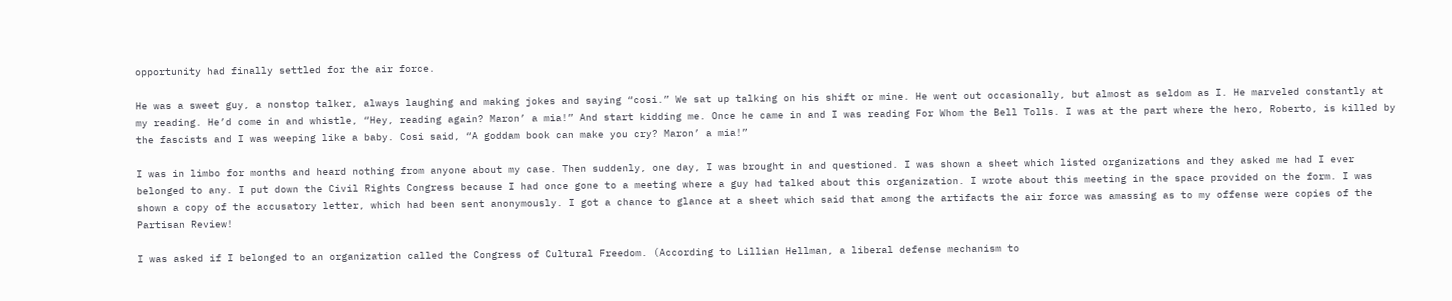opportunity had finally settled for the air force.

He was a sweet guy, a nonstop talker, always laughing and making jokes and saying “cosi.” We sat up talking on his shift or mine. He went out occasionally, but almost as seldom as I. He marveled constantly at my reading. He’d come in and whistle, “Hey, reading again? Maron’ a mia!” And start kidding me. Once he came in and I was reading For Whom the Bell Tolls. I was at the part where the hero, Roberto, is killed by the fascists and I was weeping like a baby. Cosi said, “A goddam book can make you cry? Maron’ a mia!”

I was in limbo for months and heard nothing from anyone about my case. Then suddenly, one day, I was brought in and questioned. I was shown a sheet which listed organizations and they asked me had I ever belonged to any. I put down the Civil Rights Congress because I had once gone to a meeting where a guy had talked about this organization. I wrote about this meeting in the space provided on the form. I was shown a copy of the accusatory letter, which had been sent anonymously. I got a chance to glance at a sheet which said that among the artifacts the air force was amassing as to my offense were copies of the Partisan Review!

I was asked if I belonged to an organization called the Congress of Cultural Freedom. (According to Lillian Hellman, a liberal defense mechanism to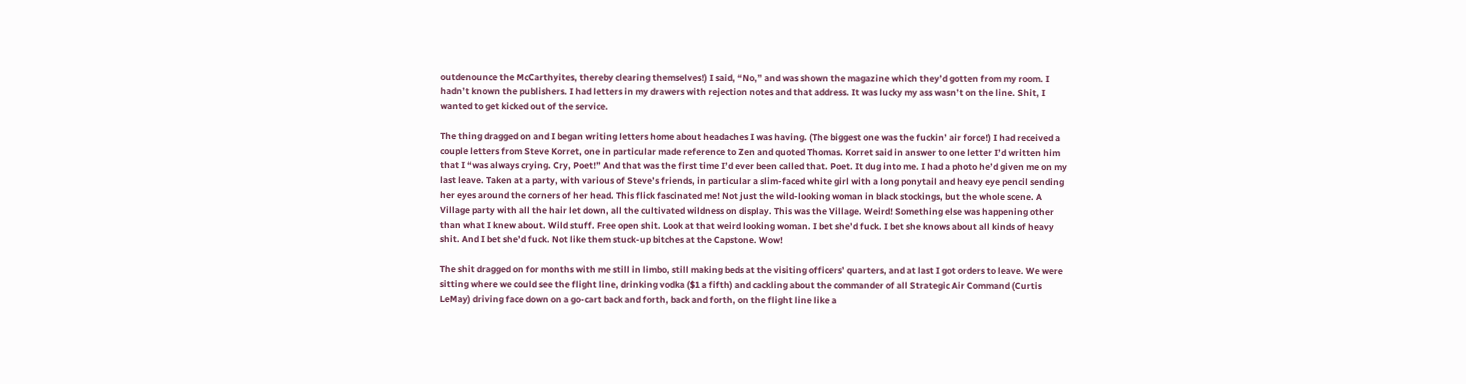outdenounce the McCarthyites, thereby clearing themselves!) I said, “No,” and was shown the magazine which they’d gotten from my room. I hadn’t known the publishers. I had letters in my drawers with rejection notes and that address. It was lucky my ass wasn’t on the line. Shit, I wanted to get kicked out of the service.

The thing dragged on and I began writing letters home about headaches I was having. (The biggest one was the fuckin’ air force!) I had received a couple letters from Steve Korret, one in particular made reference to Zen and quoted Thomas. Korret said in answer to one letter I’d written him that I “was always crying. Cry, Poet!” And that was the first time I’d ever been called that. Poet. It dug into me. I had a photo he’d given me on my last leave. Taken at a party, with various of Steve’s friends, in particular a slim-faced white girl with a long ponytail and heavy eye pencil sending her eyes around the corners of her head. This flick fascinated me! Not just the wild-looking woman in black stockings, but the whole scene. A Village party with all the hair let down, all the cultivated wildness on display. This was the Village. Weird! Something else was happening other than what I knew about. Wild stuff. Free open shit. Look at that weird looking woman. I bet she’d fuck. I bet she knows about all kinds of heavy shit. And I bet she’d fuck. Not like them stuck-up bitches at the Capstone. Wow!

The shit dragged on for months with me still in limbo, still making beds at the visiting officers’ quarters, and at last I got orders to leave. We were sitting where we could see the flight line, drinking vodka ($1 a fifth) and cackling about the commander of all Strategic Air Command (Curtis LeMay) driving face down on a go-cart back and forth, back and forth, on the flight line like a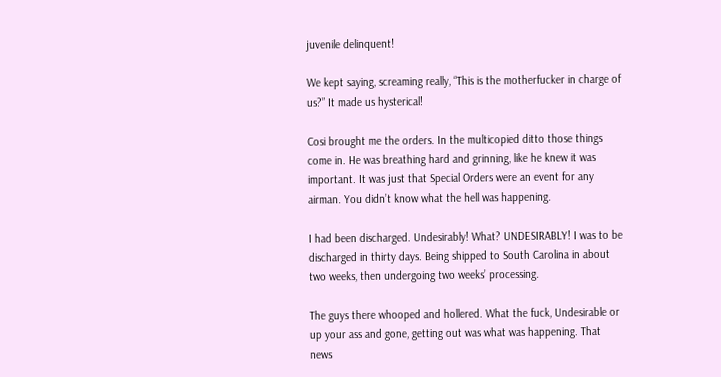juvenile delinquent!

We kept saying, screaming really, “This is the motherfucker in charge of us?” It made us hysterical!

Cosi brought me the orders. In the multicopied ditto those things come in. He was breathing hard and grinning, like he knew it was important. It was just that Special Orders were an event for any airman. You didn’t know what the hell was happening.

I had been discharged. Undesirably! What? UNDESIRABLY! I was to be discharged in thirty days. Being shipped to South Carolina in about two weeks, then undergoing two weeks’ processing.

The guys there whooped and hollered. What the fuck, Undesirable or up your ass and gone, getting out was what was happening. That news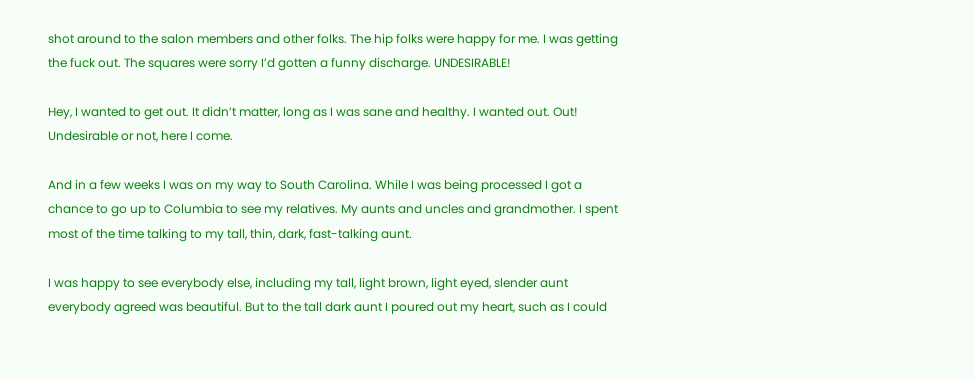shot around to the salon members and other folks. The hip folks were happy for me. I was getting the fuck out. The squares were sorry I’d gotten a funny discharge. UNDESIRABLE!

Hey, I wanted to get out. It didn’t matter, long as I was sane and healthy. I wanted out. Out! Undesirable or not, here I come.

And in a few weeks I was on my way to South Carolina. While I was being processed I got a chance to go up to Columbia to see my relatives. My aunts and uncles and grandmother. I spent most of the time talking to my tall, thin, dark, fast-talking aunt.

I was happy to see everybody else, including my tall, light brown, light eyed, slender aunt everybody agreed was beautiful. But to the tall dark aunt I poured out my heart, such as I could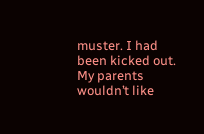muster. I had been kicked out. My parents wouldn’t like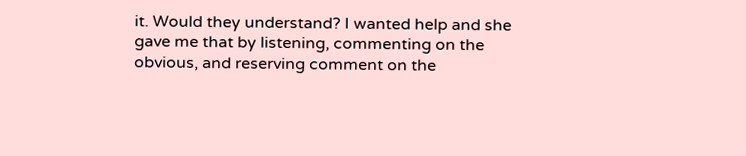it. Would they understand? I wanted help and she gave me that by listening, commenting on the obvious, and reserving comment on the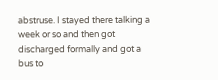abstruse. I stayed there talking a week or so and then got discharged formally and got a bus to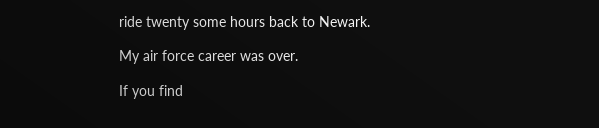ride twenty some hours back to Newark.

My air force career was over.

If you find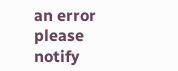an error please notify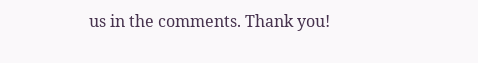us in the comments. Thank you!